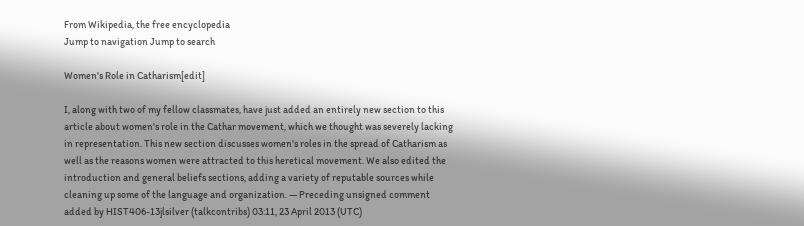From Wikipedia, the free encyclopedia
Jump to navigation Jump to search

Women's Role in Catharism[edit]

I, along with two of my fellow classmates, have just added an entirely new section to this article about women's role in the Cathar movement, which we thought was severely lacking in representation. This new section discusses women's roles in the spread of Catharism as well as the reasons women were attracted to this heretical movement. We also edited the introduction and general beliefs sections, adding a variety of reputable sources while cleaning up some of the language and organization. — Preceding unsigned comment added by HIST406-13jlsilver (talkcontribs) 03:11, 23 April 2013 (UTC)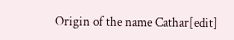Origin of the name Cathar[edit]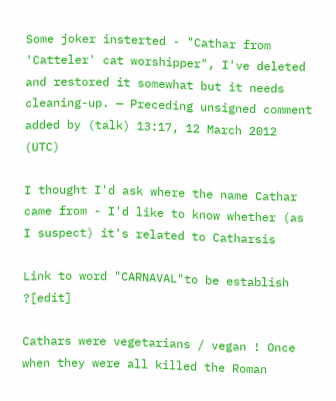Some joker insterted - "Cathar from 'Catteler' cat worshipper", I've deleted and restored it somewhat but it needs cleaning-up. — Preceding unsigned comment added by (talk) 13:17, 12 March 2012 (UTC)

I thought I'd ask where the name Cathar came from - I'd like to know whether (as I suspect) it's related to Catharsis

Link to word "CARNAVAL"to be establish ?[edit]

Cathars were vegetarians / vegan ! Once when they were all killed the Roman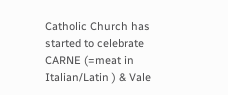Catholic Church has started to celebrate CARNE (=meat in Italian/Latin ) & Vale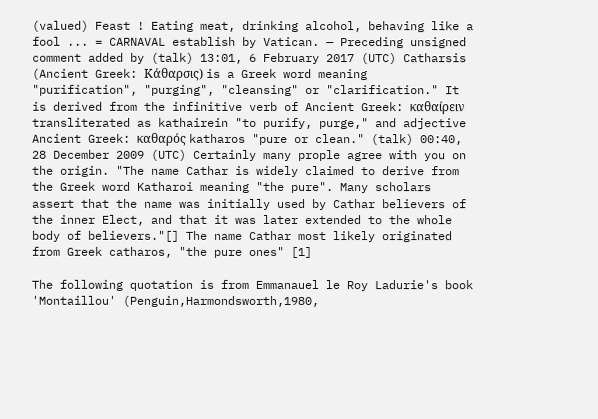(valued) Feast ! Eating meat, drinking alcohol, behaving like a fool ... = CARNAVAL establish by Vatican. — Preceding unsigned comment added by (talk) 13:01, 6 February 2017 (UTC) Catharsis (Ancient Greek: Κάθαρσις) is a Greek word meaning "purification", "purging", "cleansing" or "clarification." It is derived from the infinitive verb of Ancient Greek: καθαίρειν transliterated as kathairein "to purify, purge," and adjective Ancient Greek: καθαρός katharos "pure or clean." (talk) 00:40, 28 December 2009 (UTC) Certainly many prople agree with you on the origin. "The name Cathar is widely claimed to derive from the Greek word Katharoi meaning "the pure". Many scholars assert that the name was initially used by Cathar believers of the inner Elect, and that it was later extended to the whole body of believers."[] The name Cathar most likely originated from Greek catharos, "the pure ones" [1]

The following quotation is from Emmanauel le Roy Ladurie's book 'Montaillou' (Penguin,Harmondsworth,1980,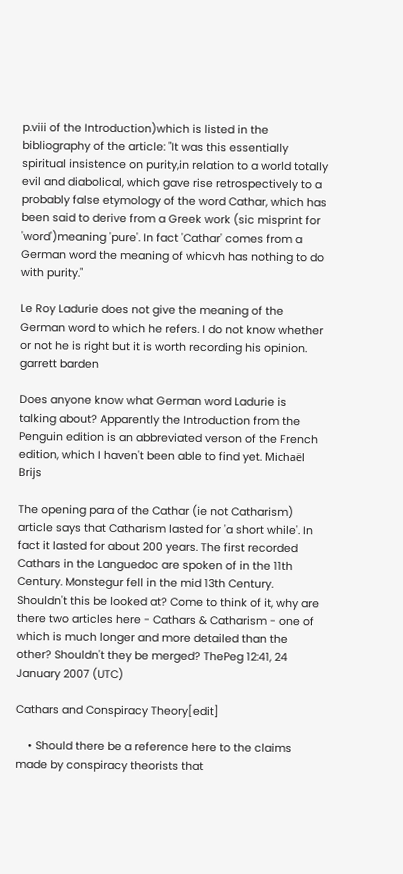p.viii of the Introduction)which is listed in the bibliography of the article: "It was this essentially spiritual insistence on purity,in relation to a world totally evil and diabolical, which gave rise retrospectively to a probably false etymology of the word Cathar, which has been said to derive from a Greek work (sic misprint for 'word')meaning 'pure'. In fact 'Cathar' comes from a German word the meaning of whicvh has nothing to do with purity."

Le Roy Ladurie does not give the meaning of the German word to which he refers. I do not know whether or not he is right but it is worth recording his opinion. garrett barden

Does anyone know what German word Ladurie is talking about? Apparently the Introduction from the Penguin edition is an abbreviated verson of the French edition, which I haven't been able to find yet. Michaël Brijs

The opening para of the Cathar (ie not Catharism) article says that Catharism lasted for 'a short while'. In fact it lasted for about 200 years. The first recorded Cathars in the Languedoc are spoken of in the 11th Century. Monstegur fell in the mid 13th Century. Shouldn't this be looked at? Come to think of it, why are there two articles here - Cathars & Catharism - one of which is much longer and more detailed than the other? Shouldn't they be merged? ThePeg 12:41, 24 January 2007 (UTC)

Cathars and Conspiracy Theory[edit]

    • Should there be a reference here to the claims made by conspiracy theorists that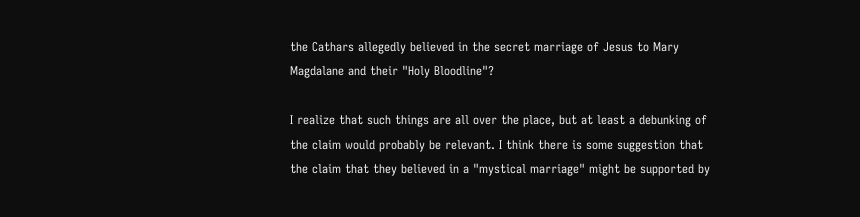the Cathars allegedly believed in the secret marriage of Jesus to Mary Magdalane and their "Holy Bloodline"?

I realize that such things are all over the place, but at least a debunking of the claim would probably be relevant. I think there is some suggestion that the claim that they believed in a "mystical marriage" might be supported by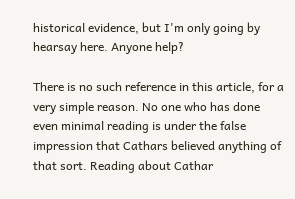historical evidence, but I'm only going by hearsay here. Anyone help?

There is no such reference in this article, for a very simple reason. No one who has done even minimal reading is under the false impression that Cathars believed anything of that sort. Reading about Cathar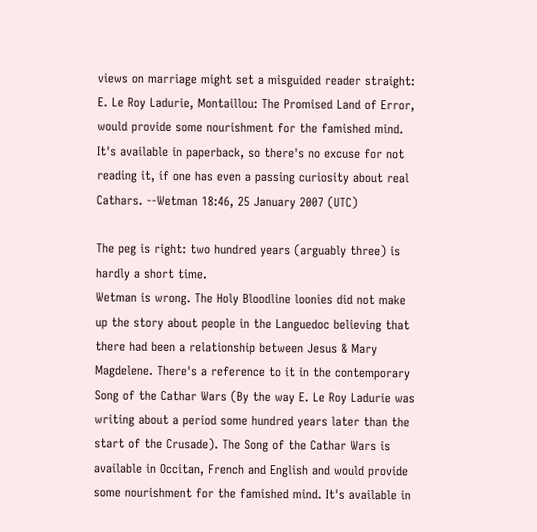views on marriage might set a misguided reader straight: E. Le Roy Ladurie, Montaillou: The Promised Land of Error, would provide some nourishment for the famished mind. It's available in paperback, so there's no excuse for not reading it, if one has even a passing curiosity about real Cathars. --Wetman 18:46, 25 January 2007 (UTC)

The peg is right: two hundred years (arguably three) is hardly a short time.
Wetman is wrong. The Holy Bloodline loonies did not make up the story about people in the Languedoc believing that there had been a relationship between Jesus & Mary Magdelene. There's a reference to it in the contemporary Song of the Cathar Wars (By the way E. Le Roy Ladurie was writing about a period some hundred years later than the start of the Crusade). The Song of the Cathar Wars is available in Occitan, French and English and would provide some nourishment for the famished mind. It's available in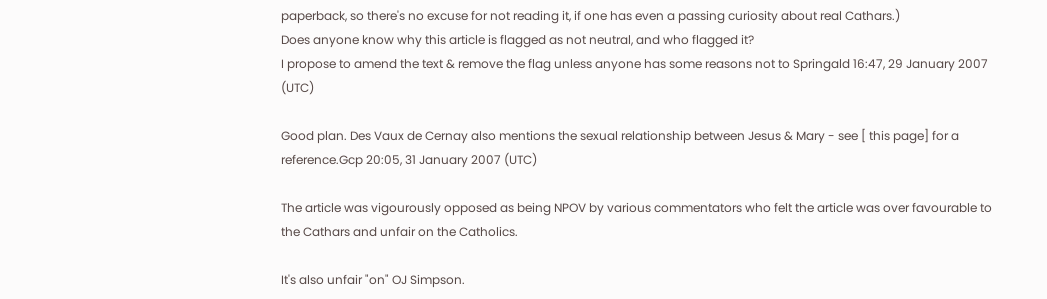paperback, so there's no excuse for not reading it, if one has even a passing curiosity about real Cathars.)
Does anyone know why this article is flagged as not neutral, and who flagged it?
I propose to amend the text & remove the flag unless anyone has some reasons not to Springald 16:47, 29 January 2007 (UTC)

Good plan. Des Vaux de Cernay also mentions the sexual relationship between Jesus & Mary - see [ this page] for a reference.Gcp 20:05, 31 January 2007 (UTC)

The article was vigourously opposed as being NPOV by various commentators who felt the article was over favourable to the Cathars and unfair on the Catholics.

It's also unfair "on" OJ Simpson.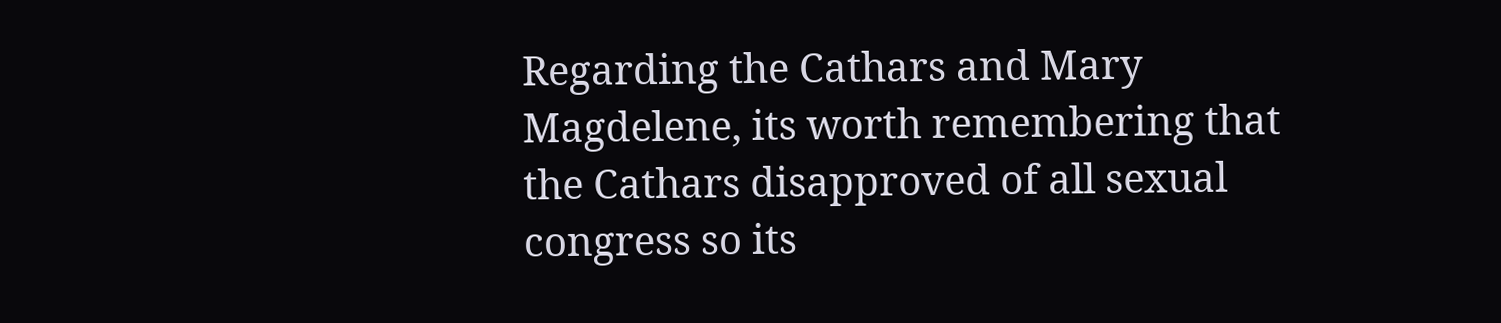Regarding the Cathars and Mary Magdelene, its worth remembering that the Cathars disapproved of all sexual congress so its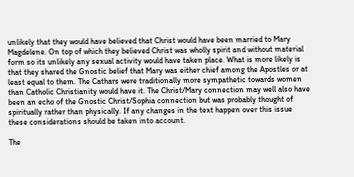unlikely that they would have believed that Christ would have been married to Mary Magdelene. On top of which they believed Christ was wholly spirit and without material form so its unlikely any sexual activity would have taken place. What is more likely is that they shared the Gnostic belief that Mary was either chief among the Apostles or at least equal to them. The Cathars were traditionally more sympathetic towards women than Catholic Christianity would have it. The Christ/Mary connection may well also have been an echo of the Gnostic Christ/Sophia connection but was probably thought of spiritually rather than physically. If any changes in the text happen over this issue these considerations should be taken into account.

The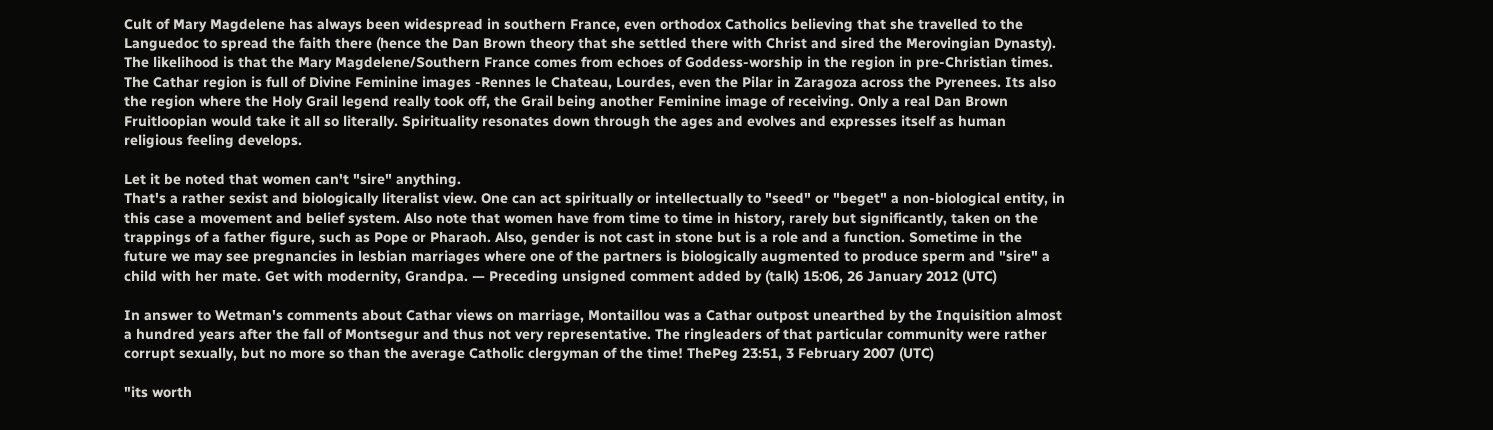Cult of Mary Magdelene has always been widespread in southern France, even orthodox Catholics believing that she travelled to the Languedoc to spread the faith there (hence the Dan Brown theory that she settled there with Christ and sired the Merovingian Dynasty). The likelihood is that the Mary Magdelene/Southern France comes from echoes of Goddess-worship in the region in pre-Christian times. The Cathar region is full of Divine Feminine images -Rennes le Chateau, Lourdes, even the Pilar in Zaragoza across the Pyrenees. Its also the region where the Holy Grail legend really took off, the Grail being another Feminine image of receiving. Only a real Dan Brown Fruitloopian would take it all so literally. Spirituality resonates down through the ages and evolves and expresses itself as human religious feeling develops.

Let it be noted that women can't "sire" anything.
That's a rather sexist and biologically literalist view. One can act spiritually or intellectually to "seed" or "beget" a non-biological entity, in this case a movement and belief system. Also note that women have from time to time in history, rarely but significantly, taken on the trappings of a father figure, such as Pope or Pharaoh. Also, gender is not cast in stone but is a role and a function. Sometime in the future we may see pregnancies in lesbian marriages where one of the partners is biologically augmented to produce sperm and "sire" a child with her mate. Get with modernity, Grandpa. — Preceding unsigned comment added by (talk) 15:06, 26 January 2012 (UTC)

In answer to Wetman's comments about Cathar views on marriage, Montaillou was a Cathar outpost unearthed by the Inquisition almost a hundred years after the fall of Montsegur and thus not very representative. The ringleaders of that particular community were rather corrupt sexually, but no more so than the average Catholic clergyman of the time! ThePeg 23:51, 3 February 2007 (UTC)

"its worth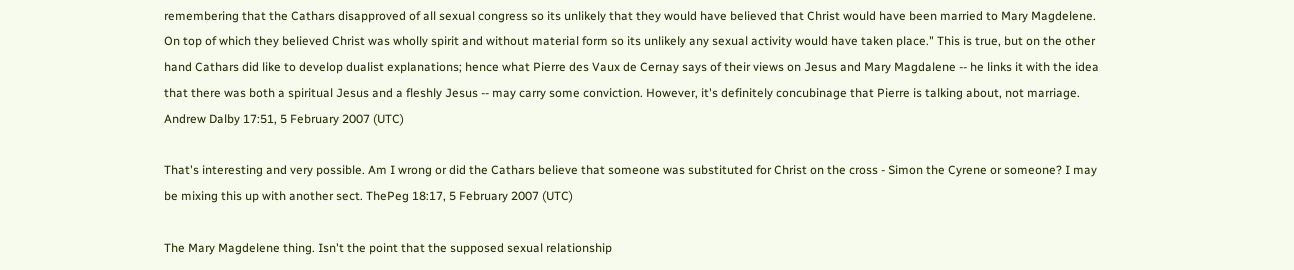remembering that the Cathars disapproved of all sexual congress so its unlikely that they would have believed that Christ would have been married to Mary Magdelene. On top of which they believed Christ was wholly spirit and without material form so its unlikely any sexual activity would have taken place." This is true, but on the other hand Cathars did like to develop dualist explanations; hence what Pierre des Vaux de Cernay says of their views on Jesus and Mary Magdalene -- he links it with the idea that there was both a spiritual Jesus and a fleshly Jesus -- may carry some conviction. However, it's definitely concubinage that Pierre is talking about, not marriage. Andrew Dalby 17:51, 5 February 2007 (UTC)

That's interesting and very possible. Am I wrong or did the Cathars believe that someone was substituted for Christ on the cross - Simon the Cyrene or someone? I may be mixing this up with another sect. ThePeg 18:17, 5 February 2007 (UTC)

The Mary Magdelene thing. Isn't the point that the supposed sexual relationship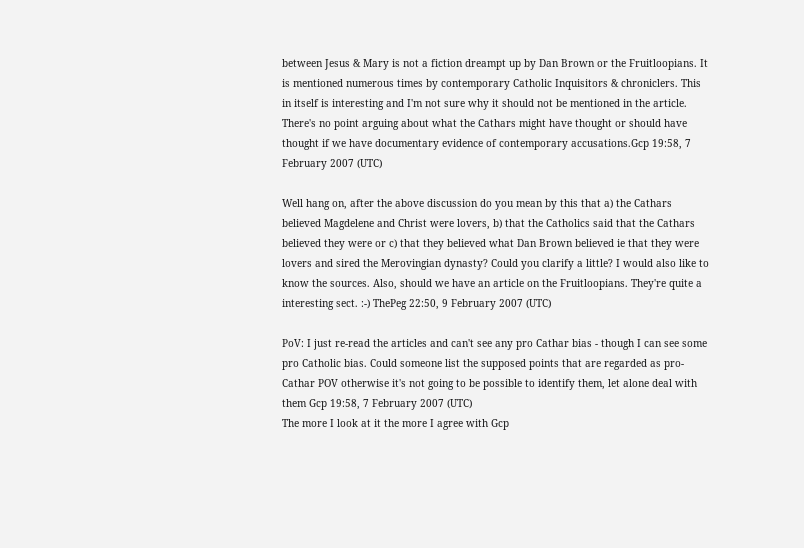between Jesus & Mary is not a fiction dreampt up by Dan Brown or the Fruitloopians. It is mentioned numerous times by contemporary Catholic Inquisitors & chroniclers. This in itself is interesting and I'm not sure why it should not be mentioned in the article. There's no point arguing about what the Cathars might have thought or should have thought if we have documentary evidence of contemporary accusations.Gcp 19:58, 7 February 2007 (UTC)

Well hang on, after the above discussion do you mean by this that a) the Cathars believed Magdelene and Christ were lovers, b) that the Catholics said that the Cathars believed they were or c) that they believed what Dan Brown believed ie that they were lovers and sired the Merovingian dynasty? Could you clarify a little? I would also like to know the sources. Also, should we have an article on the Fruitloopians. They're quite a interesting sect. :-) ThePeg 22:50, 9 February 2007 (UTC)

PoV: I just re-read the articles and can't see any pro Cathar bias - though I can see some pro Catholic bias. Could someone list the supposed points that are regarded as pro-Cathar POV otherwise it's not going to be possible to identify them, let alone deal with them Gcp 19:58, 7 February 2007 (UTC)
The more I look at it the more I agree with Gcp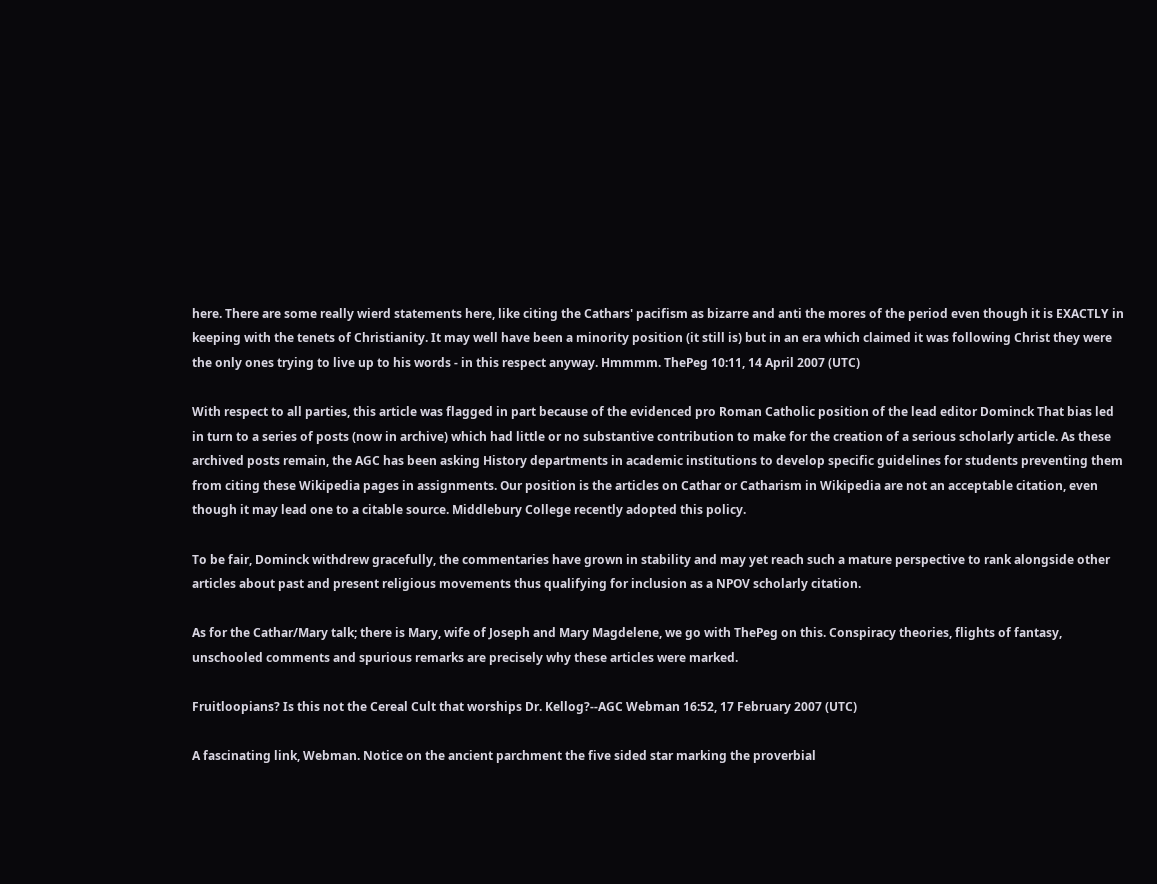here. There are some really wierd statements here, like citing the Cathars' pacifism as bizarre and anti the mores of the period even though it is EXACTLY in keeping with the tenets of Christianity. It may well have been a minority position (it still is) but in an era which claimed it was following Christ they were the only ones trying to live up to his words - in this respect anyway. Hmmmm. ThePeg 10:11, 14 April 2007 (UTC)

With respect to all parties, this article was flagged in part because of the evidenced pro Roman Catholic position of the lead editor Dominck That bias led in turn to a series of posts (now in archive) which had little or no substantive contribution to make for the creation of a serious scholarly article. As these archived posts remain, the AGC has been asking History departments in academic institutions to develop specific guidelines for students preventing them from citing these Wikipedia pages in assignments. Our position is the articles on Cathar or Catharism in Wikipedia are not an acceptable citation, even though it may lead one to a citable source. Middlebury College recently adopted this policy.

To be fair, Dominck withdrew gracefully, the commentaries have grown in stability and may yet reach such a mature perspective to rank alongside other articles about past and present religious movements thus qualifying for inclusion as a NPOV scholarly citation.

As for the Cathar/Mary talk; there is Mary, wife of Joseph and Mary Magdelene, we go with ThePeg on this. Conspiracy theories, flights of fantasy, unschooled comments and spurious remarks are precisely why these articles were marked.

Fruitloopians? Is this not the Cereal Cult that worships Dr. Kellog?--AGC Webman 16:52, 17 February 2007 (UTC)

A fascinating link, Webman. Notice on the ancient parchment the five sided star marking the proverbial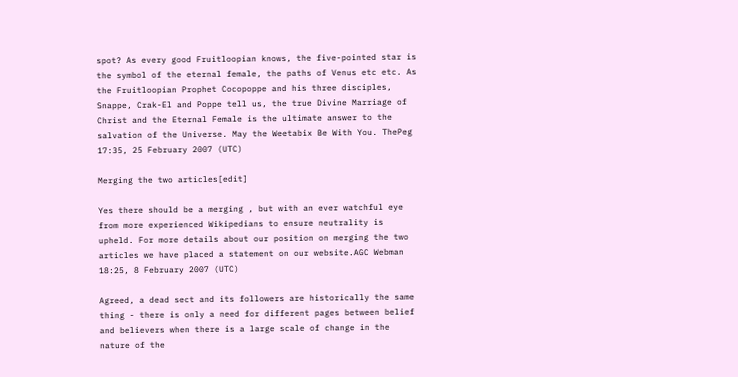spot? As every good Fruitloopian knows, the five-pointed star is the symbol of the eternal female, the paths of Venus etc etc. As the Fruitloopian Prophet Cocopoppe and his three disciples, Snappe, Crak-El and Poppe tell us, the true Divine Marriage of Christ and the Eternal Female is the ultimate answer to the salvation of the Universe. May the Weetabix Be With You. ThePeg 17:35, 25 February 2007 (UTC)

Merging the two articles[edit]

Yes there should be a merging , but with an ever watchful eye from more experienced Wikipedians to ensure neutrality is upheld. For more details about our position on merging the two articles we have placed a statement on our website.AGC Webman 18:25, 8 February 2007 (UTC)

Agreed, a dead sect and its followers are historically the same thing - there is only a need for different pages between belief and believers when there is a large scale of change in the nature of the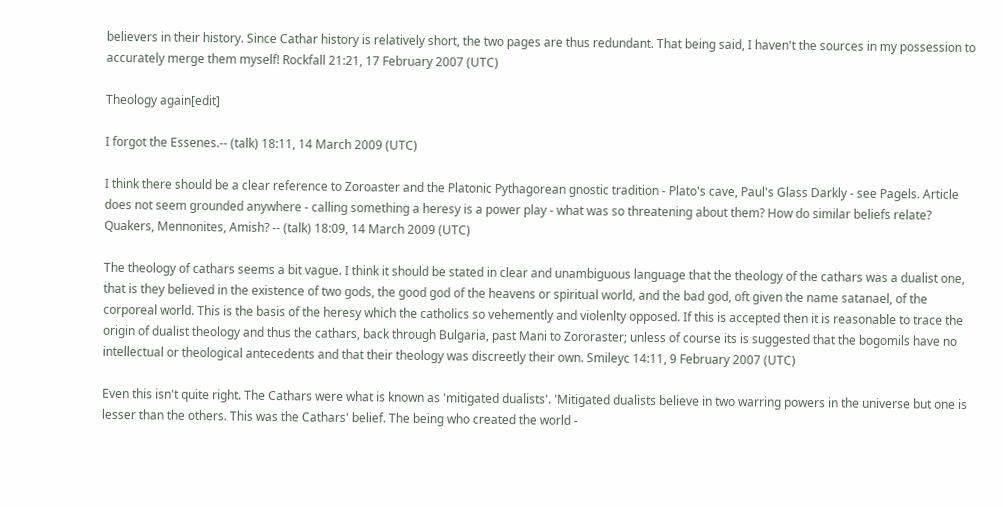believers in their history. Since Cathar history is relatively short, the two pages are thus redundant. That being said, I haven't the sources in my possession to accurately merge them myself! Rockfall 21:21, 17 February 2007 (UTC)

Theology again[edit]

I forgot the Essenes.-- (talk) 18:11, 14 March 2009 (UTC)

I think there should be a clear reference to Zoroaster and the Platonic Pythagorean gnostic tradition - Plato's cave, Paul's Glass Darkly - see Pagels. Article does not seem grounded anywhere - calling something a heresy is a power play - what was so threatening about them? How do similar beliefs relate? Quakers, Mennonites, Amish? -- (talk) 18:09, 14 March 2009 (UTC)

The theology of cathars seems a bit vague. I think it should be stated in clear and unambiguous language that the theology of the cathars was a dualist one, that is they believed in the existence of two gods, the good god of the heavens or spiritual world, and the bad god, oft given the name satanael, of the corporeal world. This is the basis of the heresy which the catholics so vehemently and violenlty opposed. If this is accepted then it is reasonable to trace the origin of dualist theology and thus the cathars, back through Bulgaria, past Mani to Zororaster; unless of course its is suggested that the bogomils have no intellectual or theological antecedents and that their theology was discreetly their own. Smileyc 14:11, 9 February 2007 (UTC)

Even this isn't quite right. The Cathars were what is known as 'mitigated dualists'. 'Mitigated dualists believe in two warring powers in the universe but one is lesser than the others. This was the Cathars' belief. The being who created the world -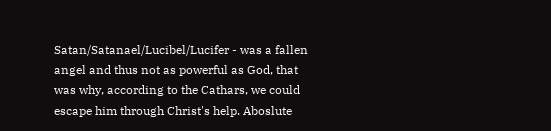Satan/Satanael/Lucibel/Lucifer - was a fallen angel and thus not as powerful as God, that was why, according to the Cathars, we could escape him through Christ's help. Aboslute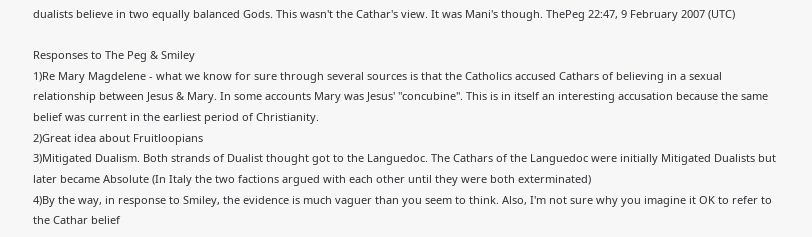dualists believe in two equally balanced Gods. This wasn't the Cathar's view. It was Mani's though. ThePeg 22:47, 9 February 2007 (UTC)

Responses to The Peg & Smiley
1)Re Mary Magdelene - what we know for sure through several sources is that the Catholics accused Cathars of believing in a sexual relationship between Jesus & Mary. In some accounts Mary was Jesus' "concubine". This is in itself an interesting accusation because the same belief was current in the earliest period of Christianity.
2)Great idea about Fruitloopians
3)Mitigated Dualism. Both strands of Dualist thought got to the Languedoc. The Cathars of the Languedoc were initially Mitigated Dualists but later became Absolute (In Italy the two factions argued with each other until they were both exterminated)
4)By the way, in response to Smiley, the evidence is much vaguer than you seem to think. Also, I'm not sure why you imagine it OK to refer to the Cathar belief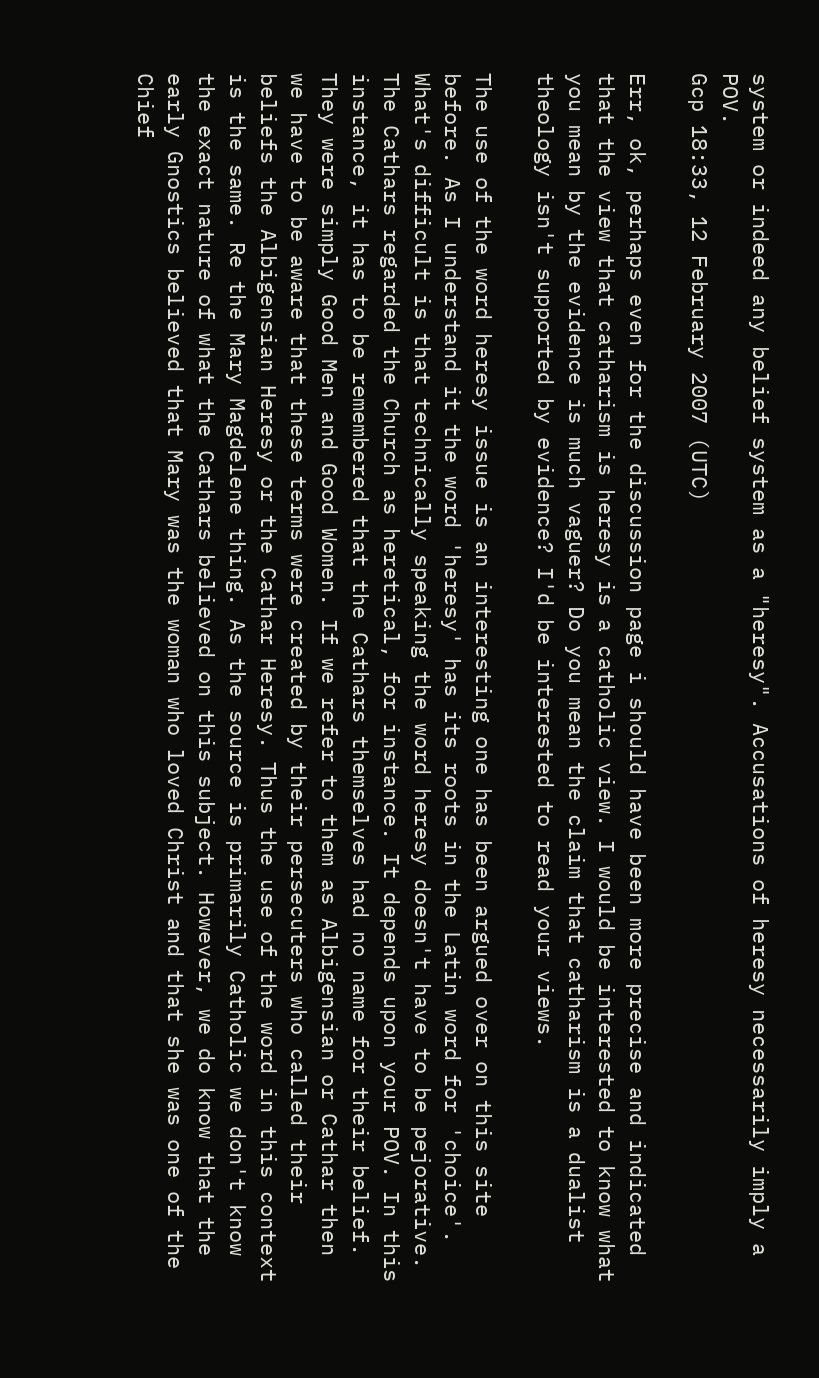system or indeed any belief system as a "heresy". Accusations of heresy necessarily imply a POV.
Gcp 18:33, 12 February 2007 (UTC)

Err, ok, perhaps even for the discussion page i should have been more precise and indicated that the view that catharism is heresy is a catholic view. I would be interested to know what you mean by the evidence is much vaguer? Do you mean the claim that catharism is a dualist theology isn't supported by evidence? I'd be interested to read your views.

The use of the word heresy issue is an interesting one has been argued over on this site before. As I understand it the word 'heresy' has its roots in the Latin word for 'choice'. What's difficult is that technically speaking the word heresy doesn't have to be pejorative. The Cathars regarded the Church as heretical, for instance. It depends upon your POV. In this instance, it has to be remembered that the Cathars themselves had no name for their belief. They were simply Good Men and Good Women. If we refer to them as Albigensian or Cathar then we have to be aware that these terms were created by their persecuters who called their beliefs the Albigensian Heresy or the Cathar Heresy. Thus the use of the word in this context is the same. Re the Mary Magdelene thing. As the source is primarily Catholic we don't know the exact nature of what the Cathars believed on this subject. However, we do know that the early Gnostics believed that Mary was the woman who loved Christ and that she was one of the Chief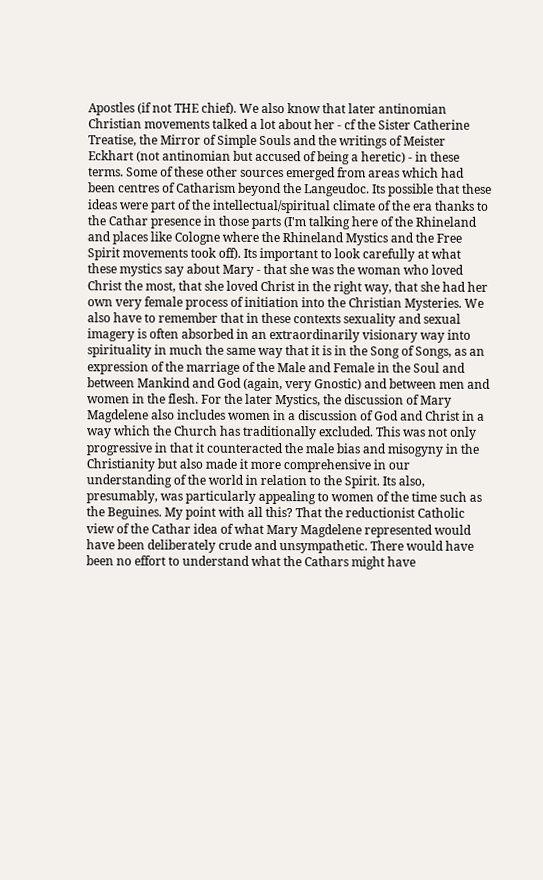Apostles (if not THE chief). We also know that later antinomian Christian movements talked a lot about her - cf the Sister Catherine Treatise, the Mirror of Simple Souls and the writings of Meister Eckhart (not antinomian but accused of being a heretic) - in these terms. Some of these other sources emerged from areas which had been centres of Catharism beyond the Langeudoc. Its possible that these ideas were part of the intellectual/spiritual climate of the era thanks to the Cathar presence in those parts (I'm talking here of the Rhineland and places like Cologne where the Rhineland Mystics and the Free Spirit movements took off). Its important to look carefully at what these mystics say about Mary - that she was the woman who loved Christ the most, that she loved Christ in the right way, that she had her own very female process of initiation into the Christian Mysteries. We also have to remember that in these contexts sexuality and sexual imagery is often absorbed in an extraordinarily visionary way into spirituality in much the same way that it is in the Song of Songs, as an expression of the marriage of the Male and Female in the Soul and between Mankind and God (again, very Gnostic) and between men and women in the flesh. For the later Mystics, the discussion of Mary Magdelene also includes women in a discussion of God and Christ in a way which the Church has traditionally excluded. This was not only progressive in that it counteracted the male bias and misogyny in the Christianity but also made it more comprehensive in our understanding of the world in relation to the Spirit. Its also, presumably, was particularly appealing to women of the time such as the Beguines. My point with all this? That the reductionist Catholic view of the Cathar idea of what Mary Magdelene represented would have been deliberately crude and unsympathetic. There would have been no effort to understand what the Cathars might have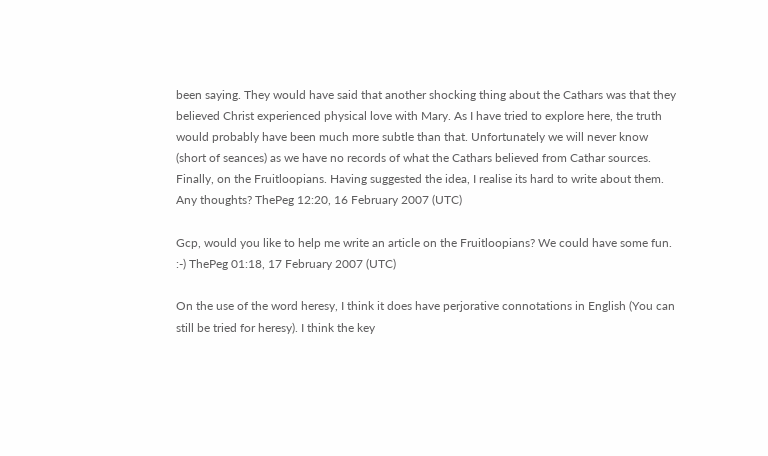been saying. They would have said that another shocking thing about the Cathars was that they believed Christ experienced physical love with Mary. As I have tried to explore here, the truth would probably have been much more subtle than that. Unfortunately we will never know (short of seances) as we have no records of what the Cathars believed from Cathar sources. Finally, on the Fruitloopians. Having suggested the idea, I realise its hard to write about them. Any thoughts? ThePeg 12:20, 16 February 2007 (UTC)

Gcp, would you like to help me write an article on the Fruitloopians? We could have some fun. :-) ThePeg 01:18, 17 February 2007 (UTC)

On the use of the word heresy, I think it does have perjorative connotations in English (You can still be tried for heresy). I think the key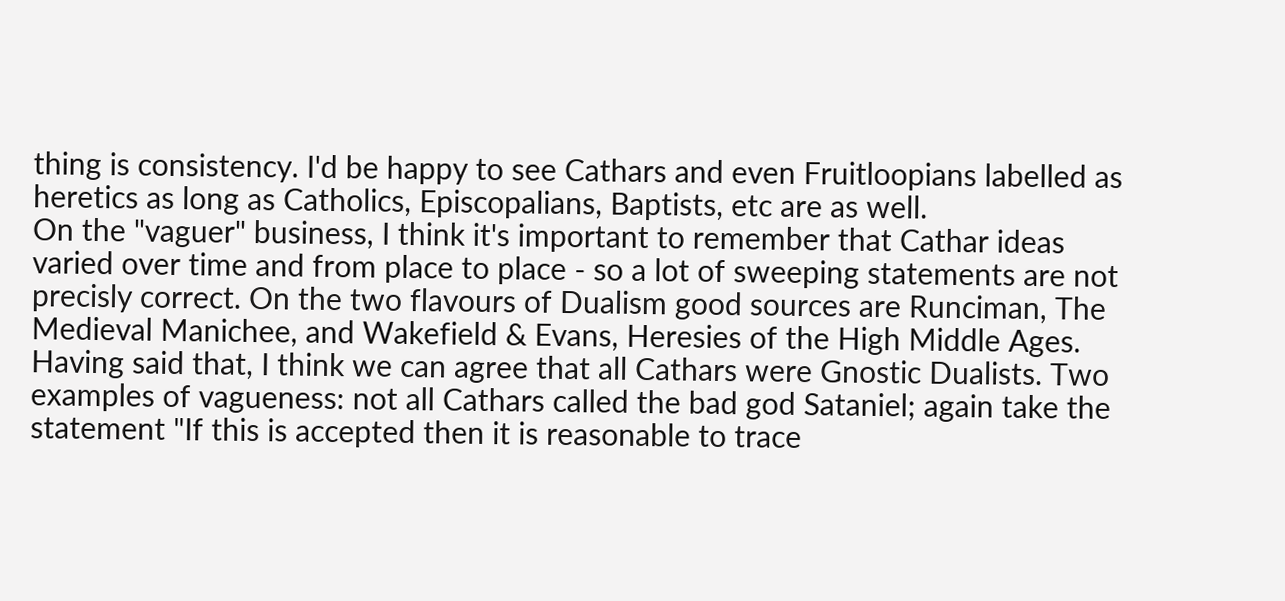thing is consistency. I'd be happy to see Cathars and even Fruitloopians labelled as heretics as long as Catholics, Episcopalians, Baptists, etc are as well.
On the "vaguer" business, I think it's important to remember that Cathar ideas varied over time and from place to place - so a lot of sweeping statements are not precisly correct. On the two flavours of Dualism good sources are Runciman, The Medieval Manichee, and Wakefield & Evans, Heresies of the High Middle Ages. Having said that, I think we can agree that all Cathars were Gnostic Dualists. Two examples of vagueness: not all Cathars called the bad god Sataniel; again take the statement "If this is accepted then it is reasonable to trace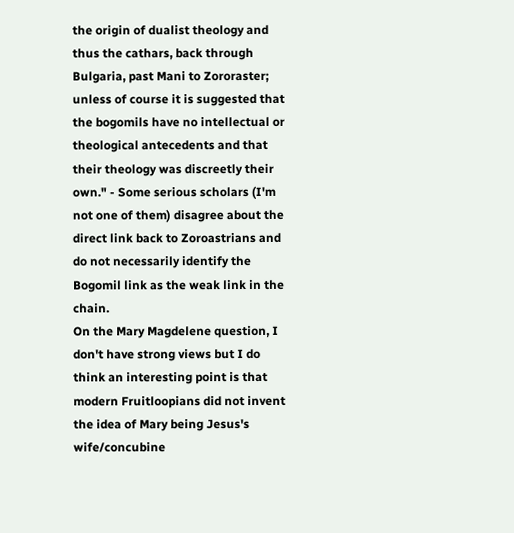the origin of dualist theology and thus the cathars, back through Bulgaria, past Mani to Zororaster; unless of course it is suggested that the bogomils have no intellectual or theological antecedents and that their theology was discreetly their own." - Some serious scholars (I'm not one of them) disagree about the direct link back to Zoroastrians and do not necessarily identify the Bogomil link as the weak link in the chain.
On the Mary Magdelene question, I don't have strong views but I do think an interesting point is that modern Fruitloopians did not invent the idea of Mary being Jesus's wife/concubine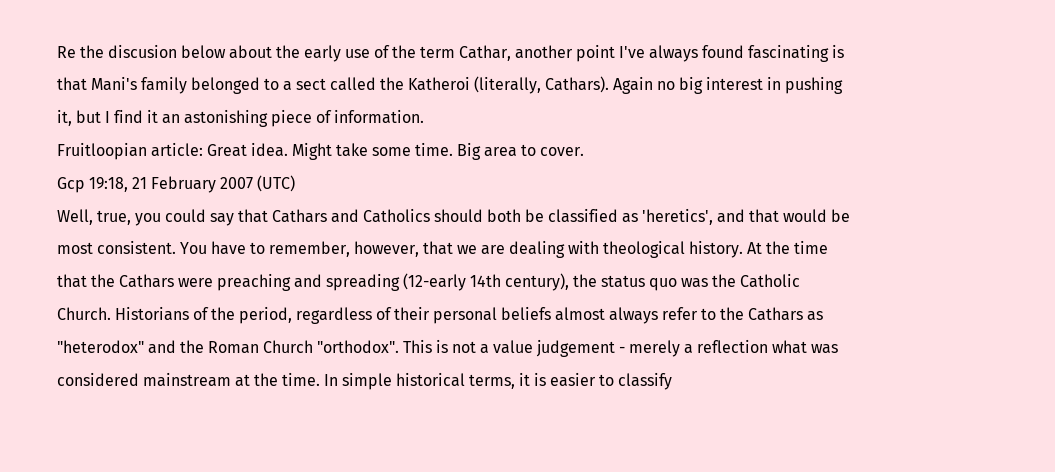Re the discusion below about the early use of the term Cathar, another point I've always found fascinating is that Mani's family belonged to a sect called the Katheroi (literally, Cathars). Again no big interest in pushing it, but I find it an astonishing piece of information.
Fruitloopian article: Great idea. Might take some time. Big area to cover.
Gcp 19:18, 21 February 2007 (UTC)
Well, true, you could say that Cathars and Catholics should both be classified as 'heretics', and that would be most consistent. You have to remember, however, that we are dealing with theological history. At the time that the Cathars were preaching and spreading (12-early 14th century), the status quo was the Catholic Church. Historians of the period, regardless of their personal beliefs almost always refer to the Cathars as "heterodox" and the Roman Church "orthodox". This is not a value judgement - merely a reflection what was considered mainstream at the time. In simple historical terms, it is easier to classify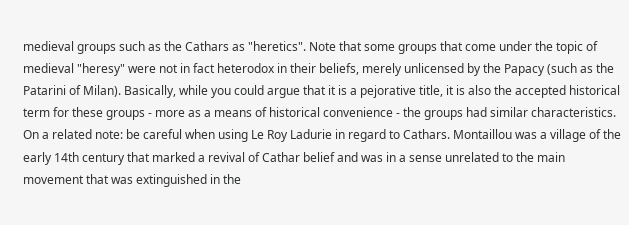medieval groups such as the Cathars as "heretics". Note that some groups that come under the topic of medieval "heresy" were not in fact heterodox in their beliefs, merely unlicensed by the Papacy (such as the Patarini of Milan). Basically, while you could argue that it is a pejorative title, it is also the accepted historical term for these groups - more as a means of historical convenience - the groups had similar characteristics.
On a related note: be careful when using Le Roy Ladurie in regard to Cathars. Montaillou was a village of the early 14th century that marked a revival of Cathar belief and was in a sense unrelated to the main movement that was extinguished in the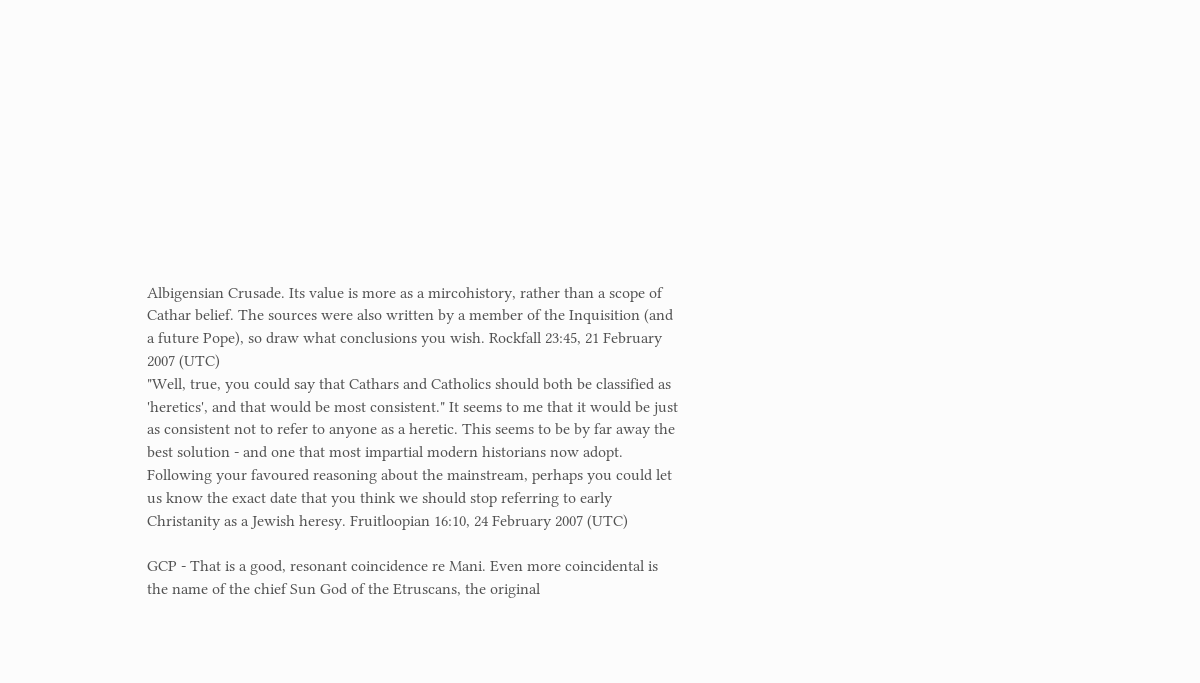Albigensian Crusade. Its value is more as a mircohistory, rather than a scope of Cathar belief. The sources were also written by a member of the Inquisition (and a future Pope), so draw what conclusions you wish. Rockfall 23:45, 21 February 2007 (UTC)
"Well, true, you could say that Cathars and Catholics should both be classified as 'heretics', and that would be most consistent." It seems to me that it would be just as consistent not to refer to anyone as a heretic. This seems to be by far away the best solution - and one that most impartial modern historians now adopt. Following your favoured reasoning about the mainstream, perhaps you could let us know the exact date that you think we should stop referring to early Christanity as a Jewish heresy. Fruitloopian 16:10, 24 February 2007 (UTC)

GCP - That is a good, resonant coincidence re Mani. Even more coincidental is the name of the chief Sun God of the Etruscans, the original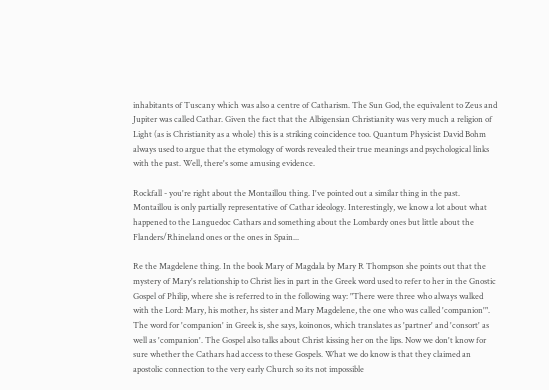inhabitants of Tuscany which was also a centre of Catharism. The Sun God, the equivalent to Zeus and Jupiter was called Cathar. Given the fact that the Albigensian Christianity was very much a religion of Light (as is Christianity as a whole) this is a striking coincidence too. Quantum Physicist David Bohm always used to argue that the etymology of words revealed their true meanings and psychological links with the past. Well, there's some amusing evidence.

Rockfall - you're right about the Montaillou thing. I've pointed out a similar thing in the past. Montaillou is only partially representative of Cathar ideology. Interestingly, we know a lot about what happened to the Languedoc Cathars and something about the Lombardy ones but little about the Flanders/Rhineland ones or the ones in Spain...

Re the Magdelene thing. In the book Mary of Magdala by Mary R Thompson she points out that the mystery of Mary's relationship to Christ lies in part in the Greek word used to refer to her in the Gnostic Gospel of Philip, where she is referred to in the following way: "There were three who always walked with the Lord: Mary, his mother, hs sister and Mary Magdelene, the one who was called 'companion'". The word for 'companion' in Greek is, she says, koinonos, which translates as 'partner' and 'consort' as well as 'companion'. The Gospel also talks about Christ kissing her on the lips. Now we don't know for sure whether the Cathars had access to these Gospels. What we do know is that they claimed an apostolic connection to the very early Church so its not impossible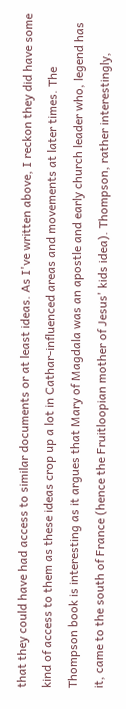that they could have had access to similar documents or at least ideas. As I've written above, I reckon they did have some kind of access to them as these ideas crop up a lot in Cathar-influenced areas and movements at later times. The Thompson book is interesting as it argues that Mary of Magdala was an apostle and early church leader who, legend has it, came to the south of France (hence the Fruitloopian mother of Jesus' kids idea). Thompson, rather interestingly,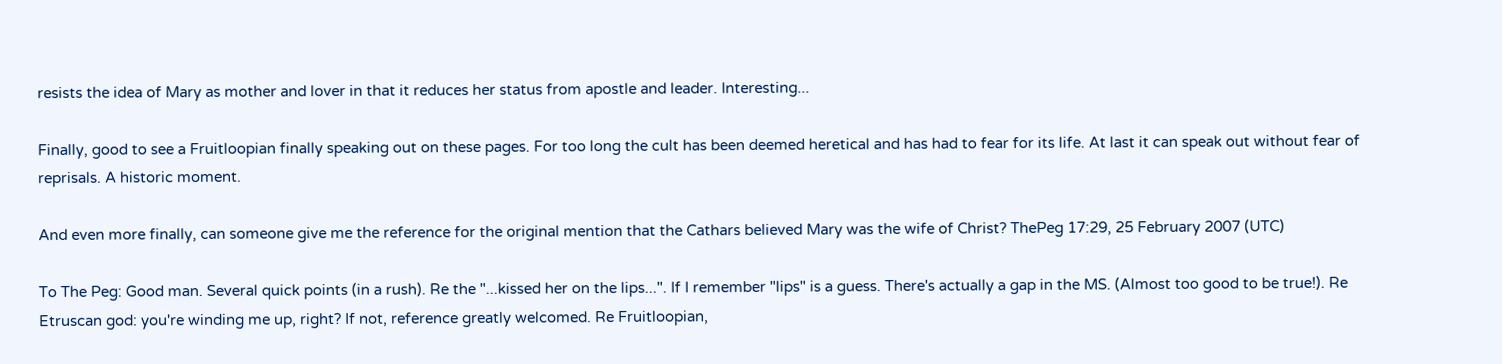resists the idea of Mary as mother and lover in that it reduces her status from apostle and leader. Interesting...

Finally, good to see a Fruitloopian finally speaking out on these pages. For too long the cult has been deemed heretical and has had to fear for its life. At last it can speak out without fear of reprisals. A historic moment.

And even more finally, can someone give me the reference for the original mention that the Cathars believed Mary was the wife of Christ? ThePeg 17:29, 25 February 2007 (UTC)

To The Peg: Good man. Several quick points (in a rush). Re the "...kissed her on the lips...". If I remember "lips" is a guess. There's actually a gap in the MS. (Almost too good to be true!). Re Etruscan god: you're winding me up, right? If not, reference greatly welcomed. Re Fruitloopian,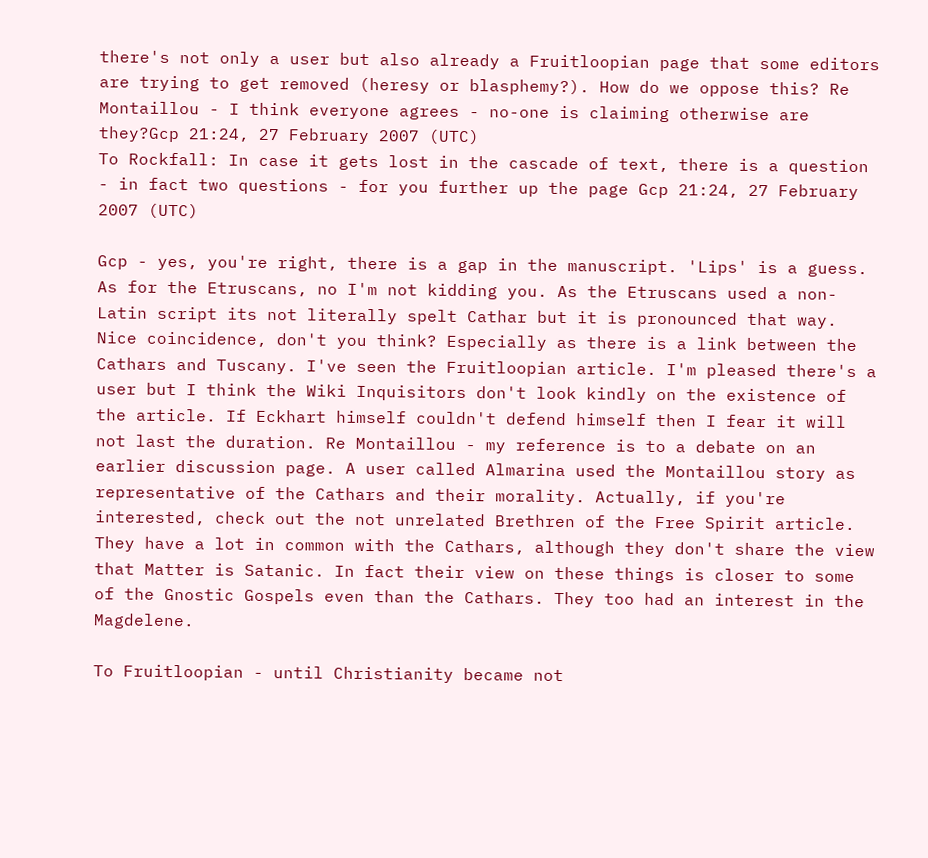there's not only a user but also already a Fruitloopian page that some editors are trying to get removed (heresy or blasphemy?). How do we oppose this? Re Montaillou - I think everyone agrees - no-one is claiming otherwise are they?Gcp 21:24, 27 February 2007 (UTC)
To Rockfall: In case it gets lost in the cascade of text, there is a question - in fact two questions - for you further up the page Gcp 21:24, 27 February 2007 (UTC)

Gcp - yes, you're right, there is a gap in the manuscript. 'Lips' is a guess. As for the Etruscans, no I'm not kidding you. As the Etruscans used a non-Latin script its not literally spelt Cathar but it is pronounced that way. Nice coincidence, don't you think? Especially as there is a link between the Cathars and Tuscany. I've seen the Fruitloopian article. I'm pleased there's a user but I think the Wiki Inquisitors don't look kindly on the existence of the article. If Eckhart himself couldn't defend himself then I fear it will not last the duration. Re Montaillou - my reference is to a debate on an earlier discussion page. A user called Almarina used the Montaillou story as representative of the Cathars and their morality. Actually, if you're interested, check out the not unrelated Brethren of the Free Spirit article. They have a lot in common with the Cathars, although they don't share the view that Matter is Satanic. In fact their view on these things is closer to some of the Gnostic Gospels even than the Cathars. They too had an interest in the Magdelene.

To Fruitloopian - until Christianity became not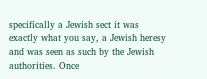specifically a Jewish sect it was exactly what you say, a Jewish heresy and was seen as such by the Jewish authorities. Once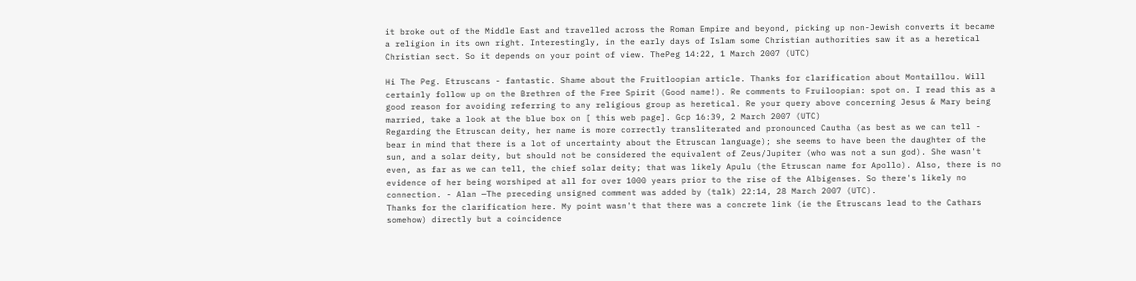it broke out of the Middle East and travelled across the Roman Empire and beyond, picking up non-Jewish converts it became a religion in its own right. Interestingly, in the early days of Islam some Christian authorities saw it as a heretical Christian sect. So it depends on your point of view. ThePeg 14:22, 1 March 2007 (UTC)

Hi The Peg. Etruscans - fantastic. Shame about the Fruitloopian article. Thanks for clarification about Montaillou. Will certainly follow up on the Brethren of the Free Spirit (Good name!). Re comments to Fruiloopian: spot on. I read this as a good reason for avoiding referring to any religious group as heretical. Re your query above concerning Jesus & Mary being married, take a look at the blue box on [ this web page]. Gcp 16:39, 2 March 2007 (UTC)
Regarding the Etruscan deity, her name is more correctly transliterated and pronounced Cautha (as best as we can tell - bear in mind that there is a lot of uncertainty about the Etruscan language); she seems to have been the daughter of the sun, and a solar deity, but should not be considered the equivalent of Zeus/Jupiter (who was not a sun god). She wasn't even, as far as we can tell, the chief solar deity; that was likely Apulu (the Etruscan name for Apollo). Also, there is no evidence of her being worshiped at all for over 1000 years prior to the rise of the Albigenses. So there's likely no connection. - Alan —The preceding unsigned comment was added by (talk) 22:14, 28 March 2007 (UTC).
Thanks for the clarification here. My point wasn't that there was a concrete link (ie the Etruscans lead to the Cathars somehow) directly but a coincidence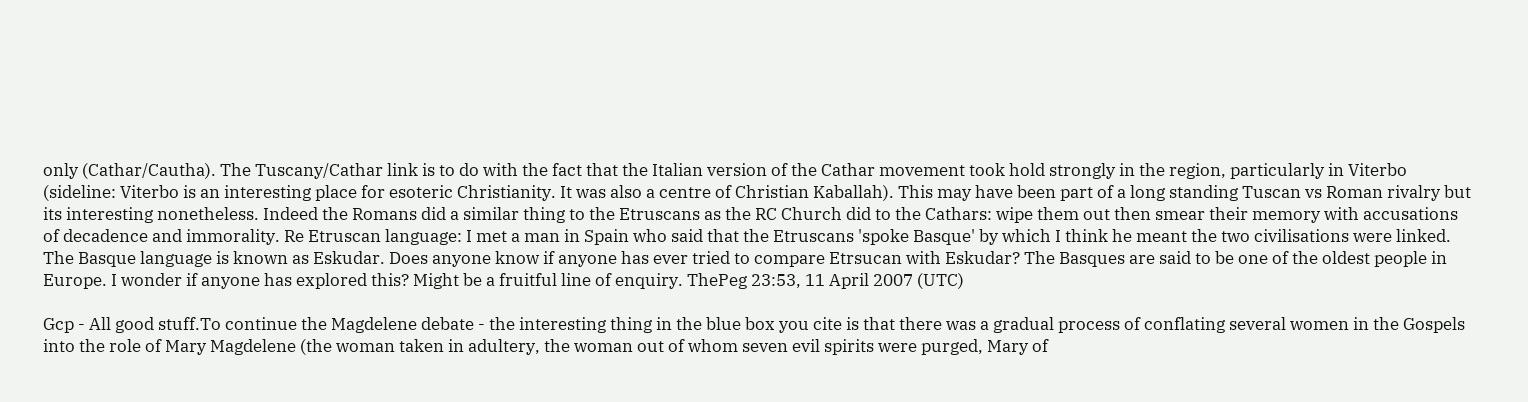only (Cathar/Cautha). The Tuscany/Cathar link is to do with the fact that the Italian version of the Cathar movement took hold strongly in the region, particularly in Viterbo (sideline: Viterbo is an interesting place for esoteric Christianity. It was also a centre of Christian Kaballah). This may have been part of a long standing Tuscan vs Roman rivalry but its interesting nonetheless. Indeed the Romans did a similar thing to the Etruscans as the RC Church did to the Cathars: wipe them out then smear their memory with accusations of decadence and immorality. Re Etruscan language: I met a man in Spain who said that the Etruscans 'spoke Basque' by which I think he meant the two civilisations were linked. The Basque language is known as Eskudar. Does anyone know if anyone has ever tried to compare Etrsucan with Eskudar? The Basques are said to be one of the oldest people in Europe. I wonder if anyone has explored this? Might be a fruitful line of enquiry. ThePeg 23:53, 11 April 2007 (UTC)

Gcp - All good stuff.To continue the Magdelene debate - the interesting thing in the blue box you cite is that there was a gradual process of conflating several women in the Gospels into the role of Mary Magdelene (the woman taken in adultery, the woman out of whom seven evil spirits were purged, Mary of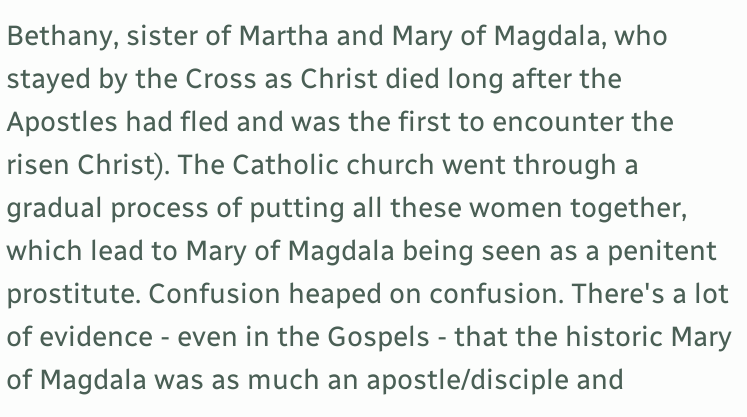Bethany, sister of Martha and Mary of Magdala, who stayed by the Cross as Christ died long after the Apostles had fled and was the first to encounter the risen Christ). The Catholic church went through a gradual process of putting all these women together, which lead to Mary of Magdala being seen as a penitent prostitute. Confusion heaped on confusion. There's a lot of evidence - even in the Gospels - that the historic Mary of Magdala was as much an apostle/disciple and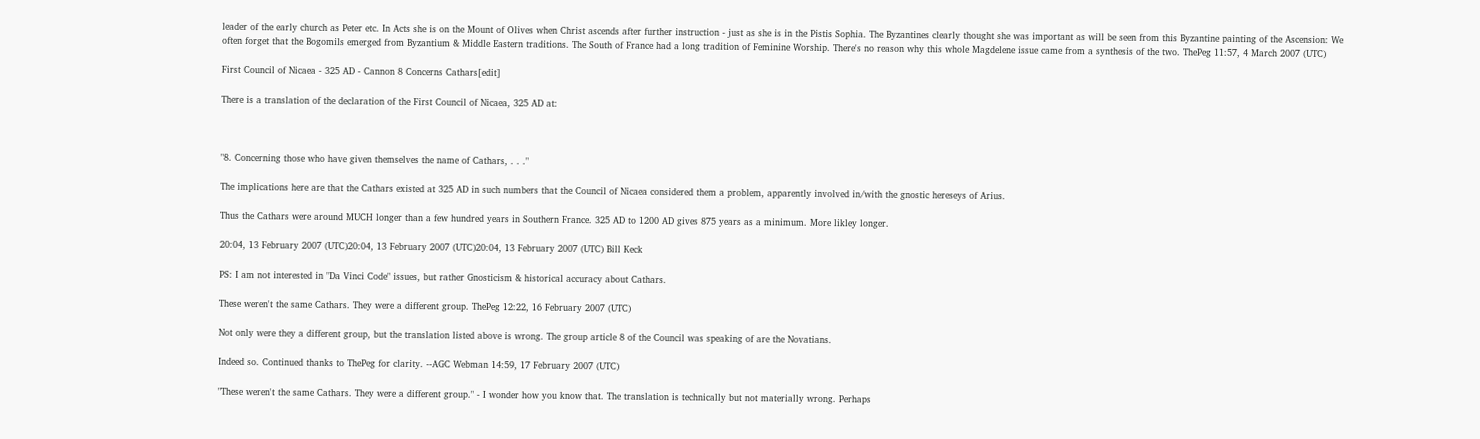leader of the early church as Peter etc. In Acts she is on the Mount of Olives when Christ ascends after further instruction - just as she is in the Pistis Sophia. The Byzantines clearly thought she was important as will be seen from this Byzantine painting of the Ascension: We often forget that the Bogomils emerged from Byzantium & Middle Eastern traditions. The South of France had a long tradition of Feminine Worship. There's no reason why this whole Magdelene issue came from a synthesis of the two. ThePeg 11:57, 4 March 2007 (UTC)

First Council of Nicaea - 325 AD - Cannon 8 Concerns Cathars[edit]

There is a translation of the declaration of the First Council of Nicaea, 325 AD at:



"8. Concerning those who have given themselves the name of Cathars, . . ."

The implications here are that the Cathars existed at 325 AD in such numbers that the Council of Nicaea considered them a problem, apparently involved in/with the gnostic hereseys of Arius.

Thus the Cathars were around MUCH longer than a few hundred years in Southern France. 325 AD to 1200 AD gives 875 years as a minimum. More likley longer.

20:04, 13 February 2007 (UTC)20:04, 13 February 2007 (UTC)20:04, 13 February 2007 (UTC) Bill Keck

PS: I am not interested in "Da Vinci Code" issues, but rather Gnosticism & historical accuracy about Cathars.

These weren't the same Cathars. They were a different group. ThePeg 12:22, 16 February 2007 (UTC)

Not only were they a different group, but the translation listed above is wrong. The group article 8 of the Council was speaking of are the Novatians.

Indeed so. Continued thanks to ThePeg for clarity. --AGC Webman 14:59, 17 February 2007 (UTC)

"These weren't the same Cathars. They were a different group." - I wonder how you know that. The translation is technically but not materially wrong. Perhaps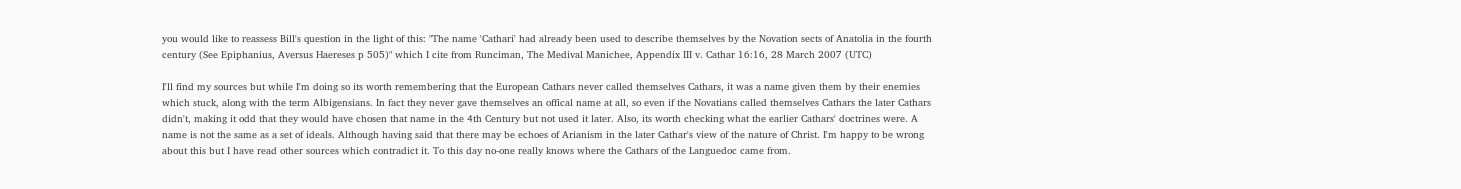you would like to reassess Bill's question in the light of this: "The name 'Cathari' had already been used to describe themselves by the Novation sects of Anatolia in the fourth century (See Epiphanius, Aversus Haereses p 505)" which I cite from Runciman, The Medival Manichee, Appendix III v. Cathar 16:16, 28 March 2007 (UTC)

I'll find my sources but while I'm doing so its worth remembering that the European Cathars never called themselves Cathars, it was a name given them by their enemies which stuck, along with the term Albigensians. In fact they never gave themselves an offical name at all, so even if the Novatians called themselves Cathars the later Cathars didn't, making it odd that they would have chosen that name in the 4th Century but not used it later. Also, its worth checking what the earlier Cathars' doctrines were. A name is not the same as a set of ideals. Although having said that there may be echoes of Arianism in the later Cathar's view of the nature of Christ. I'm happy to be wrong about this but I have read other sources which contradict it. To this day no-one really knows where the Cathars of the Languedoc came from.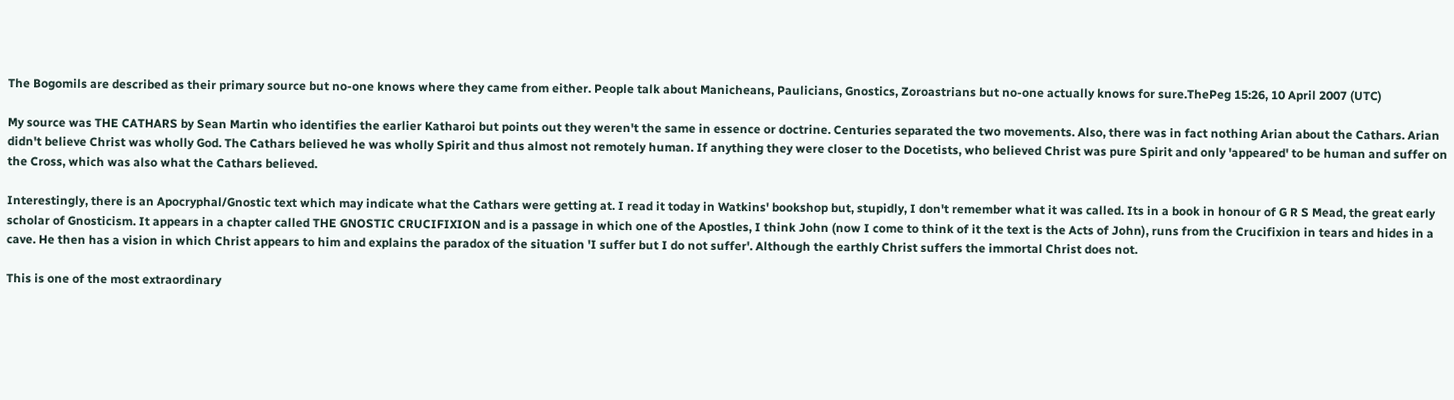The Bogomils are described as their primary source but no-one knows where they came from either. People talk about Manicheans, Paulicians, Gnostics, Zoroastrians but no-one actually knows for sure.ThePeg 15:26, 10 April 2007 (UTC)

My source was THE CATHARS by Sean Martin who identifies the earlier Katharoi but points out they weren't the same in essence or doctrine. Centuries separated the two movements. Also, there was in fact nothing Arian about the Cathars. Arian didn't believe Christ was wholly God. The Cathars believed he was wholly Spirit and thus almost not remotely human. If anything they were closer to the Docetists, who believed Christ was pure Spirit and only 'appeared' to be human and suffer on the Cross, which was also what the Cathars believed.

Interestingly, there is an Apocryphal/Gnostic text which may indicate what the Cathars were getting at. I read it today in Watkins' bookshop but, stupidly, I don't remember what it was called. Its in a book in honour of G R S Mead, the great early scholar of Gnosticism. It appears in a chapter called THE GNOSTIC CRUCIFIXION and is a passage in which one of the Apostles, I think John (now I come to think of it the text is the Acts of John), runs from the Crucifixion in tears and hides in a cave. He then has a vision in which Christ appears to him and explains the paradox of the situation 'I suffer but I do not suffer'. Although the earthly Christ suffers the immortal Christ does not.

This is one of the most extraordinary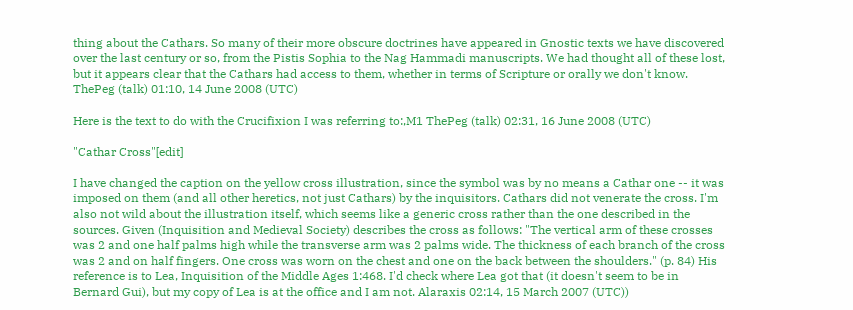thing about the Cathars. So many of their more obscure doctrines have appeared in Gnostic texts we have discovered over the last century or so, from the Pistis Sophia to the Nag Hammadi manuscripts. We had thought all of these lost, but it appears clear that the Cathars had access to them, whether in terms of Scripture or orally we don't know. ThePeg (talk) 01:10, 14 June 2008 (UTC)

Here is the text to do with the Crucifixion I was referring to:,M1 ThePeg (talk) 02:31, 16 June 2008 (UTC)

"Cathar Cross"[edit]

I have changed the caption on the yellow cross illustration, since the symbol was by no means a Cathar one -- it was imposed on them (and all other heretics, not just Cathars) by the inquisitors. Cathars did not venerate the cross. I'm also not wild about the illustration itself, which seems like a generic cross rather than the one described in the sources. Given (Inquisition and Medieval Society) describes the cross as follows: "The vertical arm of these crosses was 2 and one half palms high while the transverse arm was 2 palms wide. The thickness of each branch of the cross was 2 and on half fingers. One cross was worn on the chest and one on the back between the shoulders." (p. 84) His reference is to Lea, Inquisition of the Middle Ages 1:468. I'd check where Lea got that (it doesn't seem to be in Bernard Gui), but my copy of Lea is at the office and I am not. Alaraxis 02:14, 15 March 2007 (UTC))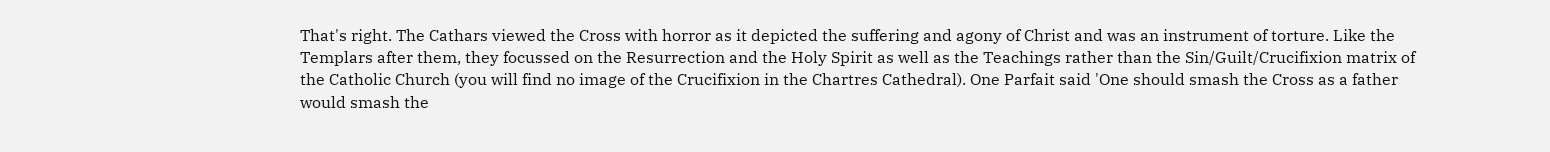That's right. The Cathars viewed the Cross with horror as it depicted the suffering and agony of Christ and was an instrument of torture. Like the Templars after them, they focussed on the Resurrection and the Holy Spirit as well as the Teachings rather than the Sin/Guilt/Crucifixion matrix of the Catholic Church (you will find no image of the Crucifixion in the Chartres Cathedral). One Parfait said 'One should smash the Cross as a father would smash the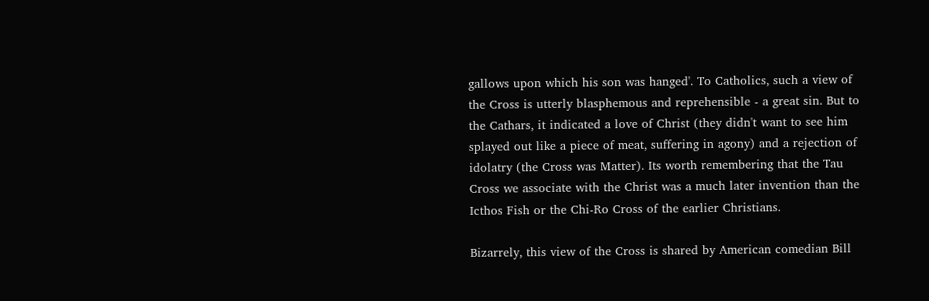gallows upon which his son was hanged'. To Catholics, such a view of the Cross is utterly blasphemous and reprehensible - a great sin. But to the Cathars, it indicated a love of Christ (they didn't want to see him splayed out like a piece of meat, suffering in agony) and a rejection of idolatry (the Cross was Matter). Its worth remembering that the Tau Cross we associate with the Christ was a much later invention than the Icthos Fish or the Chi-Ro Cross of the earlier Christians.

Bizarrely, this view of the Cross is shared by American comedian Bill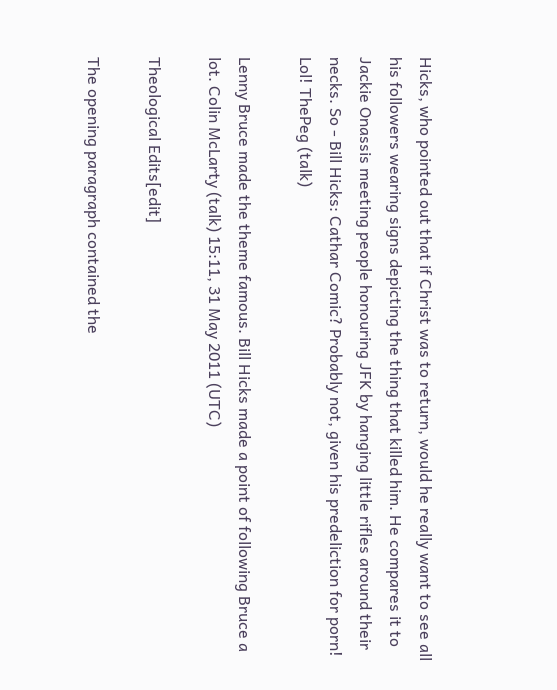Hicks, who pointed out that if Christ was to return, would he really want to see all his followers wearing signs depicting the thing that killed him. He compares it to Jackie Onassis meeting people honouring JFK by hanging little rifles around their necks. So - Bill Hicks: Cathar Comic? Probably not, given his predeliction for porn! Lol! ThePeg (talk)

Lenny Bruce made the theme famous. Bill Hicks made a point of following Bruce a lot. Colin McLarty (talk) 15:11, 31 May 2011 (UTC)

Theological Edits[edit]

The opening paragraph contained the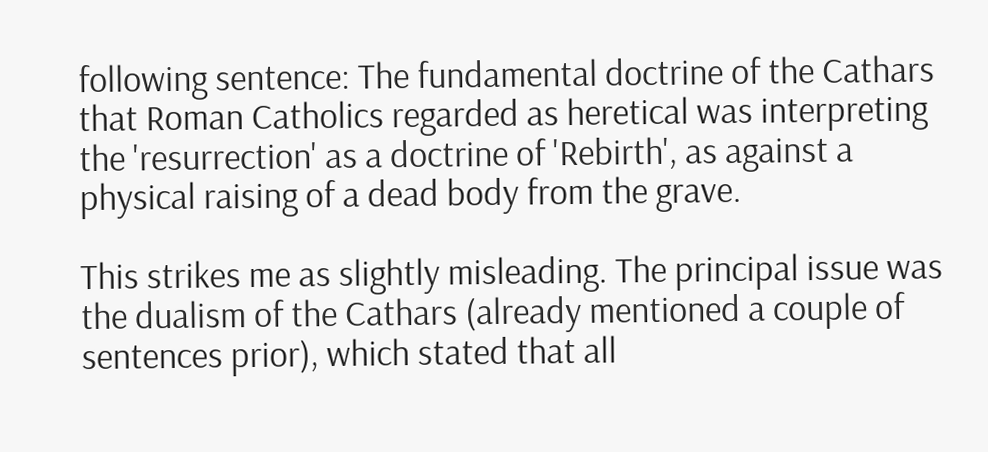following sentence: The fundamental doctrine of the Cathars that Roman Catholics regarded as heretical was interpreting the 'resurrection' as a doctrine of 'Rebirth', as against a physical raising of a dead body from the grave.

This strikes me as slightly misleading. The principal issue was the dualism of the Cathars (already mentioned a couple of sentences prior), which stated that all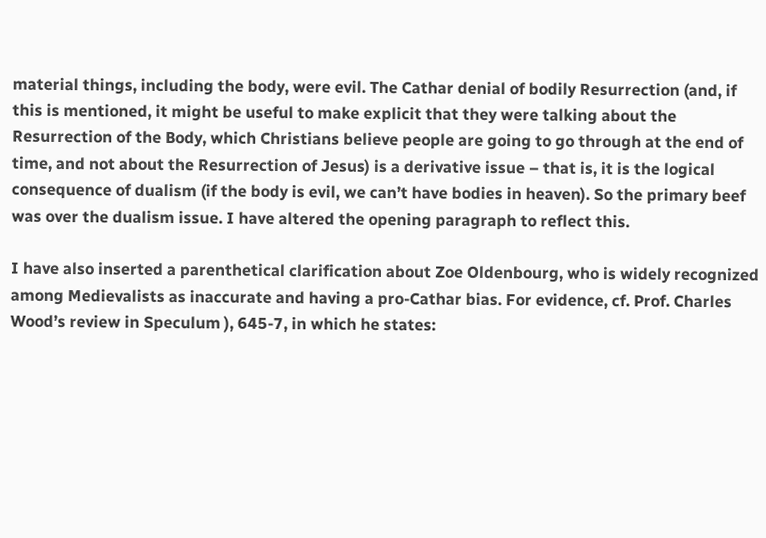material things, including the body, were evil. The Cathar denial of bodily Resurrection (and, if this is mentioned, it might be useful to make explicit that they were talking about the Resurrection of the Body, which Christians believe people are going to go through at the end of time, and not about the Resurrection of Jesus) is a derivative issue – that is, it is the logical consequence of dualism (if the body is evil, we can’t have bodies in heaven). So the primary beef was over the dualism issue. I have altered the opening paragraph to reflect this.

I have also inserted a parenthetical clarification about Zoe Oldenbourg, who is widely recognized among Medievalists as inaccurate and having a pro-Cathar bias. For evidence, cf. Prof. Charles Wood’s review in Speculum ), 645-7, in which he states: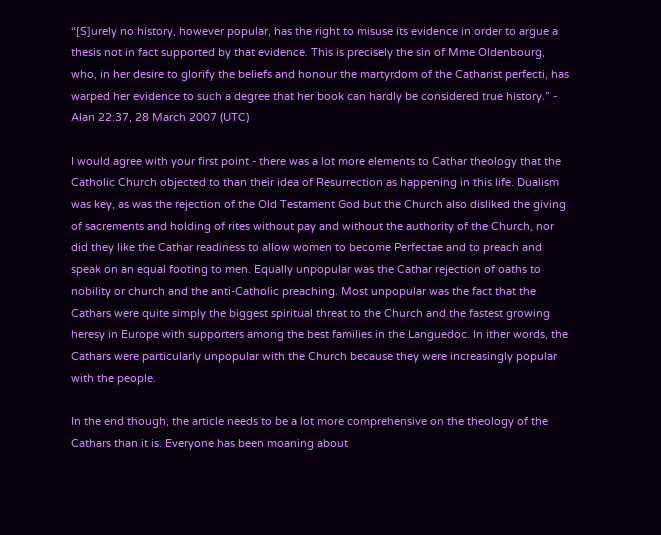“[S]urely no history, however popular, has the right to misuse its evidence in order to argue a thesis not in fact supported by that evidence. This is precisely the sin of Mme Oldenbourg, who, in her desire to glorify the beliefs and honour the martyrdom of the Catharist perfecti, has warped her evidence to such a degree that her book can hardly be considered true history.” - Alan 22:37, 28 March 2007 (UTC)

I would agree with your first point - there was a lot more elements to Cathar theology that the Catholic Church objected to than their idea of Resurrection as happening in this life. Dualism was key, as was the rejection of the Old Testament God but the Church also disliked the giving of sacrements and holding of rites without pay and without the authority of the Church, nor did they like the Cathar readiness to allow women to become Perfectae and to preach and speak on an equal footing to men. Equally unpopular was the Cathar rejection of oaths to nobility or church and the anti-Catholic preaching. Most unpopular was the fact that the Cathars were quite simply the biggest spiritual threat to the Church and the fastest growing heresy in Europe with supporters among the best families in the Languedoc. In ither words, the Cathars were particularly unpopular with the Church because they were increasingly popular with the people.

In the end though, the article needs to be a lot more comprehensive on the theology of the Cathars than it is. Everyone has been moaning about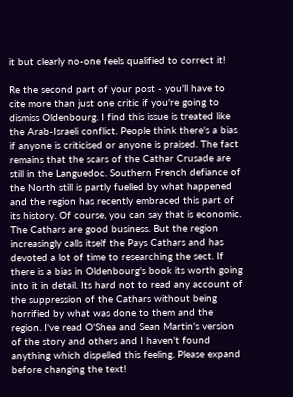it but clearly no-one feels qualified to correct it!

Re the second part of your post - you'll have to cite more than just one critic if you're going to dismiss Oldenbourg. I find this issue is treated like the Arab-Israeli conflict. People think there's a bias if anyone is criticised or anyone is praised. The fact remains that the scars of the Cathar Crusade are still in the Languedoc. Southern French defiance of the North still is partly fuelled by what happened and the region has recently embraced this part of its history. Of course, you can say that is economic. The Cathars are good business. But the region increasingly calls itself the Pays Cathars and has devoted a lot of time to researching the sect. If there is a bias in Oldenbourg's book its worth going into it in detail. Its hard not to read any account of the suppression of the Cathars without being horrified by what was done to them and the region. I've read O'Shea and Sean Martin's version of the story and others and I haven't found anything which dispelled this feeling. Please expand before changing the text!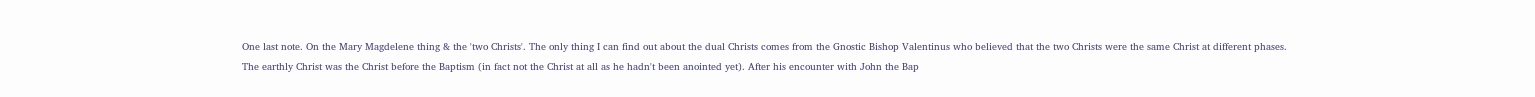One last note. On the Mary Magdelene thing & the 'two Christs'. The only thing I can find out about the dual Christs comes from the Gnostic Bishop Valentinus who believed that the two Christs were the same Christ at different phases. The earthly Christ was the Christ before the Baptism (in fact not the Christ at all as he hadn't been anointed yet). After his encounter with John the Bap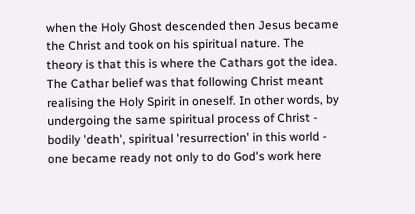when the Holy Ghost descended then Jesus became the Christ and took on his spiritual nature. The theory is that this is where the Cathars got the idea. The Cathar belief was that following Christ meant realising the Holy Spirit in oneself. In other words, by undergoing the same spiritual process of Christ - bodily 'death', spiritual 'resurrection' in this world - one became ready not only to do God's work here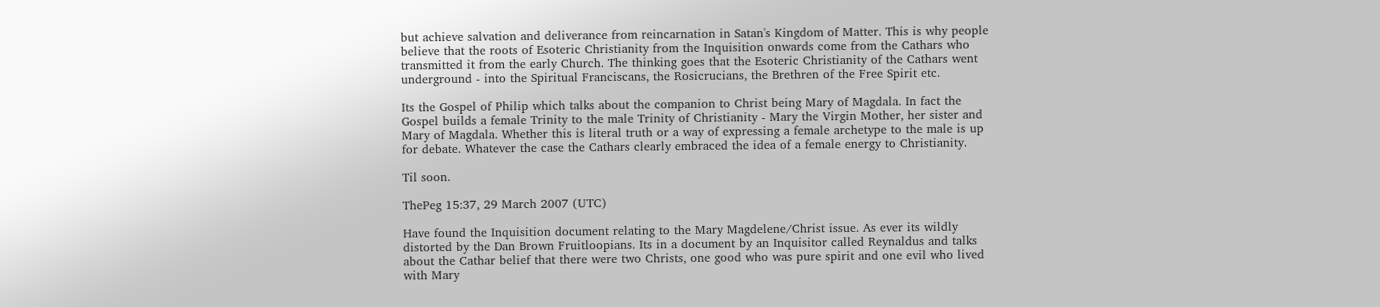but achieve salvation and deliverance from reincarnation in Satan's Kingdom of Matter. This is why people believe that the roots of Esoteric Christianity from the Inquisition onwards come from the Cathars who transmitted it from the early Church. The thinking goes that the Esoteric Christianity of the Cathars went underground - into the Spiritual Franciscans, the Rosicrucians, the Brethren of the Free Spirit etc.

Its the Gospel of Philip which talks about the companion to Christ being Mary of Magdala. In fact the Gospel builds a female Trinity to the male Trinity of Christianity - Mary the Virgin Mother, her sister and Mary of Magdala. Whether this is literal truth or a way of expressing a female archetype to the male is up for debate. Whatever the case the Cathars clearly embraced the idea of a female energy to Christianity.

Til soon.

ThePeg 15:37, 29 March 2007 (UTC)

Have found the Inquisition document relating to the Mary Magdelene/Christ issue. As ever its wildly distorted by the Dan Brown Fruitloopians. Its in a document by an Inquisitor called Reynaldus and talks about the Cathar belief that there were two Christs, one good who was pure spirit and one evil who lived with Mary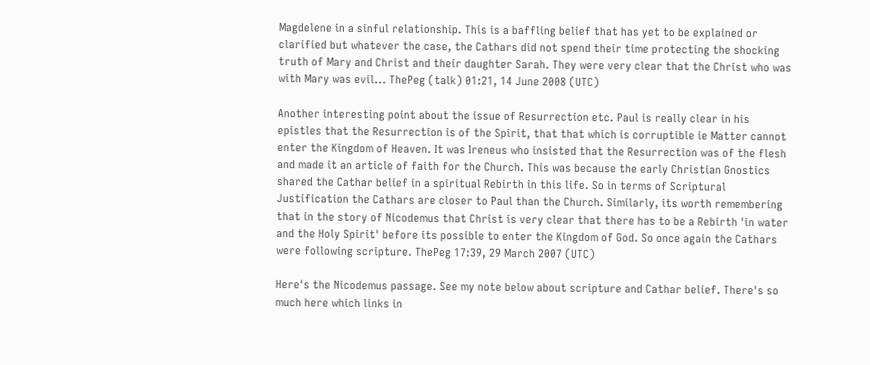Magdelene in a sinful relationship. This is a baffling belief that has yet to be explained or clarified but whatever the case, the Cathars did not spend their time protecting the shocking truth of Mary and Christ and their daughter Sarah. They were very clear that the Christ who was with Mary was evil... ThePeg (talk) 01:21, 14 June 2008 (UTC)

Another interesting point about the issue of Resurrection etc. Paul is really clear in his epistles that the Resurrection is of the Spirit, that that which is corruptible ie Matter cannot enter the Kingdom of Heaven. It was Ireneus who insisted that the Resurrection was of the flesh and made it an article of faith for the Church. This was because the early Christian Gnostics shared the Cathar belief in a spiritual Rebirth in this life. So in terms of Scriptural Justification the Cathars are closer to Paul than the Church. Similarly, its worth remembering that in the story of Nicodemus that Christ is very clear that there has to be a Rebirth 'in water and the Holy Spirit' before its possible to enter the Kingdom of God. So once again the Cathars were following scripture. ThePeg 17:39, 29 March 2007 (UTC)

Here's the Nicodemus passage. See my note below about scripture and Cathar belief. There's so much here which links in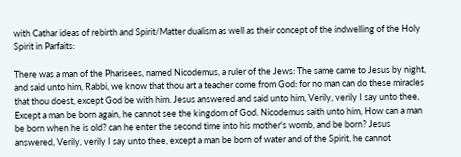with Cathar ideas of rebirth and Spirit/Matter dualism as well as their concept of the indwelling of the Holy Spirit in Parfaits:

There was a man of the Pharisees, named Nicodemus, a ruler of the Jews: The same came to Jesus by night, and said unto him, Rabbi, we know that thou art a teacher come from God: for no man can do these miracles that thou doest, except God be with him. Jesus answered and said unto him, Verily, verily I say unto thee, Except a man be born again, he cannot see the kingdom of God. Nicodemus saith unto him, How can a man be born when he is old? can he enter the second time into his mother's womb, and be born? Jesus answered, Verily, verily I say unto thee, except a man be born of water and of the Spirit, he cannot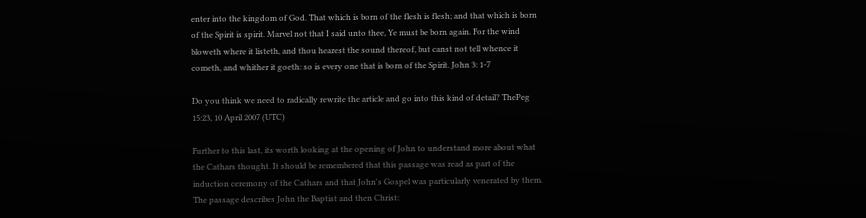enter into the kingdom of God. That which is born of the flesh is flesh; and that which is born of the Spirit is spirit. Marvel not that I said unto thee, Ye must be born again. For the wind bloweth where it listeth, and thou hearest the sound thereof, but canst not tell whence it cometh, and whither it goeth: so is every one that is born of the Spirit. John 3: 1-7

Do you think we need to radically rewrite the article and go into this kind of detail? ThePeg 15:23, 10 April 2007 (UTC)

Further to this last, its worth looking at the opening of John to understand more about what the Cathars thought. It should be remembered that this passage was read as part of the induction ceremony of the Cathars and that John's Gospel was particularly venerated by them. The passage describes John the Baptist and then Christ: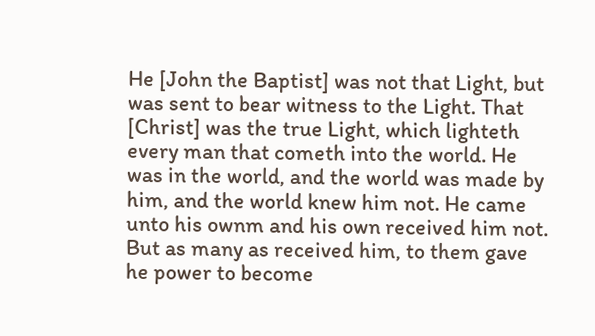He [John the Baptist] was not that Light, but was sent to bear witness to the Light. That [Christ] was the true Light, which lighteth every man that cometh into the world. He was in the world, and the world was made by him, and the world knew him not. He came unto his ownm and his own received him not. But as many as received him, to them gave he power to become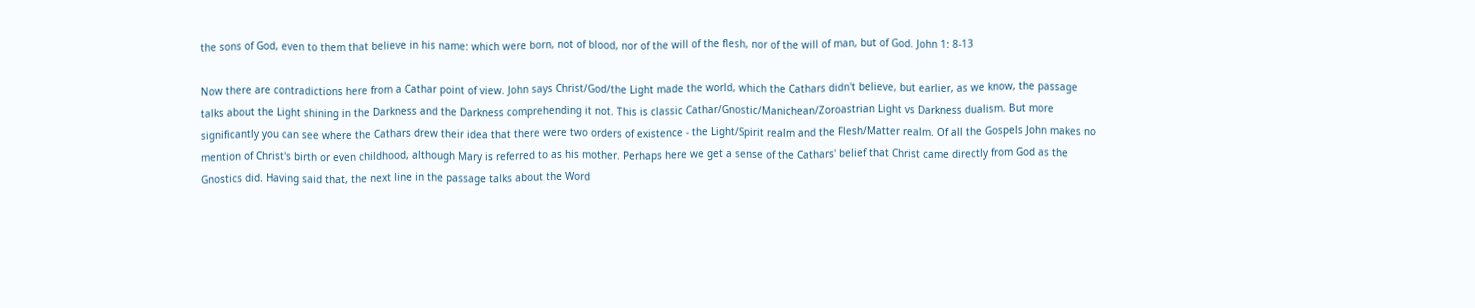the sons of God, even to them that believe in his name: which were born, not of blood, nor of the will of the flesh, nor of the will of man, but of God. John 1: 8-13

Now there are contradictions here from a Cathar point of view. John says Christ/God/the Light made the world, which the Cathars didn't believe, but earlier, as we know, the passage talks about the Light shining in the Darkness and the Darkness comprehending it not. This is classic Cathar/Gnostic/Manichean/Zoroastrian Light vs Darkness dualism. But more significantly you can see where the Cathars drew their idea that there were two orders of existence - the Light/Spirit realm and the Flesh/Matter realm. Of all the Gospels John makes no mention of Christ's birth or even childhood, although Mary is referred to as his mother. Perhaps here we get a sense of the Cathars' belief that Christ came directly from God as the Gnostics did. Having said that, the next line in the passage talks about the Word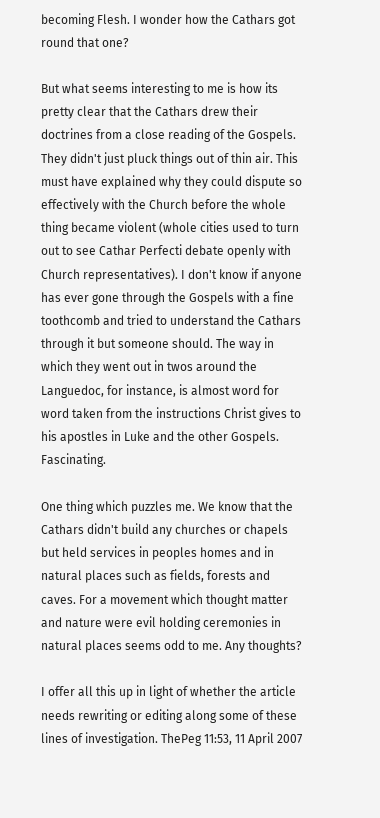becoming Flesh. I wonder how the Cathars got round that one?

But what seems interesting to me is how its pretty clear that the Cathars drew their doctrines from a close reading of the Gospels. They didn't just pluck things out of thin air. This must have explained why they could dispute so effectively with the Church before the whole thing became violent (whole cities used to turn out to see Cathar Perfecti debate openly with Church representatives). I don't know if anyone has ever gone through the Gospels with a fine toothcomb and tried to understand the Cathars through it but someone should. The way in which they went out in twos around the Languedoc, for instance, is almost word for word taken from the instructions Christ gives to his apostles in Luke and the other Gospels. Fascinating.

One thing which puzzles me. We know that the Cathars didn't build any churches or chapels but held services in peoples homes and in natural places such as fields, forests and caves. For a movement which thought matter and nature were evil holding ceremonies in natural places seems odd to me. Any thoughts?

I offer all this up in light of whether the article needs rewriting or editing along some of these lines of investigation. ThePeg 11:53, 11 April 2007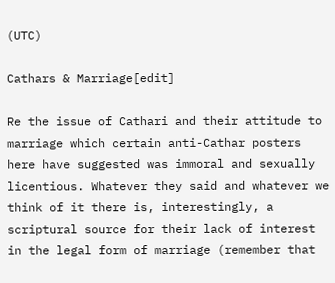(UTC)

Cathars & Marriage[edit]

Re the issue of Cathari and their attitude to marriage which certain anti-Cathar posters here have suggested was immoral and sexually licentious. Whatever they said and whatever we think of it there is, interestingly, a scriptural source for their lack of interest in the legal form of marriage (remember that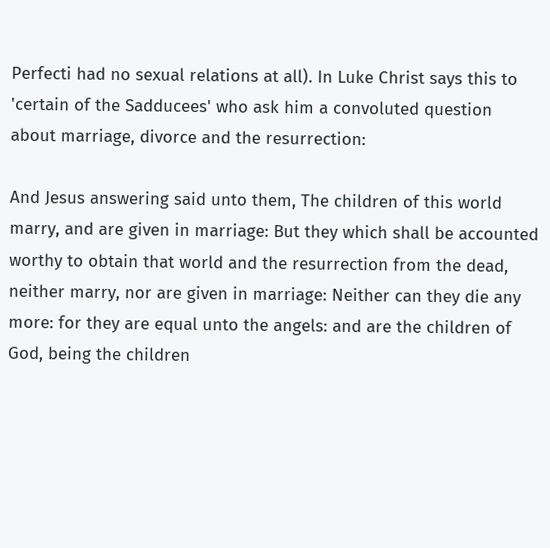Perfecti had no sexual relations at all). In Luke Christ says this to 'certain of the Sadducees' who ask him a convoluted question about marriage, divorce and the resurrection:

And Jesus answering said unto them, The children of this world marry, and are given in marriage: But they which shall be accounted worthy to obtain that world and the resurrection from the dead, neither marry, nor are given in marriage: Neither can they die any more: for they are equal unto the angels: and are the children of God, being the children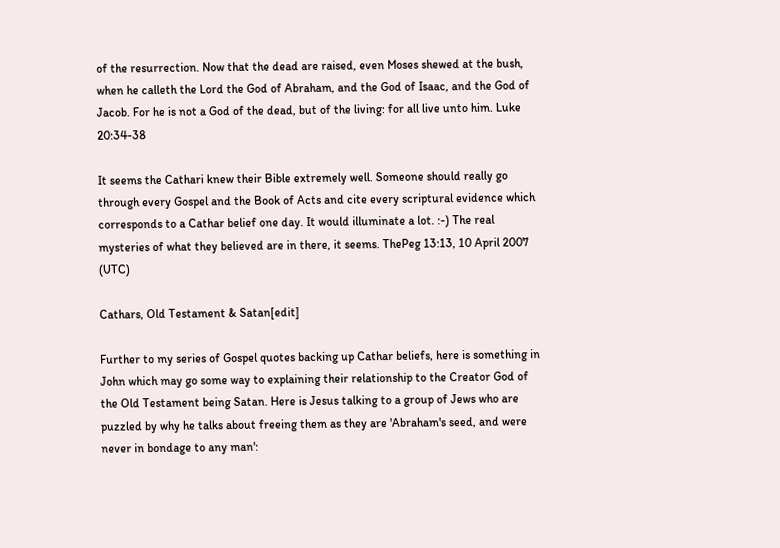of the resurrection. Now that the dead are raised, even Moses shewed at the bush, when he calleth the Lord the God of Abraham, and the God of Isaac, and the God of Jacob. For he is not a God of the dead, but of the living: for all live unto him. Luke 20:34-38

It seems the Cathari knew their Bible extremely well. Someone should really go through every Gospel and the Book of Acts and cite every scriptural evidence which corresponds to a Cathar belief one day. It would illuminate a lot. :-) The real mysteries of what they believed are in there, it seems. ThePeg 13:13, 10 April 2007 (UTC)

Cathars, Old Testament & Satan[edit]

Further to my series of Gospel quotes backing up Cathar beliefs, here is something in John which may go some way to explaining their relationship to the Creator God of the Old Testament being Satan. Here is Jesus talking to a group of Jews who are puzzled by why he talks about freeing them as they are 'Abraham's seed, and were never in bondage to any man':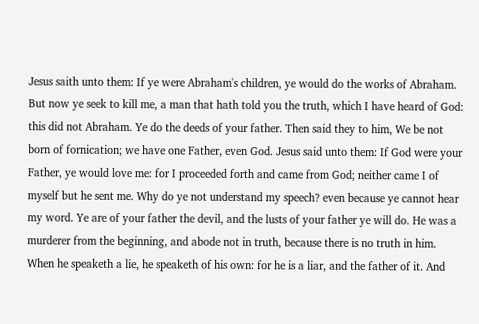Jesus saith unto them: If ye were Abraham's children, ye would do the works of Abraham. But now ye seek to kill me, a man that hath told you the truth, which I have heard of God: this did not Abraham. Ye do the deeds of your father. Then said they to him, We be not born of fornication; we have one Father, even God. Jesus said unto them: If God were your Father, ye would love me: for I proceeded forth and came from God; neither came I of myself but he sent me. Why do ye not understand my speech? even because ye cannot hear my word. Ye are of your father the devil, and the lusts of your father ye will do. He was a murderer from the beginning, and abode not in truth, because there is no truth in him. When he speaketh a lie, he speaketh of his own: for he is a liar, and the father of it. And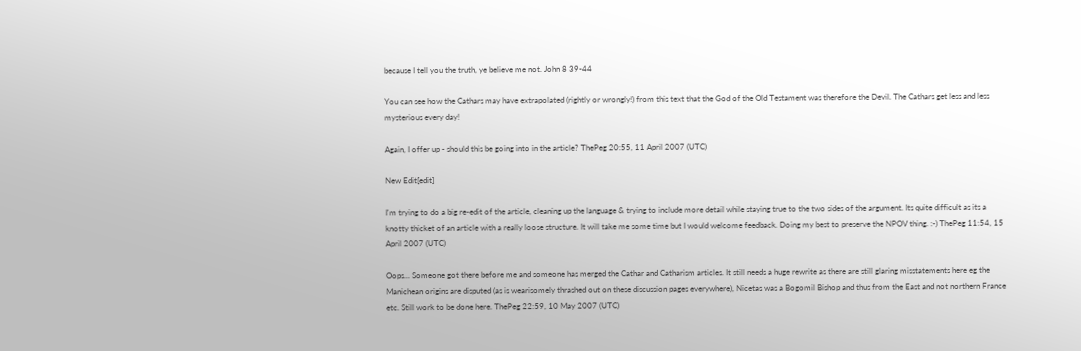because I tell you the truth, ye believe me not. John 8 39-44

You can see how the Cathars may have extrapolated (rightly or wrongly!) from this text that the God of the Old Testament was therefore the Devil. The Cathars get less and less mysterious every day!

Again, I offer up - should this be going into in the article? ThePeg 20:55, 11 April 2007 (UTC)

New Edit[edit]

I'm trying to do a big re-edit of the article, cleaning up the language & trying to include more detail while staying true to the two sides of the argument. Its quite difficult as its a knotty thicket of an article with a really loose structure. It will take me some time but I would welcome feedback. Doing my best to preserve the NPOV thing. :-) ThePeg 11:54, 15 April 2007 (UTC)

Oops... Someone got there before me and someone has merged the Cathar and Catharism articles. It still needs a huge rewrite as there are still glaring misstatements here eg the Manichean origins are disputed (as is wearisomely thrashed out on these discussion pages everywhere), Nicetas was a Bogomil Bishop and thus from the East and not northern France etc. Still work to be done here. ThePeg 22:59, 10 May 2007 (UTC)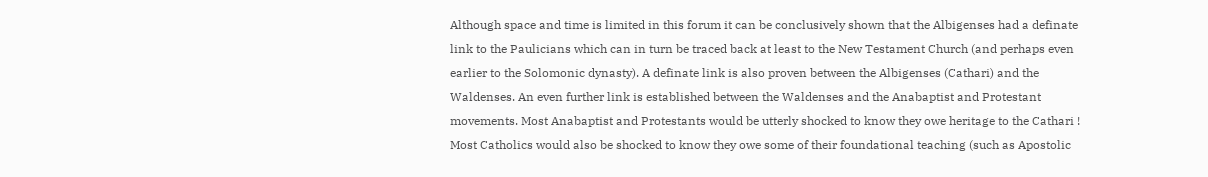Although space and time is limited in this forum it can be conclusively shown that the Albigenses had a definate link to the Paulicians which can in turn be traced back at least to the New Testament Church (and perhaps even earlier to the Solomonic dynasty). A definate link is also proven between the Albigenses (Cathari) and the Waldenses. An even further link is established between the Waldenses and the Anabaptist and Protestant movements. Most Anabaptist and Protestants would be utterly shocked to know they owe heritage to the Cathari ! Most Catholics would also be shocked to know they owe some of their foundational teaching (such as Apostolic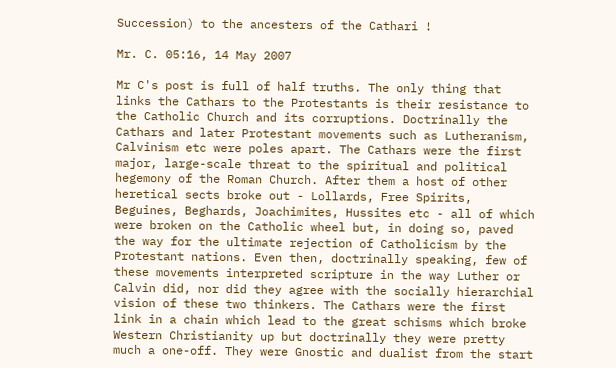Succession) to the ancesters of the Cathari !

Mr. C. 05:16, 14 May 2007

Mr C's post is full of half truths. The only thing that links the Cathars to the Protestants is their resistance to the Catholic Church and its corruptions. Doctrinally the Cathars and later Protestant movements such as Lutheranism, Calvinism etc were poles apart. The Cathars were the first major, large-scale threat to the spiritual and political hegemony of the Roman Church. After them a host of other heretical sects broke out - Lollards, Free Spirits, Beguines, Beghards, Joachimites, Hussites etc - all of which were broken on the Catholic wheel but, in doing so, paved the way for the ultimate rejection of Catholicism by the Protestant nations. Even then, doctrinally speaking, few of these movements interpreted scripture in the way Luther or Calvin did, nor did they agree with the socially hierarchial vision of these two thinkers. The Cathars were the first link in a chain which lead to the great schisms which broke Western Christianity up but doctrinally they were pretty much a one-off. They were Gnostic and dualist from the start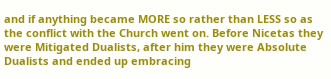and if anything became MORE so rather than LESS so as the conflict with the Church went on. Before Nicetas they were Mitigated Dualists, after him they were Absolute Dualists and ended up embracing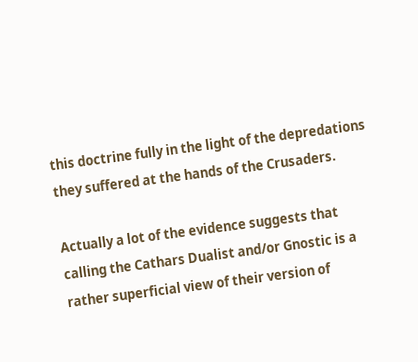this doctrine fully in the light of the depredations they suffered at the hands of the Crusaders.

Actually a lot of the evidence suggests that calling the Cathars Dualist and/or Gnostic is a rather superficial view of their version of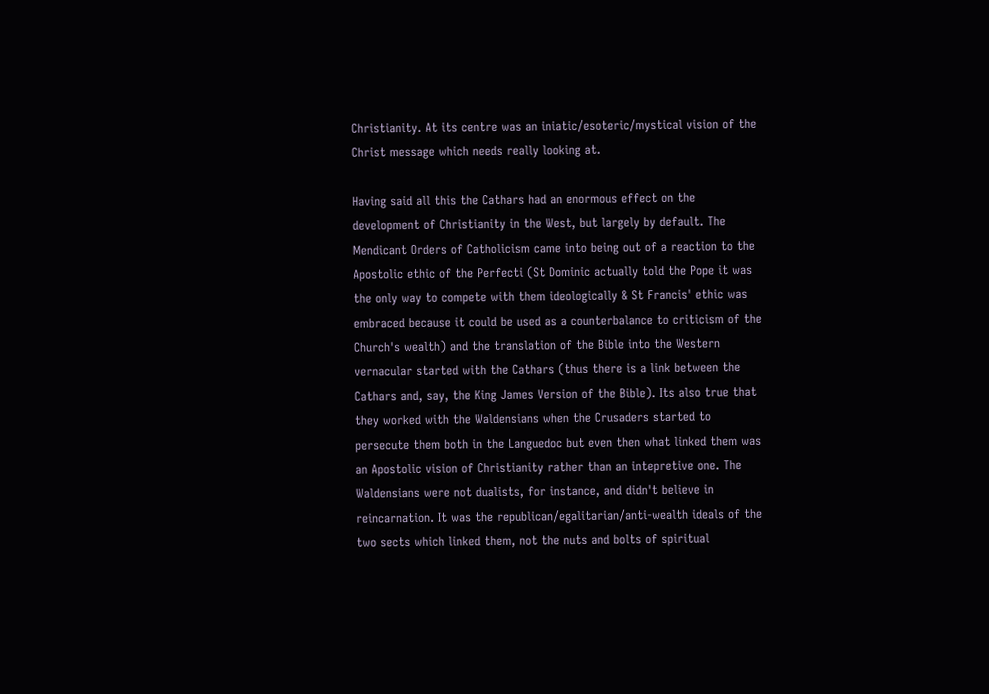Christianity. At its centre was an iniatic/esoteric/mystical vision of the Christ message which needs really looking at.

Having said all this the Cathars had an enormous effect on the development of Christianity in the West, but largely by default. The Mendicant Orders of Catholicism came into being out of a reaction to the Apostolic ethic of the Perfecti (St Dominic actually told the Pope it was the only way to compete with them ideologically & St Francis' ethic was embraced because it could be used as a counterbalance to criticism of the Church's wealth) and the translation of the Bible into the Western vernacular started with the Cathars (thus there is a link between the Cathars and, say, the King James Version of the Bible). Its also true that they worked with the Waldensians when the Crusaders started to persecute them both in the Languedoc but even then what linked them was an Apostolic vision of Christianity rather than an intepretive one. The Waldensians were not dualists, for instance, and didn't believe in reincarnation. It was the republican/egalitarian/anti-wealth ideals of the two sects which linked them, not the nuts and bolts of spiritual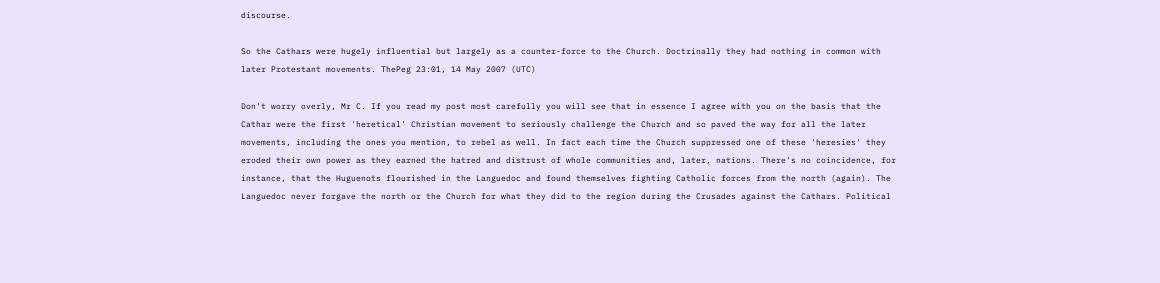discourse.

So the Cathars were hugely influential but largely as a counter-force to the Church. Doctrinally they had nothing in common with later Protestant movements. ThePeg 23:01, 14 May 2007 (UTC)

Don't worry overly, Mr C. If you read my post most carefully you will see that in essence I agree with you on the basis that the Cathar were the first 'heretical' Christian movement to seriously challenge the Church and so paved the way for all the later movements, including the ones you mention, to rebel as well. In fact each time the Church suppressed one of these 'heresies' they eroded their own power as they earned the hatred and distrust of whole communities and, later, nations. There's no coincidence, for instance, that the Huguenots flourished in the Languedoc and found themselves fighting Catholic forces from the north (again). The Languedoc never forgave the north or the Church for what they did to the region during the Crusades against the Cathars. Political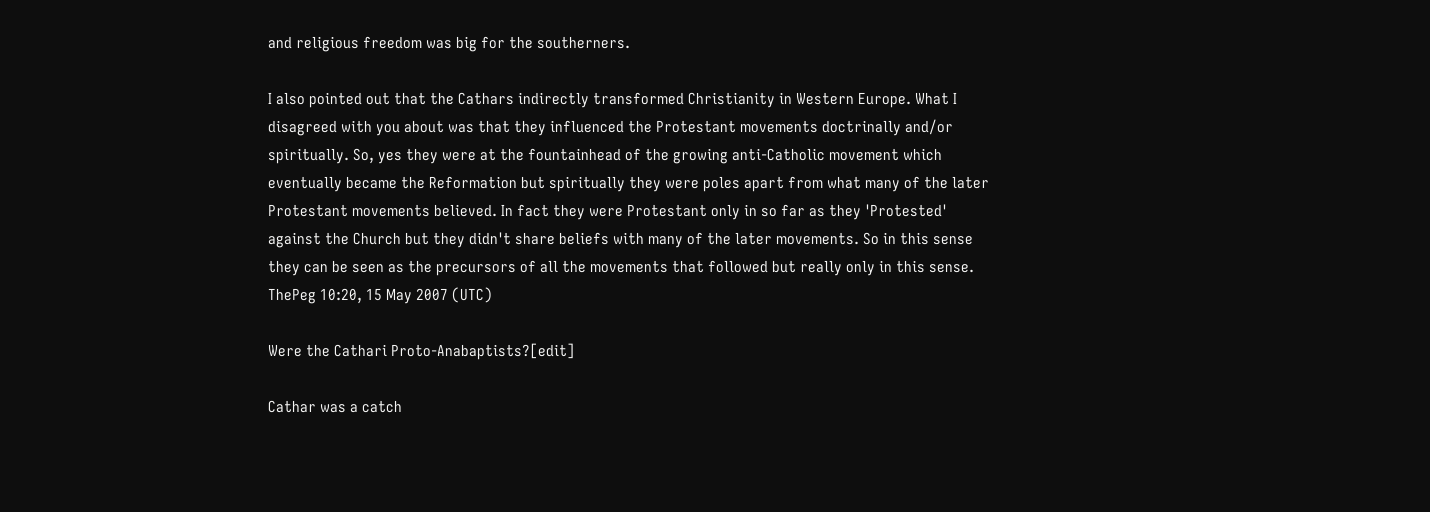and religious freedom was big for the southerners.

I also pointed out that the Cathars indirectly transformed Christianity in Western Europe. What I disagreed with you about was that they influenced the Protestant movements doctrinally and/or spiritually. So, yes they were at the fountainhead of the growing anti-Catholic movement which eventually became the Reformation but spiritually they were poles apart from what many of the later Protestant movements believed. In fact they were Protestant only in so far as they 'Protested' against the Church but they didn't share beliefs with many of the later movements. So in this sense they can be seen as the precursors of all the movements that followed but really only in this sense. ThePeg 10:20, 15 May 2007 (UTC)

Were the Cathari Proto-Anabaptists?[edit]

Cathar was a catch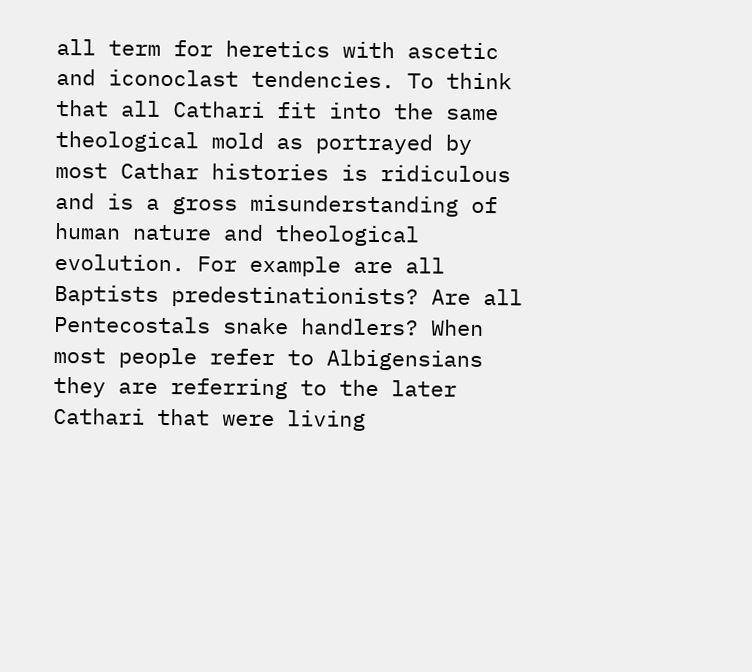all term for heretics with ascetic and iconoclast tendencies. To think that all Cathari fit into the same theological mold as portrayed by most Cathar histories is ridiculous and is a gross misunderstanding of human nature and theological evolution. For example are all Baptists predestinationists? Are all Pentecostals snake handlers? When most people refer to Albigensians they are referring to the later Cathari that were living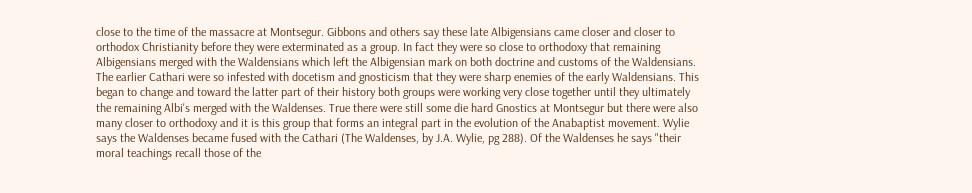close to the time of the massacre at Montsegur. Gibbons and others say these late Albigensians came closer and closer to orthodox Christianity before they were exterminated as a group. In fact they were so close to orthodoxy that remaining Albigensians merged with the Waldensians which left the Albigensian mark on both doctrine and customs of the Waldensians. The earlier Cathari were so infested with docetism and gnosticism that they were sharp enemies of the early Waldensians. This began to change and toward the latter part of their history both groups were working very close together until they ultimately the remaining Albi's merged with the Waldenses. True there were still some die hard Gnostics at Montsegur but there were also many closer to orthodoxy and it is this group that forms an integral part in the evolution of the Anabaptist movement. Wylie says the Waldenses became fused with the Cathari (The Waldenses, by J.A. Wylie, pg 288). Of the Waldenses he says "their moral teachings recall those of the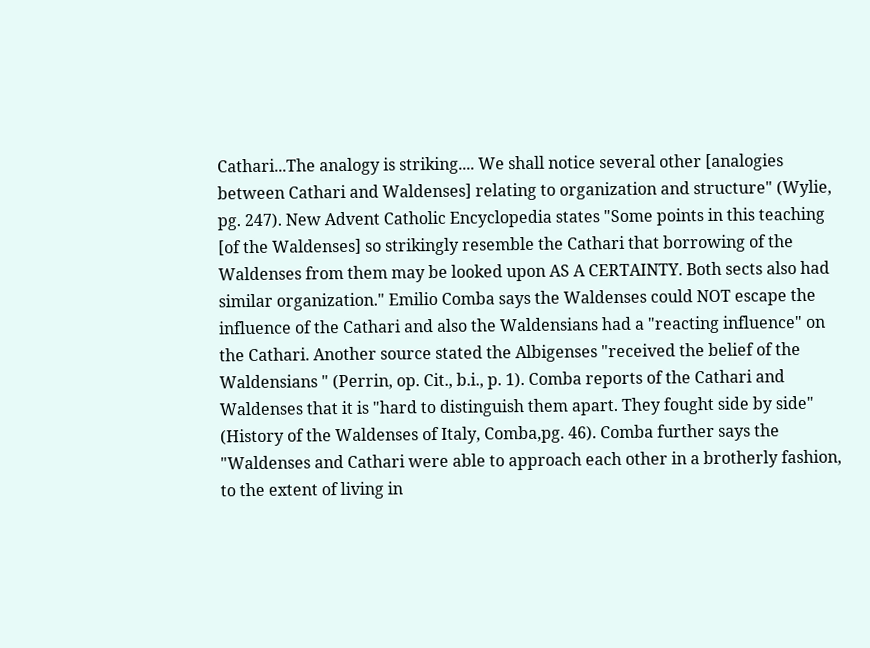Cathari...The analogy is striking.... We shall notice several other [analogies between Cathari and Waldenses] relating to organization and structure" (Wylie, pg. 247). New Advent Catholic Encyclopedia states "Some points in this teaching [of the Waldenses] so strikingly resemble the Cathari that borrowing of the Waldenses from them may be looked upon AS A CERTAINTY. Both sects also had similar organization." Emilio Comba says the Waldenses could NOT escape the influence of the Cathari and also the Waldensians had a "reacting influence" on the Cathari. Another source stated the Albigenses "received the belief of the Waldensians " (Perrin, op. Cit., b.i., p. 1). Comba reports of the Cathari and Waldenses that it is "hard to distinguish them apart. They fought side by side" (History of the Waldenses of Italy, Comba,pg. 46). Comba further says the "Waldenses and Cathari were able to approach each other in a brotherly fashion, to the extent of living in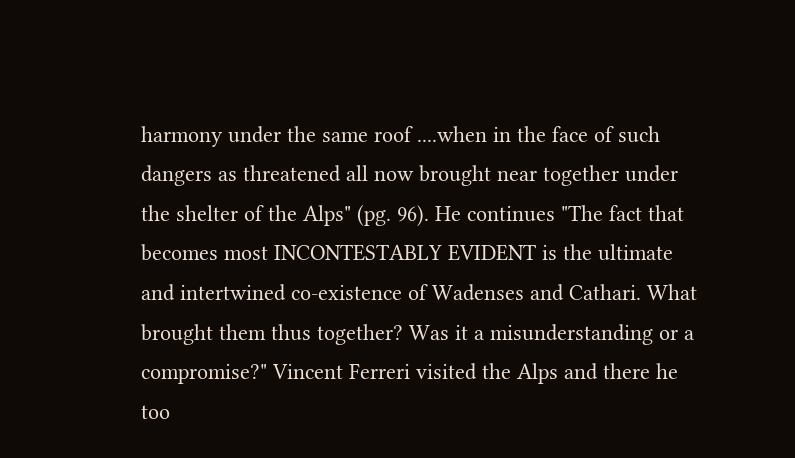harmony under the same roof ....when in the face of such dangers as threatened all now brought near together under the shelter of the Alps" (pg. 96). He continues "The fact that becomes most INCONTESTABLY EVIDENT is the ultimate and intertwined co-existence of Wadenses and Cathari. What brought them thus together? Was it a misunderstanding or a compromise?" Vincent Ferreri visited the Alps and there he too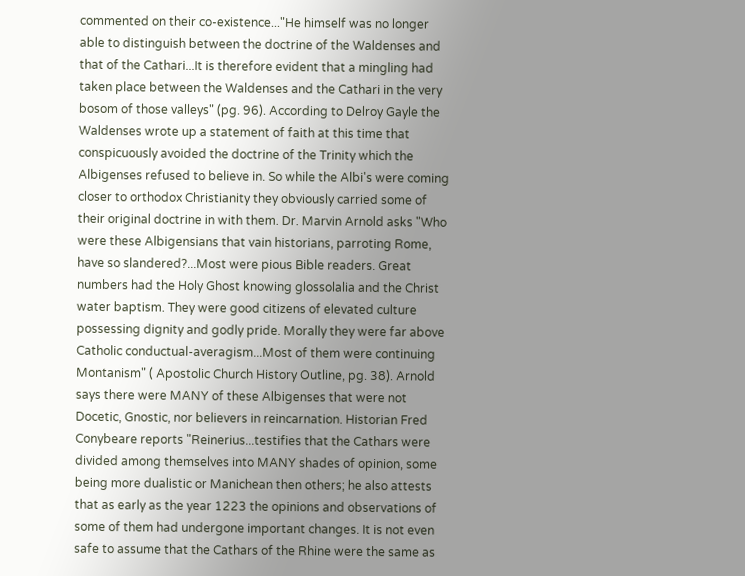commented on their co-existence..."He himself was no longer able to distinguish between the doctrine of the Waldenses and that of the Cathari...It is therefore evident that a mingling had taken place between the Waldenses and the Cathari in the very bosom of those valleys" (pg. 96). According to Delroy Gayle the Waldenses wrote up a statement of faith at this time that conspicuously avoided the doctrine of the Trinity which the Albigenses refused to believe in. So while the Albi's were coming closer to orthodox Christianity they obviously carried some of their original doctrine in with them. Dr. Marvin Arnold asks "Who were these Albigensians that vain historians, parroting Rome, have so slandered?...Most were pious Bible readers. Great numbers had the Holy Ghost knowing glossolalia and the Christ water baptism. They were good citizens of elevated culture possessing dignity and godly pride. Morally they were far above Catholic conductual-averagism...Most of them were continuing Montanism" ( Apostolic Church History Outline, pg. 38). Arnold says there were MANY of these Albigenses that were not Docetic, Gnostic, nor believers in reincarnation. Historian Fred Conybeare reports "Reinerius...testifies that the Cathars were divided among themselves into MANY shades of opinion, some being more dualistic or Manichean then others; he also attests that as early as the year 1223 the opinions and observations of some of them had undergone important changes. It is not even safe to assume that the Cathars of the Rhine were the same as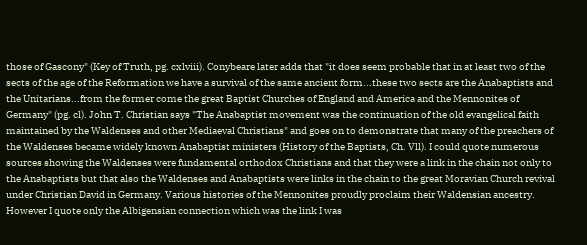those of Gascony" (Key of Truth, pg. cxlviii). Conybeare later adds that "it does seem probable that in at least two of the sects of the age of the Reformation we have a survival of the same ancient form...these two sects are the Anabaptists and the Unitarians...from the former come the great Baptist Churches of England and America and the Mennonites of Germany" (pg. cl). John T. Christian says "The Anabaptist movement was the continuation of the old evangelical faith maintained by the Waldenses and other Mediaeval Christians" and goes on to demonstrate that many of the preachers of the Waldenses became widely known Anabaptist ministers (History of the Baptists, Ch. Vll). I could quote numerous sources showing the Waldenses were fundamental orthodox Christians and that they were a link in the chain not only to the Anabaptists but that also the Waldenses and Anabaptists were links in the chain to the great Moravian Church revival under Christian David in Germany. Various histories of the Mennonites proudly proclaim their Waldensian ancestry. However I quote only the Albigensian connection which was the link I was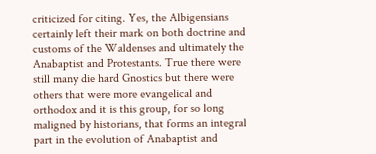criticized for citing. Yes, the Albigensians certainly left their mark on both doctrine and customs of the Waldenses and ultimately the Anabaptist and Protestants. True there were still many die hard Gnostics but there were others that were more evangelical and orthodox and it is this group, for so long maligned by historians, that forms an integral part in the evolution of Anabaptist and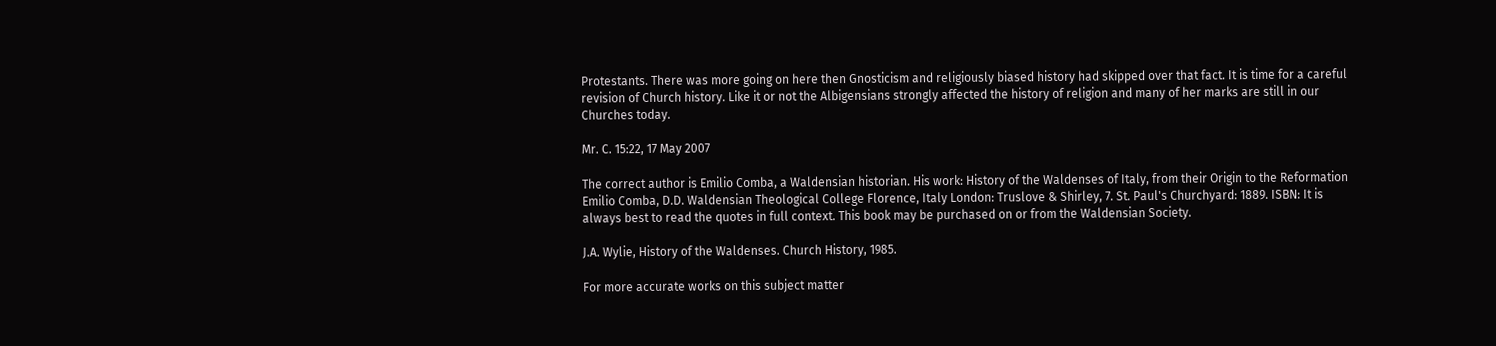Protestants. There was more going on here then Gnosticism and religiously biased history had skipped over that fact. It is time for a careful revision of Church history. Like it or not the Albigensians strongly affected the history of religion and many of her marks are still in our Churches today.

Mr. C. 15:22, 17 May 2007

The correct author is Emilio Comba, a Waldensian historian. His work: History of the Waldenses of Italy, from their Origin to the Reformation Emilio Comba, D.D. Waldensian Theological College Florence, Italy London: Truslove & Shirley, 7. St. Paul's Churchyard: 1889. ISBN: It is always best to read the quotes in full context. This book may be purchased on or from the Waldensian Society.

J.A. Wylie, History of the Waldenses. Church History, 1985.

For more accurate works on this subject matter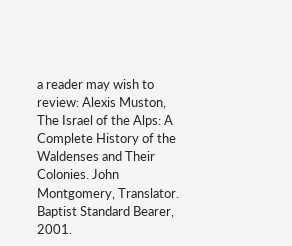a reader may wish to review: Alexis Muston, The Israel of the Alps: A Complete History of the Waldenses and Their Colonies. John Montgomery, Translator. Baptist Standard Bearer, 2001.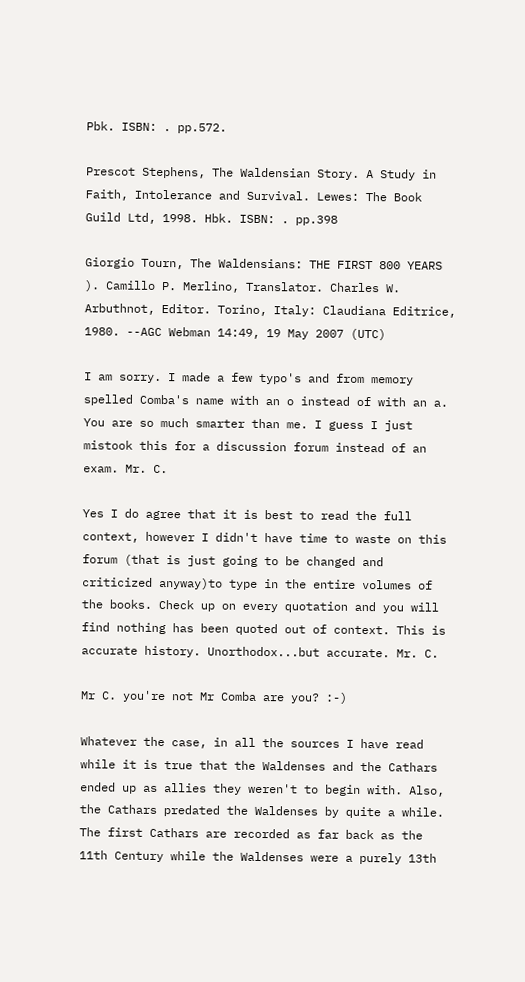Pbk. ISBN: . pp.572.

Prescot Stephens, The Waldensian Story. A Study in Faith, Intolerance and Survival. Lewes: The Book Guild Ltd, 1998. Hbk. ISBN: . pp.398

Giorgio Tourn, The Waldensians: THE FIRST 800 YEARS ). Camillo P. Merlino, Translator. Charles W. Arbuthnot, Editor. Torino, Italy: Claudiana Editrice, 1980. --AGC Webman 14:49, 19 May 2007 (UTC)

I am sorry. I made a few typo's and from memory spelled Comba's name with an o instead of with an a. You are so much smarter than me. I guess I just mistook this for a discussion forum instead of an exam. Mr. C.

Yes I do agree that it is best to read the full context, however I didn't have time to waste on this forum (that is just going to be changed and criticized anyway)to type in the entire volumes of the books. Check up on every quotation and you will find nothing has been quoted out of context. This is accurate history. Unorthodox...but accurate. Mr. C.

Mr C. you're not Mr Comba are you? :-)

Whatever the case, in all the sources I have read while it is true that the Waldenses and the Cathars ended up as allies they weren't to begin with. Also, the Cathars predated the Waldenses by quite a while. The first Cathars are recorded as far back as the 11th Century while the Waldenses were a purely 13th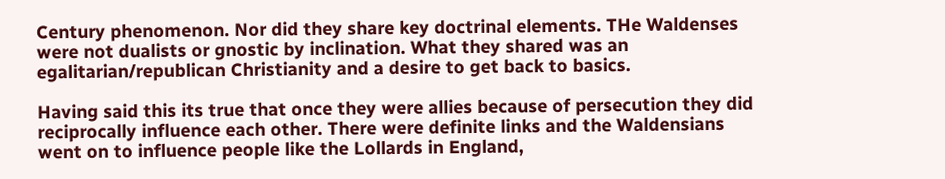Century phenomenon. Nor did they share key doctrinal elements. THe Waldenses were not dualists or gnostic by inclination. What they shared was an egalitarian/republican Christianity and a desire to get back to basics.

Having said this its true that once they were allies because of persecution they did reciprocally influence each other. There were definite links and the Waldensians went on to influence people like the Lollards in England,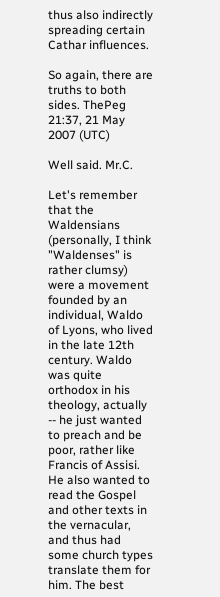thus also indirectly spreading certain Cathar influences.

So again, there are truths to both sides. ThePeg 21:37, 21 May 2007 (UTC)

Well said. Mr.C.

Let's remember that the Waldensians (personally, I think "Waldenses" is rather clumsy) were a movement founded by an individual, Waldo of Lyons, who lived in the late 12th century. Waldo was quite orthodox in his theology, actually -- he just wanted to preach and be poor, rather like Francis of Assisi. He also wanted to read the Gospel and other texts in the vernacular, and thus had some church types translate them for him. The best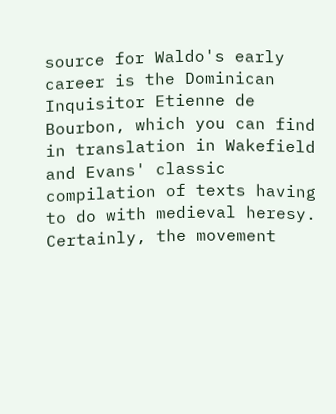source for Waldo's early career is the Dominican Inquisitor Etienne de Bourbon, which you can find in translation in Wakefield and Evans' classic compilation of texts having to do with medieval heresy. Certainly, the movement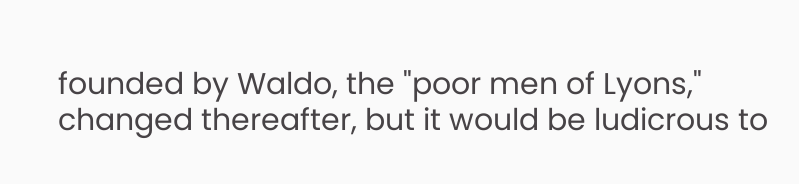founded by Waldo, the "poor men of Lyons," changed thereafter, but it would be ludicrous to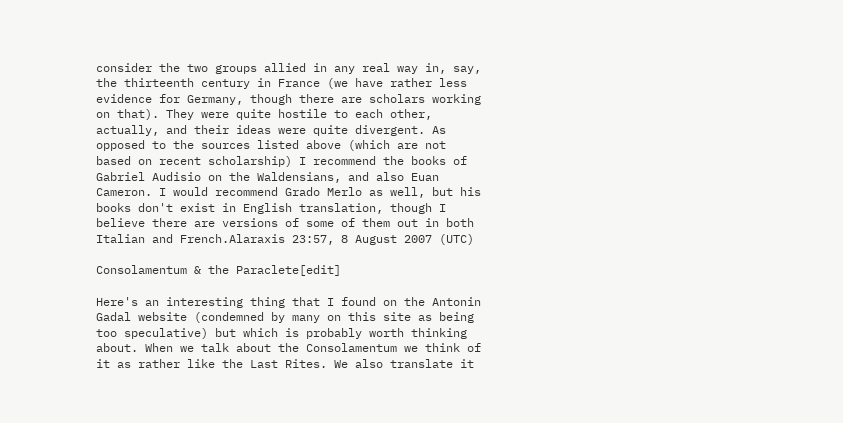consider the two groups allied in any real way in, say, the thirteenth century in France (we have rather less evidence for Germany, though there are scholars working on that). They were quite hostile to each other, actually, and their ideas were quite divergent. As opposed to the sources listed above (which are not based on recent scholarship) I recommend the books of Gabriel Audisio on the Waldensians, and also Euan Cameron. I would recommend Grado Merlo as well, but his books don't exist in English translation, though I believe there are versions of some of them out in both Italian and French.Alaraxis 23:57, 8 August 2007 (UTC)

Consolamentum & the Paraclete[edit]

Here's an interesting thing that I found on the Antonin Gadal website (condemned by many on this site as being too speculative) but which is probably worth thinking about. When we talk about the Consolamentum we think of it as rather like the Last Rites. We also translate it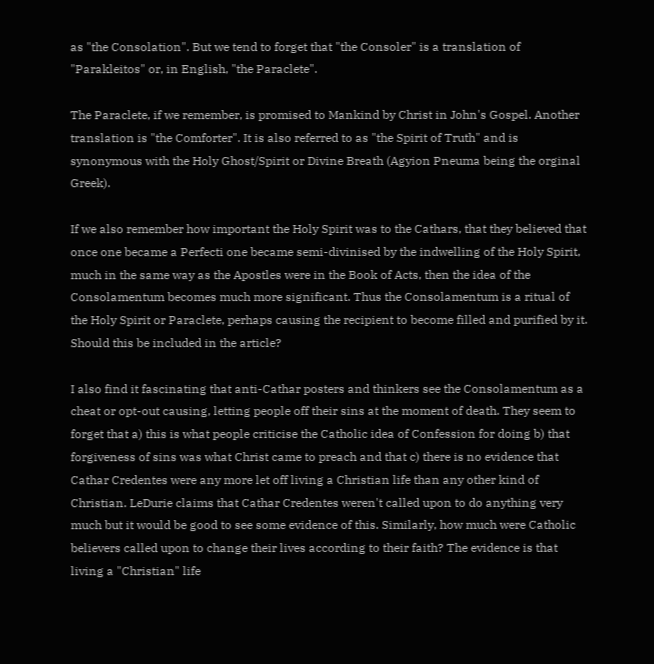as "the Consolation". But we tend to forget that "the Consoler" is a translation of "Parakleitos" or, in English, "the Paraclete".

The Paraclete, if we remember, is promised to Mankind by Christ in John's Gospel. Another translation is "the Comforter". It is also referred to as "the Spirit of Truth" and is synonymous with the Holy Ghost/Spirit or Divine Breath (Agyion Pneuma being the orginal Greek).

If we also remember how important the Holy Spirit was to the Cathars, that they believed that once one became a Perfecti one became semi-divinised by the indwelling of the Holy Spirit, much in the same way as the Apostles were in the Book of Acts, then the idea of the Consolamentum becomes much more significant. Thus the Consolamentum is a ritual of the Holy Spirit or Paraclete, perhaps causing the recipient to become filled and purified by it. Should this be included in the article?

I also find it fascinating that anti-Cathar posters and thinkers see the Consolamentum as a cheat or opt-out causing, letting people off their sins at the moment of death. They seem to forget that a) this is what people criticise the Catholic idea of Confession for doing b) that forgiveness of sins was what Christ came to preach and that c) there is no evidence that Cathar Credentes were any more let off living a Christian life than any other kind of Christian. LeDurie claims that Cathar Credentes weren't called upon to do anything very much but it would be good to see some evidence of this. Similarly, how much were Catholic believers called upon to change their lives according to their faith? The evidence is that living a "Christian" life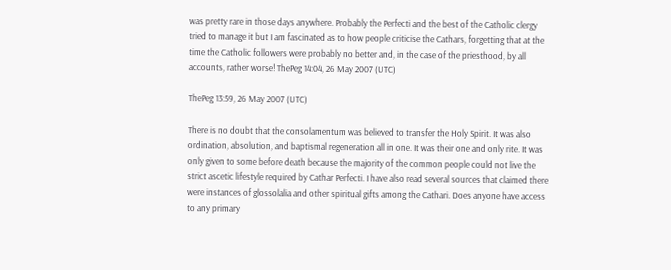was pretty rare in those days anywhere. Probably the Perfecti and the best of the Catholic clergy tried to manage it but I am fascinated as to how people criticise the Cathars, forgetting that at the time the Catholic followers were probably no better and, in the case of the priesthood, by all accounts, rather worse! ThePeg 14:04, 26 May 2007 (UTC)

ThePeg 13:59, 26 May 2007 (UTC)

There is no doubt that the consolamentum was believed to transfer the Holy Spirit. It was also ordination, absolution, and baptismal regeneration all in one. It was their one and only rite. It was only given to some before death because the majority of the common people could not live the strict ascetic lifestyle required by Cathar Perfecti. I have also read several sources that claimed there were instances of glossolalia and other spiritual gifts among the Cathari. Does anyone have access to any primary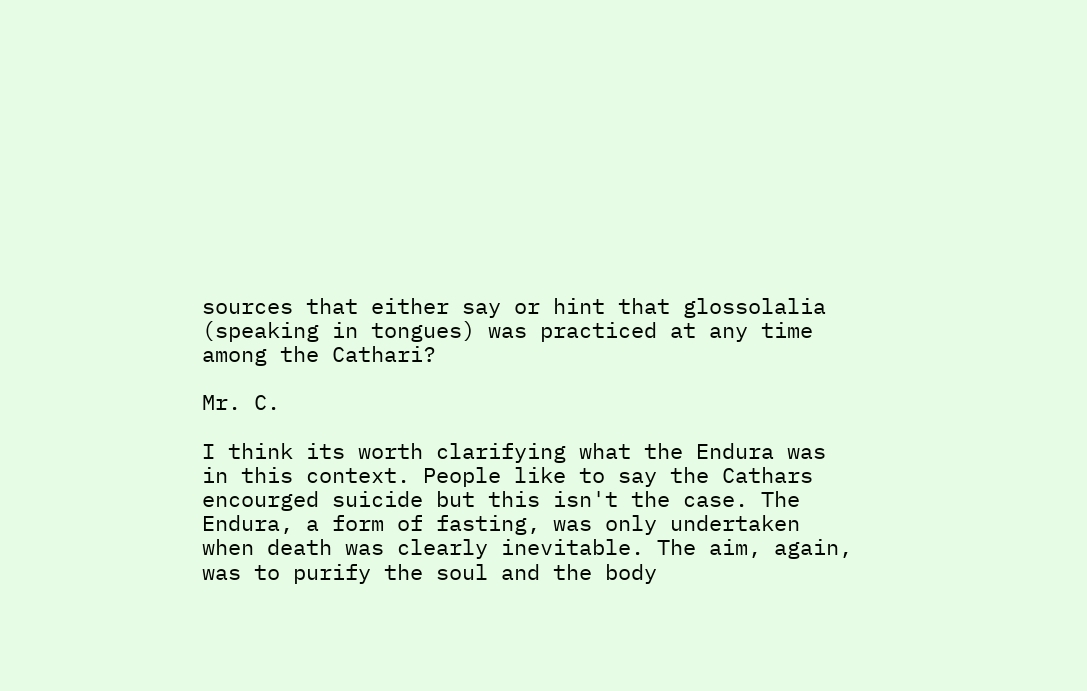sources that either say or hint that glossolalia (speaking in tongues) was practiced at any time among the Cathari?

Mr. C.

I think its worth clarifying what the Endura was in this context. People like to say the Cathars encourged suicide but this isn't the case. The Endura, a form of fasting, was only undertaken when death was clearly inevitable. The aim, again, was to purify the soul and the body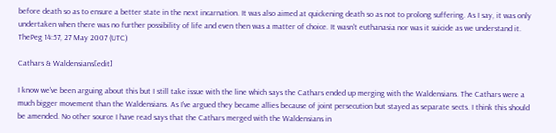before death so as to ensure a better state in the next incarnation. It was also aimed at quickening death so as not to prolong suffering. As I say, it was only undertaken when there was no further possibility of life and even then was a matter of choice. It wasn't euthanasia nor was it suicide as we understand it. ThePeg 14:57, 27 May 2007 (UTC)

Cathars & Waldensians[edit]

I know we've been arguing about this but I still take issue with the line which says the Cathars ended up merging with the Waldensians. The Cathars were a much bigger movement than the Waldensians. As I've argued they became allies because of joint persecution but stayed as separate sects. I think this should be amended. No other source I have read says that the Cathars merged with the Waldensians in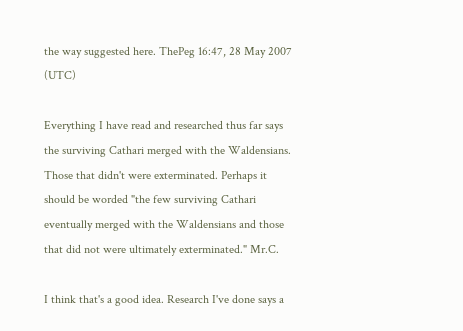the way suggested here. ThePeg 16:47, 28 May 2007 (UTC)

Everything I have read and researched thus far says the surviving Cathari merged with the Waldensians. Those that didn't were exterminated. Perhaps it should be worded "the few surviving Cathari eventually merged with the Waldensians and those that did not were ultimately exterminated." Mr.C.

I think that's a good idea. Research I've done says a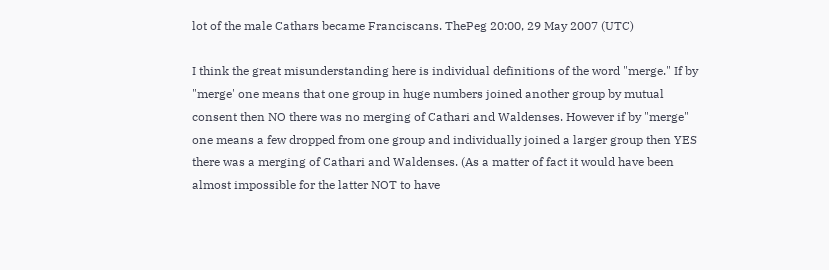lot of the male Cathars became Franciscans. ThePeg 20:00, 29 May 2007 (UTC)

I think the great misunderstanding here is individual definitions of the word "merge." If by "merge' one means that one group in huge numbers joined another group by mutual consent then NO there was no merging of Cathari and Waldenses. However if by "merge" one means a few dropped from one group and individually joined a larger group then YES there was a merging of Cathari and Waldenses. (As a matter of fact it would have been almost impossible for the latter NOT to have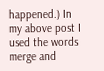happened.) In my above post I used the words merge and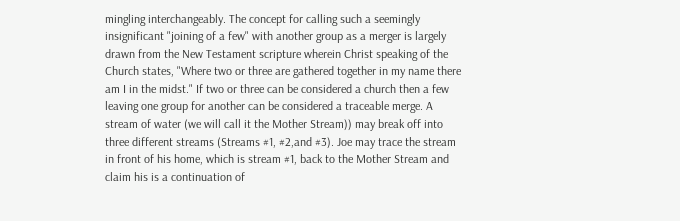mingling interchangeably. The concept for calling such a seemingly insignificant "joining of a few" with another group as a merger is largely drawn from the New Testament scripture wherein Christ speaking of the Church states, "Where two or three are gathered together in my name there am I in the midst." If two or three can be considered a church then a few leaving one group for another can be considered a traceable merge. A stream of water (we will call it the Mother Stream)) may break off into three different streams (Streams #1, #2,and #3). Joe may trace the stream in front of his home, which is stream #1, back to the Mother Stream and claim his is a continuation of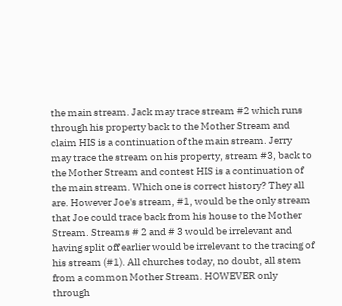the main stream. Jack may trace stream #2 which runs through his property back to the Mother Stream and claim HIS is a continuation of the main stream. Jerry may trace the stream on his property, stream #3, back to the Mother Stream and contest HIS is a continuation of the main stream. Which one is correct history? They all are. However Joe's stream, #1, would be the only stream that Joe could trace back from his house to the Mother Stream. Streams # 2 and # 3 would be irrelevant and having split off earlier would be irrelevant to the tracing of his stream (#1). All churches today, no doubt, all stem from a common Mother Stream. HOWEVER only through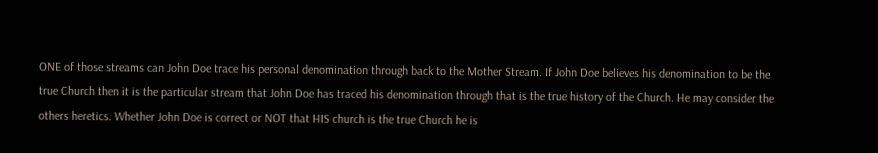ONE of those streams can John Doe trace his personal denomination through back to the Mother Stream. If John Doe believes his denomination to be the true Church then it is the particular stream that John Doe has traced his denomination through that is the true history of the Church. He may consider the others heretics. Whether John Doe is correct or NOT that HIS church is the true Church he is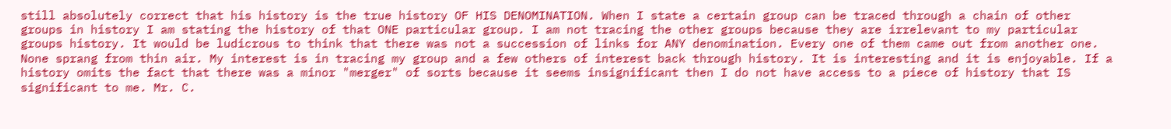still absolutely correct that his history is the true history OF HIS DENOMINATION. When I state a certain group can be traced through a chain of other groups in history I am stating the history of that ONE particular group. I am not tracing the other groups because they are irrelevant to my particular groups history. It would be ludicrous to think that there was not a succession of links for ANY denomination. Every one of them came out from another one. None sprang from thin air. My interest is in tracing my group and a few others of interest back through history. It is interesting and it is enjoyable. If a history omits the fact that there was a minor "merger" of sorts because it seems insignificant then I do not have access to a piece of history that IS significant to me. Mr. C.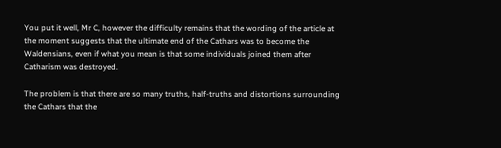You put it well, Mr C, however the difficulty remains that the wording of the article at the moment suggests that the ultimate end of the Cathars was to become the Waldensians, even if what you mean is that some individuals joined them after Catharism was destroyed.

The problem is that there are so many truths, half-truths and distortions surrounding the Cathars that the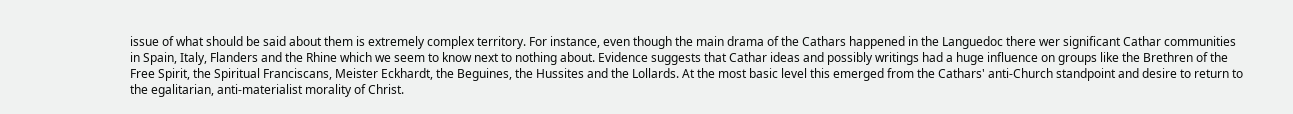issue of what should be said about them is extremely complex territory. For instance, even though the main drama of the Cathars happened in the Languedoc there wer significant Cathar communities in Spain, Italy, Flanders and the Rhine which we seem to know next to nothing about. Evidence suggests that Cathar ideas and possibly writings had a huge influence on groups like the Brethren of the Free Spirit, the Spiritual Franciscans, Meister Eckhardt, the Beguines, the Hussites and the Lollards. At the most basic level this emerged from the Cathars' anti-Church standpoint and desire to return to the egalitarian, anti-materialist morality of Christ.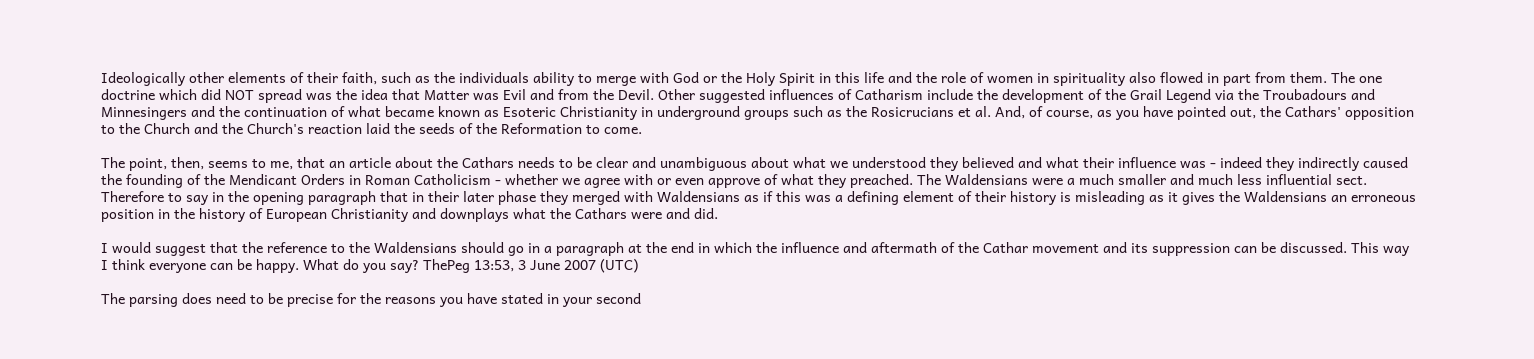Ideologically other elements of their faith, such as the individuals ability to merge with God or the Holy Spirit in this life and the role of women in spirituality also flowed in part from them. The one doctrine which did NOT spread was the idea that Matter was Evil and from the Devil. Other suggested influences of Catharism include the development of the Grail Legend via the Troubadours and Minnesingers and the continuation of what became known as Esoteric Christianity in underground groups such as the Rosicrucians et al. And, of course, as you have pointed out, the Cathars' opposition to the Church and the Church's reaction laid the seeds of the Reformation to come.

The point, then, seems to me, that an article about the Cathars needs to be clear and unambiguous about what we understood they believed and what their influence was - indeed they indirectly caused the founding of the Mendicant Orders in Roman Catholicism - whether we agree with or even approve of what they preached. The Waldensians were a much smaller and much less influential sect. Therefore to say in the opening paragraph that in their later phase they merged with Waldensians as if this was a defining element of their history is misleading as it gives the Waldensians an erroneous position in the history of European Christianity and downplays what the Cathars were and did.

I would suggest that the reference to the Waldensians should go in a paragraph at the end in which the influence and aftermath of the Cathar movement and its suppression can be discussed. This way I think everyone can be happy. What do you say? ThePeg 13:53, 3 June 2007 (UTC)

The parsing does need to be precise for the reasons you have stated in your second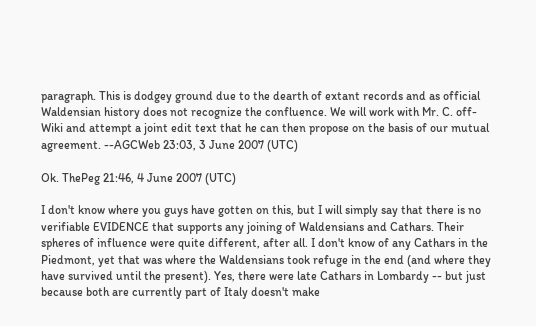paragraph. This is dodgey ground due to the dearth of extant records and as official Waldensian history does not recognize the confluence. We will work with Mr. C. off-Wiki and attempt a joint edit text that he can then propose on the basis of our mutual agreement. --AGCWeb 23:03, 3 June 2007 (UTC)

Ok. ThePeg 21:46, 4 June 2007 (UTC)

I don't know where you guys have gotten on this, but I will simply say that there is no verifiable EVIDENCE that supports any joining of Waldensians and Cathars. Their spheres of influence were quite different, after all. I don't know of any Cathars in the Piedmont, yet that was where the Waldensians took refuge in the end (and where they have survived until the present). Yes, there were late Cathars in Lombardy -- but just because both are currently part of Italy doesn't make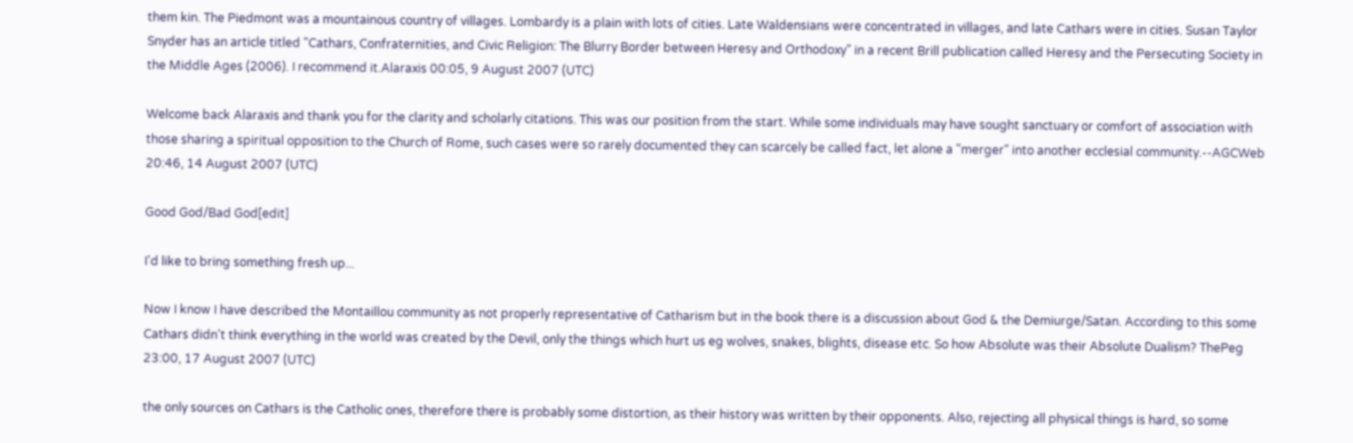them kin. The Piedmont was a mountainous country of villages. Lombardy is a plain with lots of cities. Late Waldensians were concentrated in villages, and late Cathars were in cities. Susan Taylor Snyder has an article titled "Cathars, Confraternities, and Civic Religion: The Blurry Border between Heresy and Orthodoxy" in a recent Brill publication called Heresy and the Persecuting Society in the Middle Ages (2006). I recommend it.Alaraxis 00:05, 9 August 2007 (UTC)

Welcome back Alaraxis and thank you for the clarity and scholarly citations. This was our position from the start. While some individuals may have sought sanctuary or comfort of association with those sharing a spiritual opposition to the Church of Rome, such cases were so rarely documented they can scarcely be called fact, let alone a "merger" into another ecclesial community.--AGCWeb 20:46, 14 August 2007 (UTC)

Good God/Bad God[edit]

I'd like to bring something fresh up...

Now I know I have described the Montaillou community as not properly representative of Catharism but in the book there is a discussion about God & the Demiurge/Satan. According to this some Cathars didn't think everything in the world was created by the Devil, only the things which hurt us eg wolves, snakes, blights, disease etc. So how Absolute was their Absolute Dualism? ThePeg 23:00, 17 August 2007 (UTC)

the only sources on Cathars is the Catholic ones, therefore there is probably some distortion, as their history was written by their opponents. Also, rejecting all physical things is hard, so some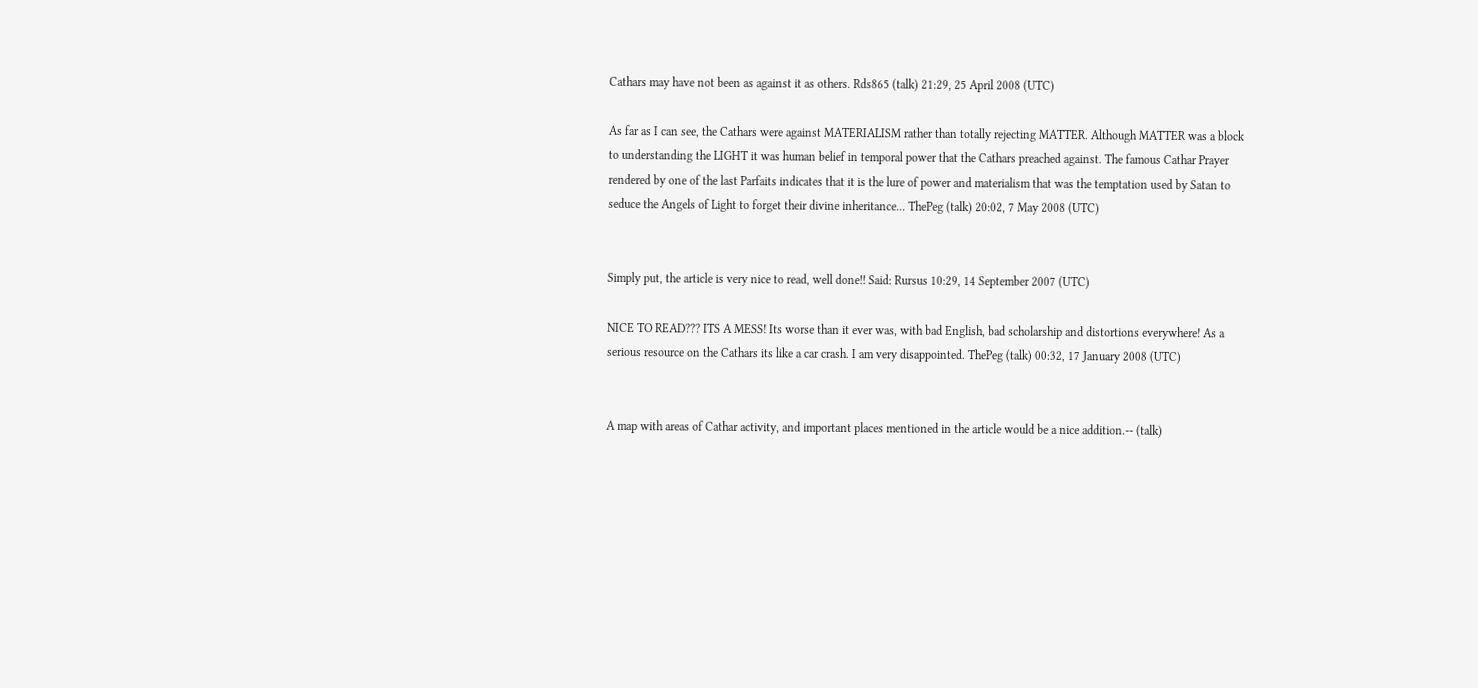Cathars may have not been as against it as others. Rds865 (talk) 21:29, 25 April 2008 (UTC)

As far as I can see, the Cathars were against MATERIALISM rather than totally rejecting MATTER. Although MATTER was a block to understanding the LIGHT it was human belief in temporal power that the Cathars preached against. The famous Cathar Prayer rendered by one of the last Parfaits indicates that it is the lure of power and materialism that was the temptation used by Satan to seduce the Angels of Light to forget their divine inheritance... ThePeg (talk) 20:02, 7 May 2008 (UTC)


Simply put, the article is very nice to read, well done!! Said: Rursus 10:29, 14 September 2007 (UTC)

NICE TO READ??? ITS A MESS! Its worse than it ever was, with bad English, bad scholarship and distortions everywhere! As a serious resource on the Cathars its like a car crash. I am very disappointed. ThePeg (talk) 00:32, 17 January 2008 (UTC)


A map with areas of Cathar activity, and important places mentioned in the article would be a nice addition.-- (talk)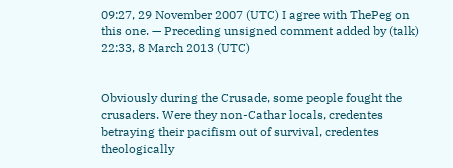09:27, 29 November 2007 (UTC) I agree with ThePeg on this one. — Preceding unsigned comment added by (talk) 22:33, 8 March 2013 (UTC)


Obviously during the Crusade, some people fought the crusaders. Were they non-Cathar locals, credentes betraying their pacifism out of survival, credentes theologically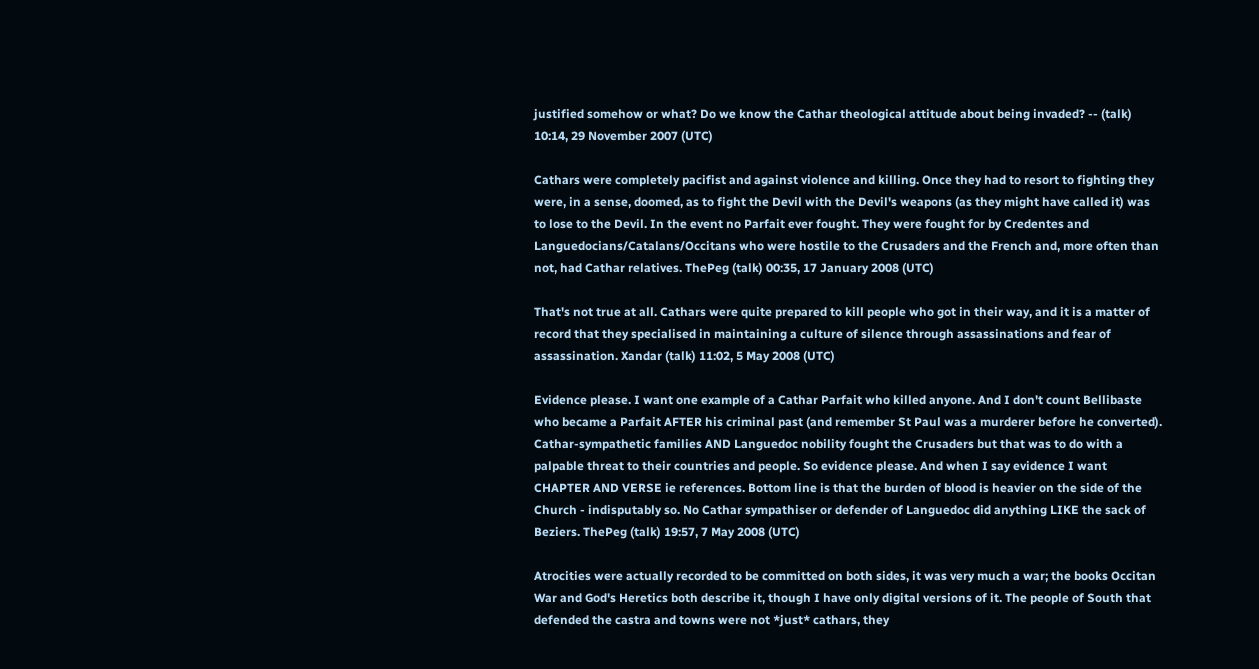justified somehow or what? Do we know the Cathar theological attitude about being invaded? -- (talk) 10:14, 29 November 2007 (UTC)

Cathars were completely pacifist and against violence and killing. Once they had to resort to fighting they were, in a sense, doomed, as to fight the Devil with the Devil's weapons (as they might have called it) was to lose to the Devil. In the event no Parfait ever fought. They were fought for by Credentes and Languedocians/Catalans/Occitans who were hostile to the Crusaders and the French and, more often than not, had Cathar relatives. ThePeg (talk) 00:35, 17 January 2008 (UTC)

That's not true at all. Cathars were quite prepared to kill people who got in their way, and it is a matter of record that they specialised in maintaining a culture of silence through assassinations and fear of assassination. Xandar (talk) 11:02, 5 May 2008 (UTC)

Evidence please. I want one example of a Cathar Parfait who killed anyone. And I don't count Bellibaste who became a Parfait AFTER his criminal past (and remember St Paul was a murderer before he converted). Cathar-sympathetic families AND Languedoc nobility fought the Crusaders but that was to do with a palpable threat to their countries and people. So evidence please. And when I say evidence I want CHAPTER AND VERSE ie references. Bottom line is that the burden of blood is heavier on the side of the Church - indisputably so. No Cathar sympathiser or defender of Languedoc did anything LIKE the sack of Beziers. ThePeg (talk) 19:57, 7 May 2008 (UTC)

Atrocities were actually recorded to be committed on both sides, it was very much a war; the books Occitan War and God's Heretics both describe it, though I have only digital versions of it. The people of South that defended the castra and towns were not *just* cathars, they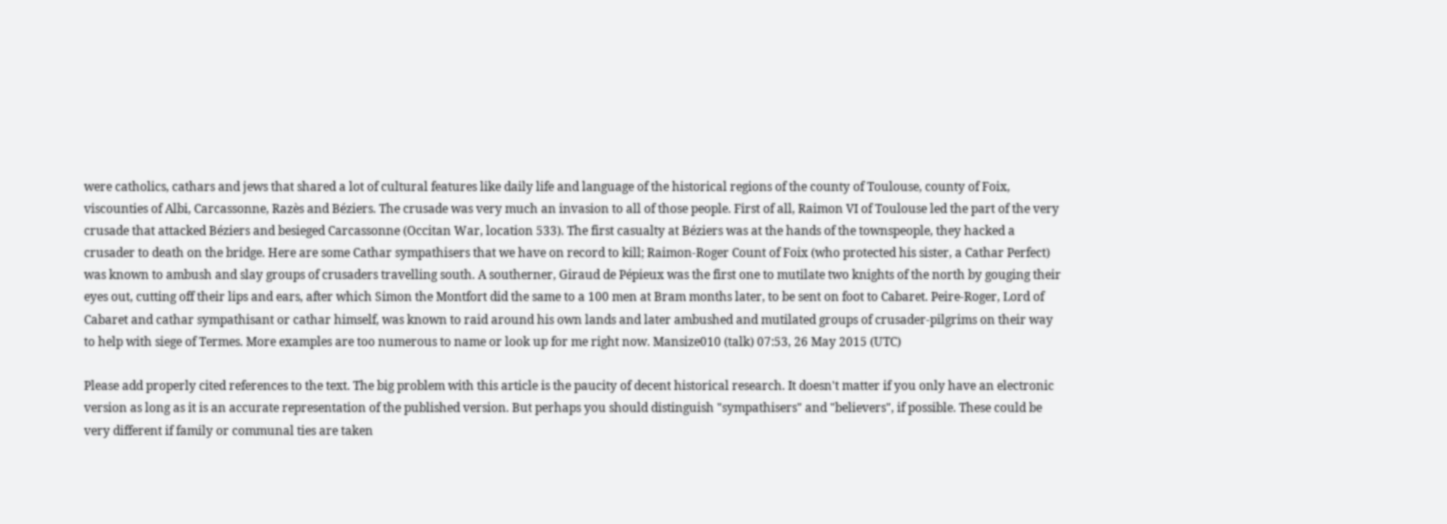were catholics, cathars and jews that shared a lot of cultural features like daily life and language of the historical regions of the county of Toulouse, county of Foix, viscounties of Albi, Carcassonne, Razès and Béziers. The crusade was very much an invasion to all of those people. First of all, Raimon VI of Toulouse led the part of the very crusade that attacked Béziers and besieged Carcassonne (Occitan War, location 533). The first casualty at Béziers was at the hands of the townspeople, they hacked a crusader to death on the bridge. Here are some Cathar sympathisers that we have on record to kill; Raimon-Roger Count of Foix (who protected his sister, a Cathar Perfect) was known to ambush and slay groups of crusaders travelling south. A southerner, Giraud de Pépieux was the first one to mutilate two knights of the north by gouging their eyes out, cutting off their lips and ears, after which Simon the Montfort did the same to a 100 men at Bram months later, to be sent on foot to Cabaret. Peire-Roger, Lord of Cabaret and cathar sympathisant or cathar himself, was known to raid around his own lands and later ambushed and mutilated groups of crusader-pilgrims on their way to help with siege of Termes. More examples are too numerous to name or look up for me right now. Mansize010 (talk) 07:53, 26 May 2015 (UTC)

Please add properly cited references to the text. The big problem with this article is the paucity of decent historical research. It doesn't matter if you only have an electronic version as long as it is an accurate representation of the published version. But perhaps you should distinguish "sympathisers" and "believers", if possible. These could be very different if family or communal ties are taken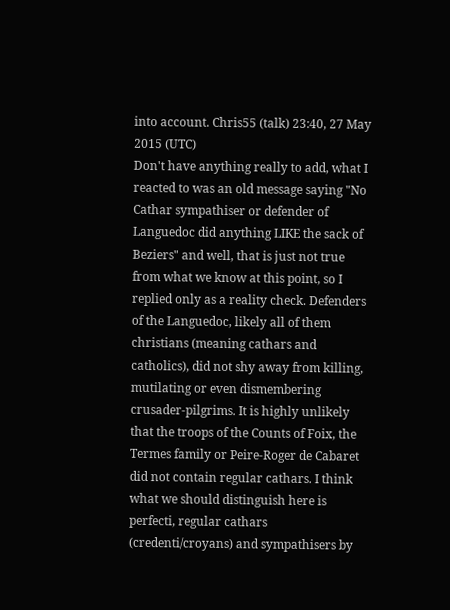into account. Chris55 (talk) 23:40, 27 May 2015 (UTC)
Don't have anything really to add, what I reacted to was an old message saying "No Cathar sympathiser or defender of Languedoc did anything LIKE the sack of Beziers" and well, that is just not true from what we know at this point, so I replied only as a reality check. Defenders of the Languedoc, likely all of them christians (meaning cathars and catholics), did not shy away from killing, mutilating or even dismembering crusader-pilgrims. It is highly unlikely that the troops of the Counts of Foix, the Termes family or Peire-Roger de Cabaret did not contain regular cathars. I think what we should distinguish here is perfecti, regular cathars (credenti/croyans) and sympathisers by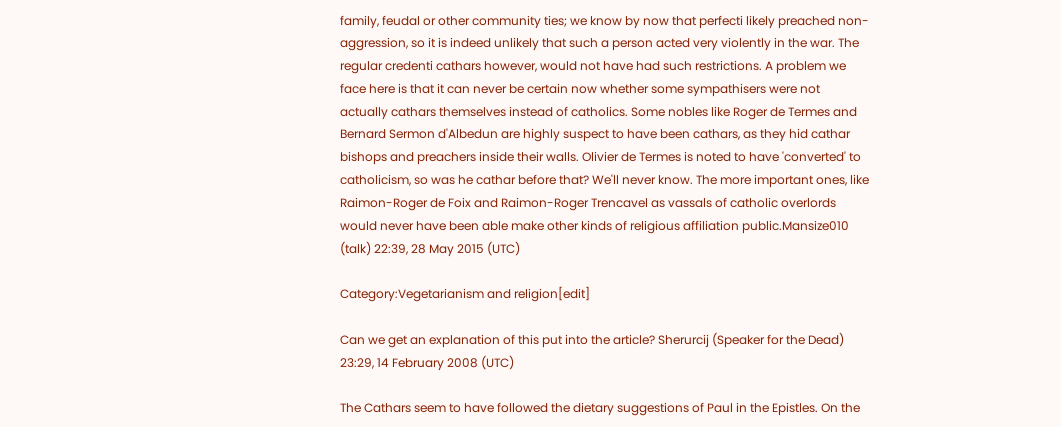family, feudal or other community ties; we know by now that perfecti likely preached non-aggression, so it is indeed unlikely that such a person acted very violently in the war. The regular credenti cathars however, would not have had such restrictions. A problem we face here is that it can never be certain now whether some sympathisers were not actually cathars themselves instead of catholics. Some nobles like Roger de Termes and Bernard Sermon d'Albedun are highly suspect to have been cathars, as they hid cathar bishops and preachers inside their walls. Olivier de Termes is noted to have 'converted' to catholicism, so was he cathar before that? We'll never know. The more important ones, like Raimon-Roger de Foix and Raimon-Roger Trencavel as vassals of catholic overlords would never have been able make other kinds of religious affiliation public.Mansize010 (talk) 22:39, 28 May 2015 (UTC)

Category:Vegetarianism and religion[edit]

Can we get an explanation of this put into the article? Sherurcij (Speaker for the Dead) 23:29, 14 February 2008 (UTC)

The Cathars seem to have followed the dietary suggestions of Paul in the Epistles. On the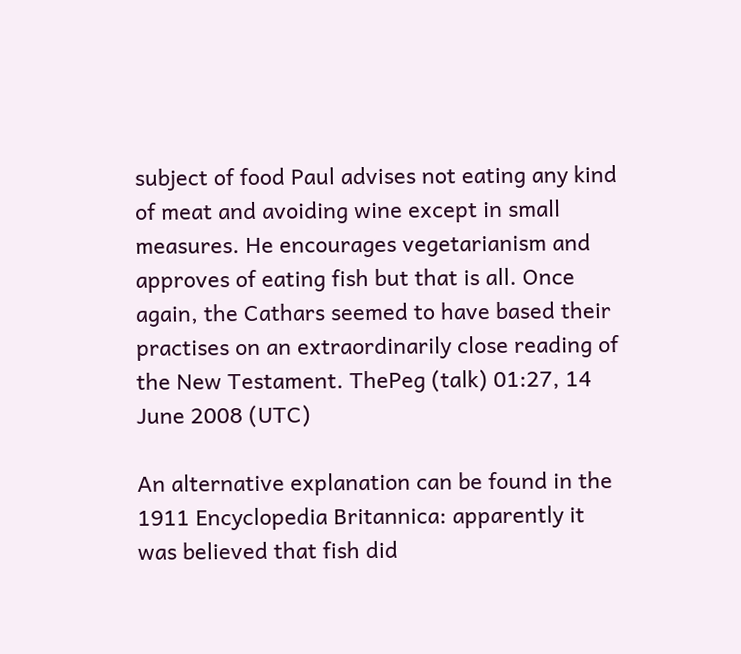subject of food Paul advises not eating any kind of meat and avoiding wine except in small measures. He encourages vegetarianism and approves of eating fish but that is all. Once again, the Cathars seemed to have based their practises on an extraordinarily close reading of the New Testament. ThePeg (talk) 01:27, 14 June 2008 (UTC)

An alternative explanation can be found in the 1911 Encyclopedia Britannica: apparently it was believed that fish did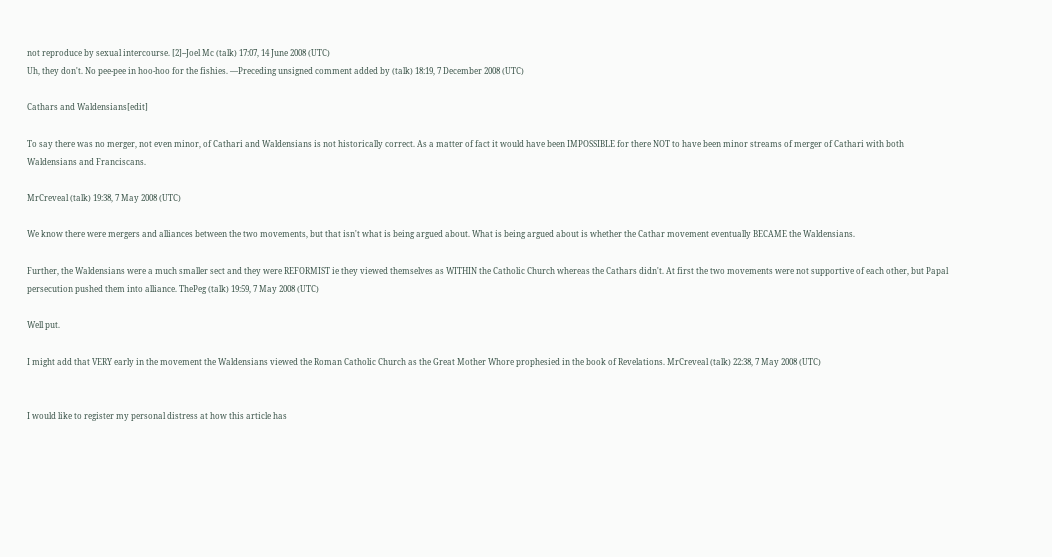not reproduce by sexual intercourse. [2]--Joel Mc (talk) 17:07, 14 June 2008 (UTC)
Uh, they don't. No pee-pee in hoo-hoo for the fishies. —Preceding unsigned comment added by (talk) 18:19, 7 December 2008 (UTC)

Cathars and Waldensians[edit]

To say there was no merger, not even minor, of Cathari and Waldensians is not historically correct. As a matter of fact it would have been IMPOSSIBLE for there NOT to have been minor streams of merger of Cathari with both Waldensians and Franciscans.

MrCreveal (talk) 19:38, 7 May 2008 (UTC)

We know there were mergers and alliances between the two movements, but that isn't what is being argued about. What is being argued about is whether the Cathar movement eventually BECAME the Waldensians.

Further, the Waldensians were a much smaller sect and they were REFORMIST ie they viewed themselves as WITHIN the Catholic Church whereas the Cathars didn't. At first the two movements were not supportive of each other, but Papal persecution pushed them into alliance. ThePeg (talk) 19:59, 7 May 2008 (UTC)

Well put.

I might add that VERY early in the movement the Waldensians viewed the Roman Catholic Church as the Great Mother Whore prophesied in the book of Revelations. MrCreveal (talk) 22:38, 7 May 2008 (UTC)


I would like to register my personal distress at how this article has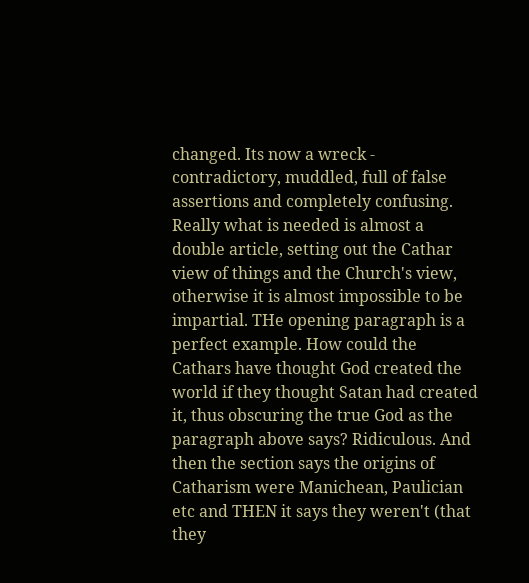changed. Its now a wreck - contradictory, muddled, full of false assertions and completely confusing. Really what is needed is almost a double article, setting out the Cathar view of things and the Church's view, otherwise it is almost impossible to be impartial. THe opening paragraph is a perfect example. How could the Cathars have thought God created the world if they thought Satan had created it, thus obscuring the true God as the paragraph above says? Ridiculous. And then the section says the origins of Catharism were Manichean, Paulician etc and THEN it says they weren't (that they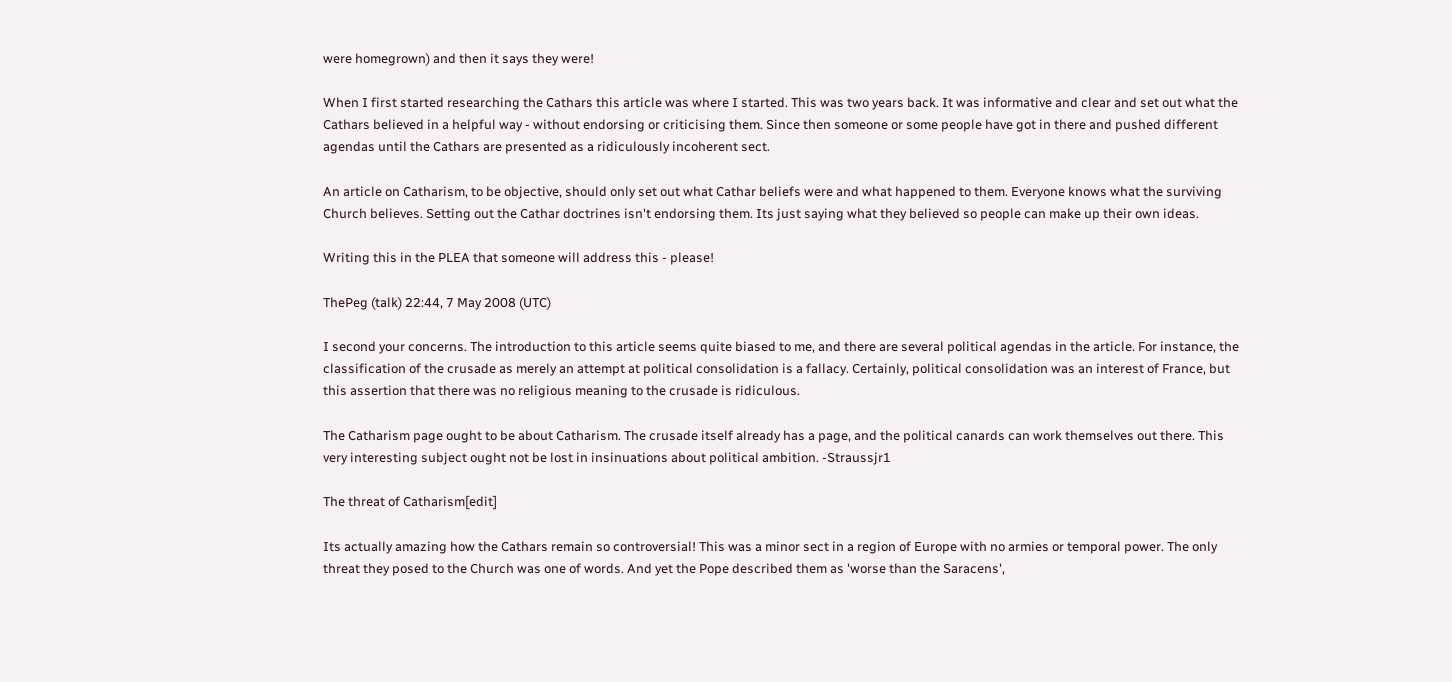were homegrown) and then it says they were!

When I first started researching the Cathars this article was where I started. This was two years back. It was informative and clear and set out what the Cathars believed in a helpful way - without endorsing or criticising them. Since then someone or some people have got in there and pushed different agendas until the Cathars are presented as a ridiculously incoherent sect.

An article on Catharism, to be objective, should only set out what Cathar beliefs were and what happened to them. Everyone knows what the surviving Church believes. Setting out the Cathar doctrines isn't endorsing them. Its just saying what they believed so people can make up their own ideas.

Writing this in the PLEA that someone will address this - please!

ThePeg (talk) 22:44, 7 May 2008 (UTC)

I second your concerns. The introduction to this article seems quite biased to me, and there are several political agendas in the article. For instance, the classification of the crusade as merely an attempt at political consolidation is a fallacy. Certainly, political consolidation was an interest of France, but this assertion that there was no religious meaning to the crusade is ridiculous.

The Catharism page ought to be about Catharism. The crusade itself already has a page, and the political canards can work themselves out there. This very interesting subject ought not be lost in insinuations about political ambition. -Straussjr1

The threat of Catharism[edit]

Its actually amazing how the Cathars remain so controversial! This was a minor sect in a region of Europe with no armies or temporal power. The only threat they posed to the Church was one of words. And yet the Pope described them as 'worse than the Saracens',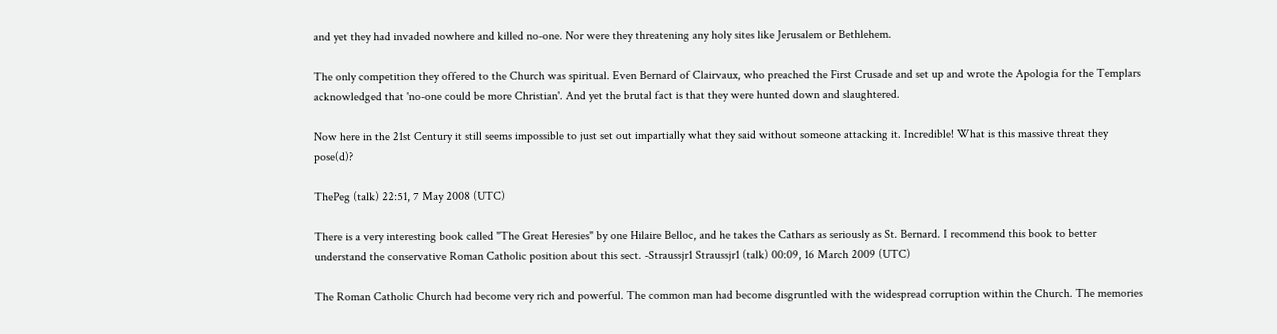and yet they had invaded nowhere and killed no-one. Nor were they threatening any holy sites like Jerusalem or Bethlehem.

The only competition they offered to the Church was spiritual. Even Bernard of Clairvaux, who preached the First Crusade and set up and wrote the Apologia for the Templars acknowledged that 'no-one could be more Christian'. And yet the brutal fact is that they were hunted down and slaughtered.

Now here in the 21st Century it still seems impossible to just set out impartially what they said without someone attacking it. Incredible! What is this massive threat they pose(d)?

ThePeg (talk) 22:51, 7 May 2008 (UTC)

There is a very interesting book called "The Great Heresies" by one Hilaire Belloc, and he takes the Cathars as seriously as St. Bernard. I recommend this book to better understand the conservative Roman Catholic position about this sect. -Straussjr1 Straussjr1 (talk) 00:09, 16 March 2009 (UTC)

The Roman Catholic Church had become very rich and powerful. The common man had become disgruntled with the widespread corruption within the Church. The memories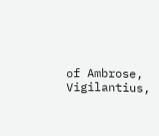of Ambrose, Vigilantius,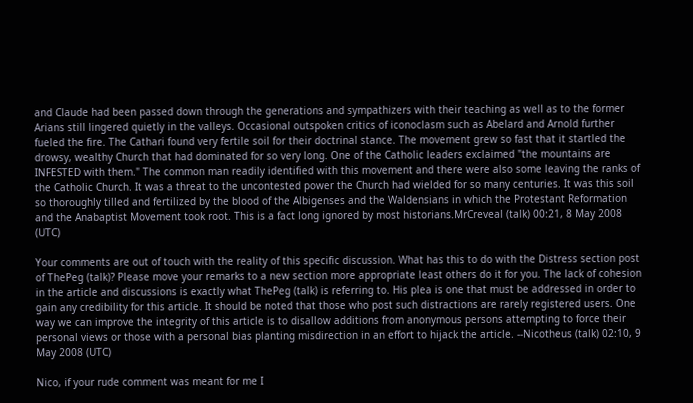and Claude had been passed down through the generations and sympathizers with their teaching as well as to the former Arians still lingered quietly in the valleys. Occasional outspoken critics of iconoclasm such as Abelard and Arnold further fueled the fire. The Cathari found very fertile soil for their doctrinal stance. The movement grew so fast that it startled the drowsy, wealthy Church that had dominated for so very long. One of the Catholic leaders exclaimed "the mountains are INFESTED with them." The common man readily identified with this movement and there were also some leaving the ranks of the Catholic Church. It was a threat to the uncontested power the Church had wielded for so many centuries. It was this soil so thoroughly tilled and fertilized by the blood of the Albigenses and the Waldensians in which the Protestant Reformation and the Anabaptist Movement took root. This is a fact long ignored by most historians.MrCreveal (talk) 00:21, 8 May 2008 (UTC)

Your comments are out of touch with the reality of this specific discussion. What has this to do with the Distress section post of ThePeg (talk)? Please move your remarks to a new section more appropriate least others do it for you. The lack of cohesion in the article and discussions is exactly what ThePeg (talk) is referring to. His plea is one that must be addressed in order to gain any credibility for this article. It should be noted that those who post such distractions are rarely registered users. One way we can improve the integrity of this article is to disallow additions from anonymous persons attempting to force their personal views or those with a personal bias planting misdirection in an effort to hijack the article. --Nicotheus (talk) 02:10, 9 May 2008 (UTC)

Nico, if your rude comment was meant for me I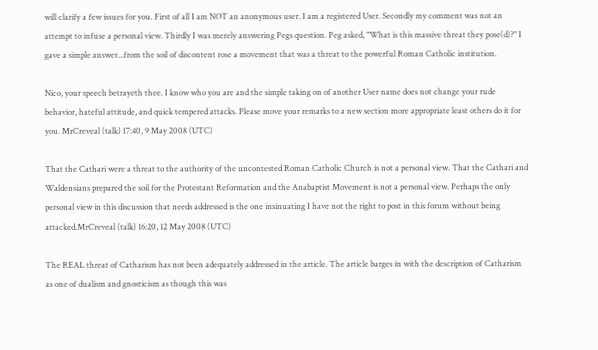will clarify a few issues for you. First of all I am NOT an anonymous user. I am a registered User. Secondly my comment was not an attempt to infuse a personal view. Thirdly I was merely answering Pegs question. Peg asked, "What is this massive threat they pose(d)?" I gave a simple answer...from the soil of discontent rose a movement that was a threat to the powerful Roman Catholic institution.

Nico, your speech betrayeth thee. I know who you are and the simple taking on of another User name does not change your rude behavior, hateful attitude, and quick tempered attacks. Please move your remarks to a new section more appropriate least others do it for you. MrCreveal (talk) 17:40, 9 May 2008 (UTC)

That the Cathari were a threat to the authority of the uncontested Roman Catholic Church is not a personal view. That the Cathari and Waldensians prepared the soil for the Protestant Reformation and the Anabaptist Movement is not a personal view. Perhaps the only personal view in this discussion that needs addressed is the one insinuating I have not the right to post in this forum without being attacked.MrCreveal (talk) 16:20, 12 May 2008 (UTC)

The REAL threat of Catharism has not been adequately addressed in the article. The article barges in with the description of Catharism as one of dualism and gnosticism as though this was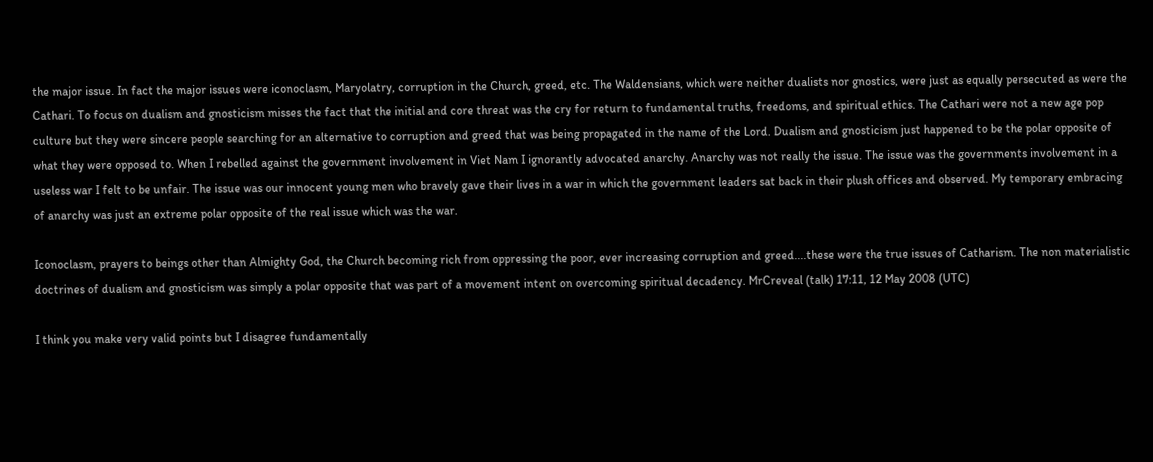the major issue. In fact the major issues were iconoclasm, Maryolatry, corruption in the Church, greed, etc. The Waldensians, which were neither dualists nor gnostics, were just as equally persecuted as were the Cathari. To focus on dualism and gnosticism misses the fact that the initial and core threat was the cry for return to fundamental truths, freedoms, and spiritual ethics. The Cathari were not a new age pop culture but they were sincere people searching for an alternative to corruption and greed that was being propagated in the name of the Lord. Dualism and gnosticism just happened to be the polar opposite of what they were opposed to. When I rebelled against the government involvement in Viet Nam I ignorantly advocated anarchy. Anarchy was not really the issue. The issue was the governments involvement in a useless war I felt to be unfair. The issue was our innocent young men who bravely gave their lives in a war in which the government leaders sat back in their plush offices and observed. My temporary embracing of anarchy was just an extreme polar opposite of the real issue which was the war.

Iconoclasm, prayers to beings other than Almighty God, the Church becoming rich from oppressing the poor, ever increasing corruption and greed....these were the true issues of Catharism. The non materialistic doctrines of dualism and gnosticism was simply a polar opposite that was part of a movement intent on overcoming spiritual decadency. MrCreveal (talk) 17:11, 12 May 2008 (UTC)

I think you make very valid points but I disagree fundamentally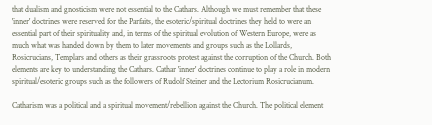that dualism and gnosticism were not essential to the Cathars. Although we must remember that these 'inner' doctrines were reserved for the Parfaits, the esoteric/spiritual doctrines they held to were an essential part of their spirituality and, in terms of the spiritual evolution of Western Europe, were as much what was handed down by them to later movements and groups such as the Lollards, Rosicrucians, Templars and others as their grassroots protest against the corruption of the Church. Both elements are key to understanding the Cathars. Cathar 'inner' doctrines continue to play a role in modern spiritual/esoteric groups such as the followers of Rudolf Steiner and the Lectorium Rosicrucianum.

Catharism was a political and a spiritual movement/rebellion against the Church. The political element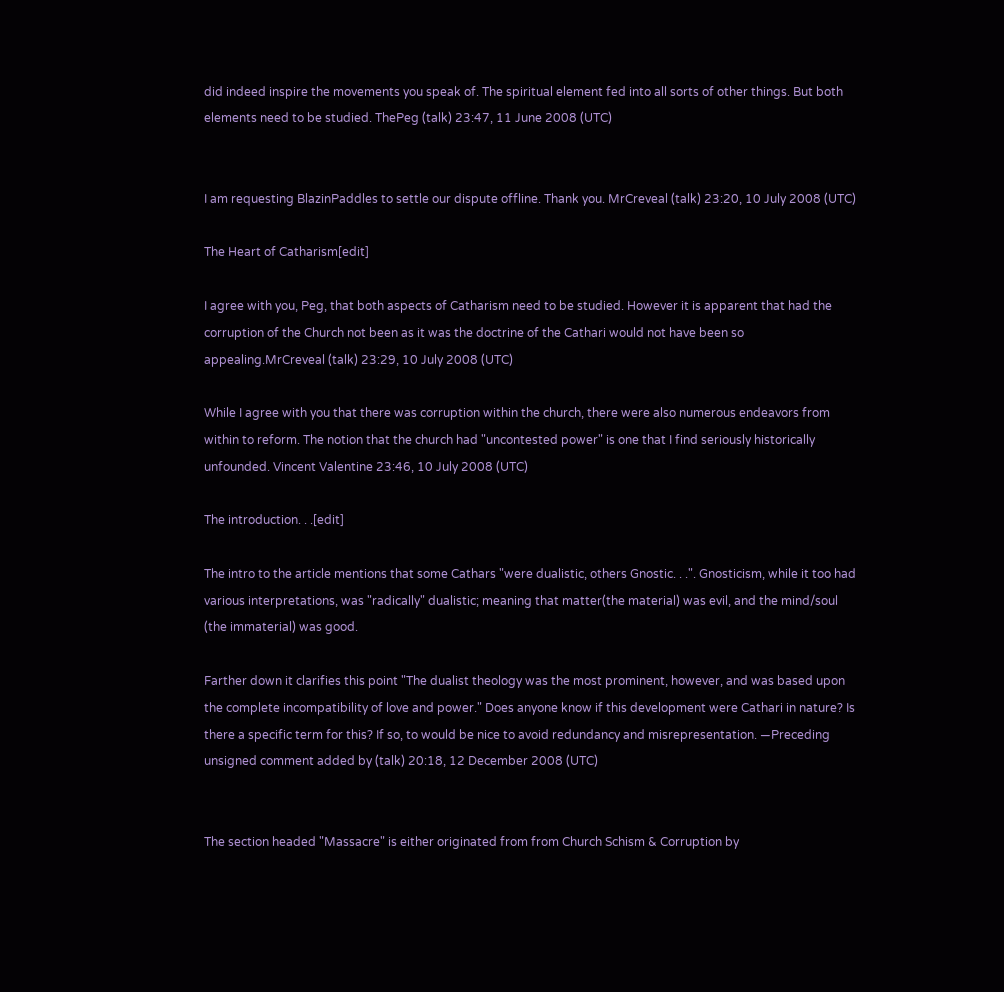did indeed inspire the movements you speak of. The spiritual element fed into all sorts of other things. But both elements need to be studied. ThePeg (talk) 23:47, 11 June 2008 (UTC)


I am requesting BlazinPaddles to settle our dispute offline. Thank you. MrCreveal (talk) 23:20, 10 July 2008 (UTC)

The Heart of Catharism[edit]

I agree with you, Peg, that both aspects of Catharism need to be studied. However it is apparent that had the corruption of the Church not been as it was the doctrine of the Cathari would not have been so appealing.MrCreveal (talk) 23:29, 10 July 2008 (UTC)

While I agree with you that there was corruption within the church, there were also numerous endeavors from within to reform. The notion that the church had "uncontested power" is one that I find seriously historically unfounded. Vincent Valentine 23:46, 10 July 2008 (UTC)

The introduction. . .[edit]

The intro to the article mentions that some Cathars "were dualistic, others Gnostic. . .". Gnosticism, while it too had various interpretations, was "radically" dualistic; meaning that matter(the material) was evil, and the mind/soul (the immaterial) was good.

Farther down it clarifies this point "The dualist theology was the most prominent, however, and was based upon the complete incompatibility of love and power." Does anyone know if this development were Cathari in nature? Is there a specific term for this? If so, to would be nice to avoid redundancy and misrepresentation. —Preceding unsigned comment added by (talk) 20:18, 12 December 2008 (UTC)


The section headed "Massacre" is either originated from from Church Schism & Corruption by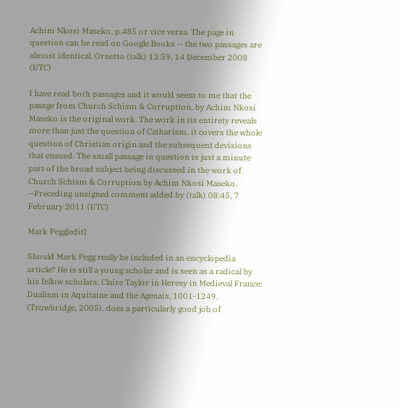Achim Nkosi Maseko, p.485 or vice versa. The page in question can be read on Google Books -- the two passages are almost identical. Ornetto (talk) 13:59, 14 December 2008 (UTC)

I have read both passages and it would seem to me that the passge from Church Schism & Corruption, by Achim Nkosi Maseko is the original work. The work in its entirety reveals more than just the question of Catharism, it covers the whole question of Christian origin and the subsequent devisions that ensued. The small passage in question is just a minute part of the broad subject being discussed in the work of Church Schism & Corruption by Achim Nkosi Maseko. —Preceding unsigned comment added by (talk) 08:45, 7 February 2011 (UTC)

Mark Pegg[edit]

Should Mark Pegg really be included in an encyclopedia article? He is still a young scholar and is seen as a radical by his fellow scholars. Claire Taylor in Heresy in Medieval France: Dualism in Aquitaine and the Agenais, 1001-1249. (Trowbridge, 2005). does a particularly good job of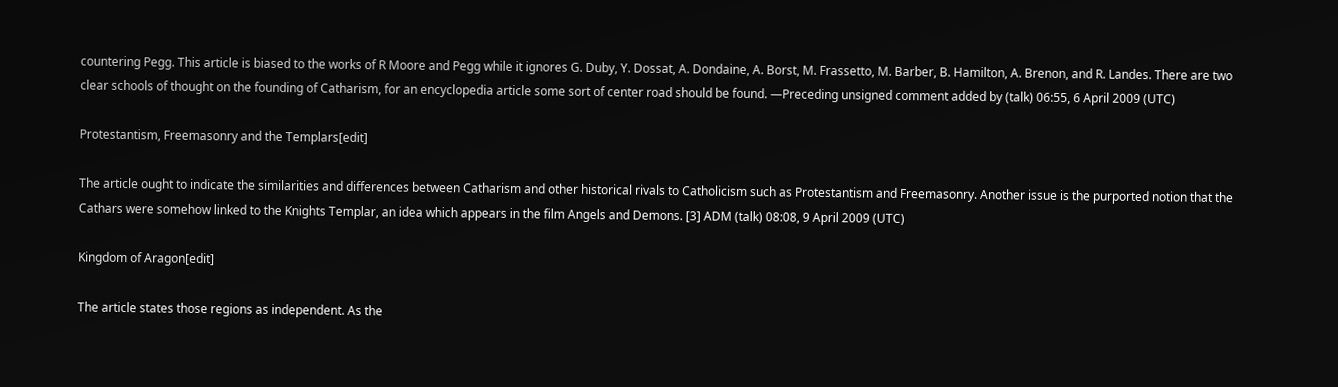countering Pegg. This article is biased to the works of R Moore and Pegg while it ignores G. Duby, Y. Dossat, A. Dondaine, A. Borst, M. Frassetto, M. Barber, B. Hamilton, A. Brenon, and R. Landes. There are two clear schools of thought on the founding of Catharism, for an encyclopedia article some sort of center road should be found. —Preceding unsigned comment added by (talk) 06:55, 6 April 2009 (UTC)

Protestantism, Freemasonry and the Templars[edit]

The article ought to indicate the similarities and differences between Catharism and other historical rivals to Catholicism such as Protestantism and Freemasonry. Another issue is the purported notion that the Cathars were somehow linked to the Knights Templar, an idea which appears in the film Angels and Demons. [3] ADM (talk) 08:08, 9 April 2009 (UTC)

Kingdom of Aragon[edit]

The article states those regions as independent. As the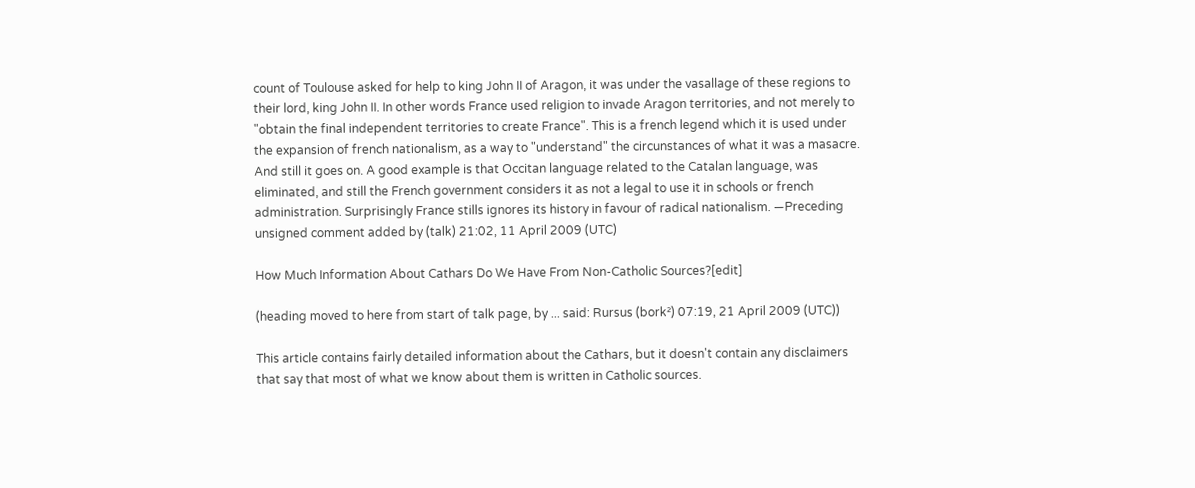count of Toulouse asked for help to king John II of Aragon, it was under the vasallage of these regions to their lord, king John II. In other words France used religion to invade Aragon territories, and not merely to "obtain the final independent territories to create France". This is a french legend which it is used under the expansion of french nationalism, as a way to "understand" the circunstances of what it was a masacre. And still it goes on. A good example is that Occitan language related to the Catalan language, was eliminated, and still the French government considers it as not a legal to use it in schools or french administration. Surprisingly France stills ignores its history in favour of radical nationalism. —Preceding unsigned comment added by (talk) 21:02, 11 April 2009 (UTC)

How Much Information About Cathars Do We Have From Non-Catholic Sources?[edit]

(heading moved to here from start of talk page, by ... said: Rursus (bork²) 07:19, 21 April 2009 (UTC))

This article contains fairly detailed information about the Cathars, but it doesn't contain any disclaimers that say that most of what we know about them is written in Catholic sources.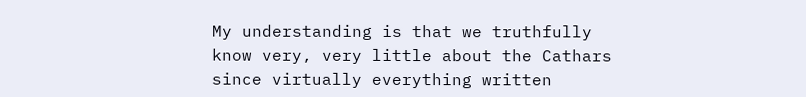My understanding is that we truthfully know very, very little about the Cathars since virtually everything written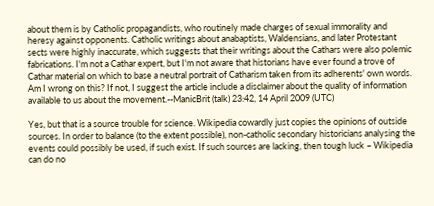about them is by Catholic propagandists, who routinely made charges of sexual immorality and heresy against opponents. Catholic writings about anabaptists, Waldensians, and later Protestant sects were highly inaccurate, which suggests that their writings about the Cathars were also polemic fabrications. I'm not a Cathar expert, but I'm not aware that historians have ever found a trove of Cathar material on which to base a neutral portrait of Catharism taken from its adherents' own words. Am I wrong on this? If not, I suggest the article include a disclaimer about the quality of information available to us about the movement.--ManicBrit (talk) 23:42, 14 April 2009 (UTC)

Yes, but that is a source trouble for science. Wikipedia cowardly just copies the opinions of outside sources. In order to balance (to the extent possible), non-catholic secondary historicians analysing the events could possibly be used, if such exist. If such sources are lacking, then tough luck – Wikipedia can do no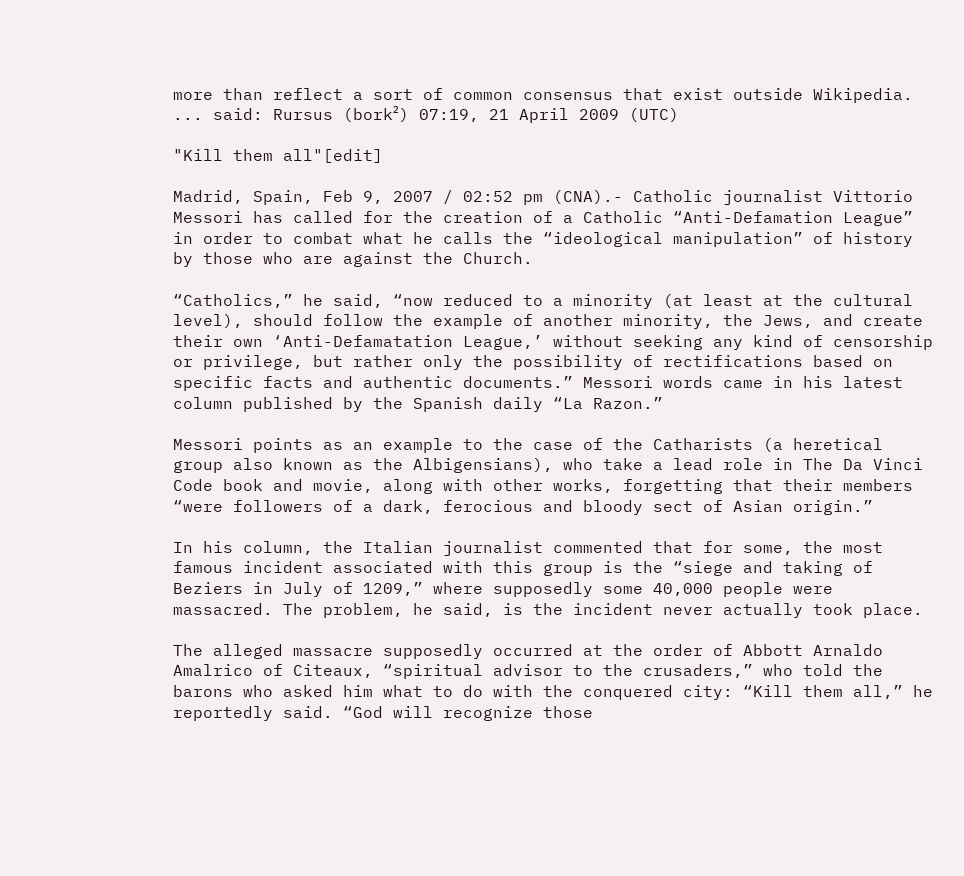more than reflect a sort of common consensus that exist outside Wikipedia. ... said: Rursus (bork²) 07:19, 21 April 2009 (UTC)

"Kill them all"[edit]

Madrid, Spain, Feb 9, 2007 / 02:52 pm (CNA).- Catholic journalist Vittorio Messori has called for the creation of a Catholic “Anti-Defamation League” in order to combat what he calls the “ideological manipulation” of history by those who are against the Church.

“Catholics,” he said, “now reduced to a minority (at least at the cultural level), should follow the example of another minority, the Jews, and create their own ‘Anti-Defamatation League,’ without seeking any kind of censorship or privilege, but rather only the possibility of rectifications based on specific facts and authentic documents.” Messori words came in his latest column published by the Spanish daily “La Razon.”

Messori points as an example to the case of the Catharists (a heretical group also known as the Albigensians), who take a lead role in The Da Vinci Code book and movie, along with other works, forgetting that their members “were followers of a dark, ferocious and bloody sect of Asian origin.”

In his column, the Italian journalist commented that for some, the most famous incident associated with this group is the “siege and taking of Beziers in July of 1209,” where supposedly some 40,000 people were massacred. The problem, he said, is the incident never actually took place.

The alleged massacre supposedly occurred at the order of Abbott Arnaldo Amalrico of Citeaux, “spiritual advisor to the crusaders,” who told the barons who asked him what to do with the conquered city: “Kill them all,” he reportedly said. “God will recognize those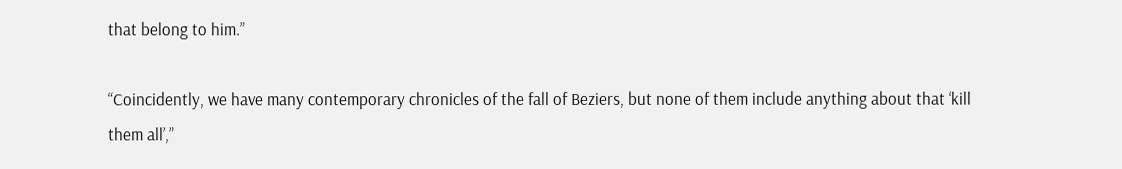that belong to him.”

“Coincidently, we have many contemporary chronicles of the fall of Beziers, but none of them include anything about that ‘kill them all’,”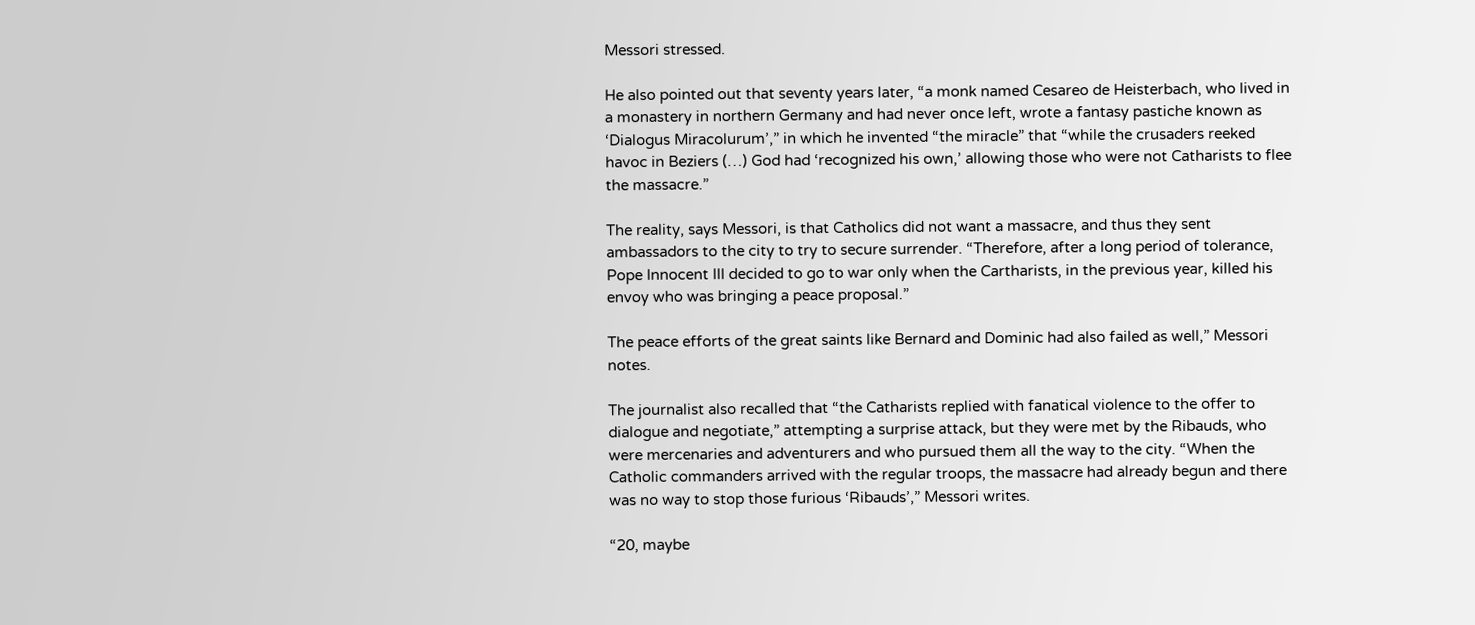Messori stressed.

He also pointed out that seventy years later, “a monk named Cesareo de Heisterbach, who lived in a monastery in northern Germany and had never once left, wrote a fantasy pastiche known as ‘Dialogus Miracolurum’,” in which he invented “the miracle” that “while the crusaders reeked havoc in Beziers (…) God had ‘recognized his own,’ allowing those who were not Catharists to flee the massacre.”

The reality, says Messori, is that Catholics did not want a massacre, and thus they sent ambassadors to the city to try to secure surrender. “Therefore, after a long period of tolerance, Pope Innocent III decided to go to war only when the Cartharists, in the previous year, killed his envoy who was bringing a peace proposal.”

The peace efforts of the great saints like Bernard and Dominic had also failed as well,” Messori notes.

The journalist also recalled that “the Catharists replied with fanatical violence to the offer to dialogue and negotiate,” attempting a surprise attack, but they were met by the Ribauds, who were mercenaries and adventurers and who pursued them all the way to the city. “When the Catholic commanders arrived with the regular troops, the massacre had already begun and there was no way to stop those furious ‘Ribauds’,” Messori writes.

“20, maybe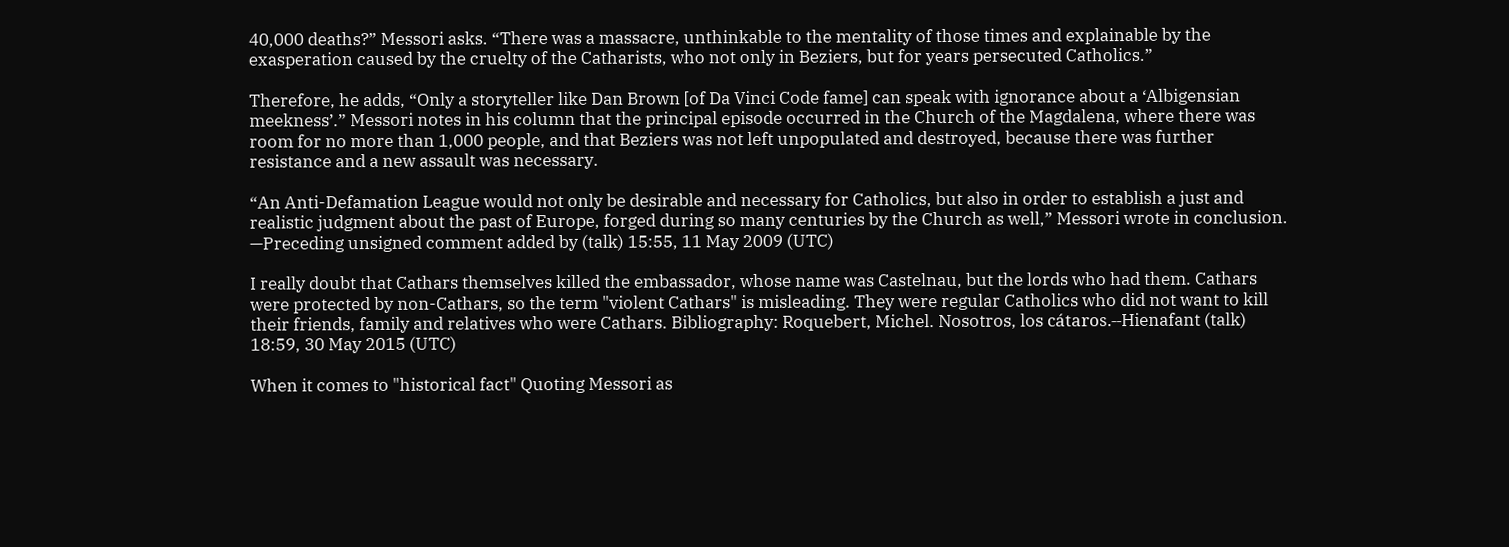40,000 deaths?” Messori asks. “There was a massacre, unthinkable to the mentality of those times and explainable by the exasperation caused by the cruelty of the Catharists, who not only in Beziers, but for years persecuted Catholics.”

Therefore, he adds, “Only a storyteller like Dan Brown [of Da Vinci Code fame] can speak with ignorance about a ‘Albigensian meekness’.” Messori notes in his column that the principal episode occurred in the Church of the Magdalena, where there was room for no more than 1,000 people, and that Beziers was not left unpopulated and destroyed, because there was further resistance and a new assault was necessary.

“An Anti-Defamation League would not only be desirable and necessary for Catholics, but also in order to establish a just and realistic judgment about the past of Europe, forged during so many centuries by the Church as well,” Messori wrote in conclusion. —Preceding unsigned comment added by (talk) 15:55, 11 May 2009 (UTC)

I really doubt that Cathars themselves killed the embassador, whose name was Castelnau, but the lords who had them. Cathars were protected by non-Cathars, so the term "violent Cathars" is misleading. They were regular Catholics who did not want to kill their friends, family and relatives who were Cathars. Bibliography: Roquebert, Michel. Nosotros, los cátaros.--Hienafant (talk) 18:59, 30 May 2015 (UTC)

When it comes to "historical fact" Quoting Messori as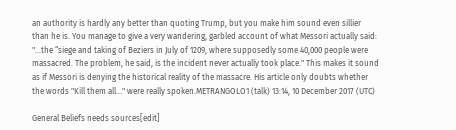an authority is hardly any better than quoting Trump, but you make him sound even sillier than he is. You manage to give a very wandering, garbled account of what Messori actually said: "...the “siege and taking of Beziers in July of 1209, where supposedly some 40,000 people were massacred. The problem, he said, is the incident never actually took place." This makes it sound as if Messori is denying the historical reality of the massacre. His article only doubts whether the words "Kill them all..." were really spoken.METRANGOLO1 (talk) 13:14, 10 December 2017 (UTC)

General Beliefs needs sources[edit]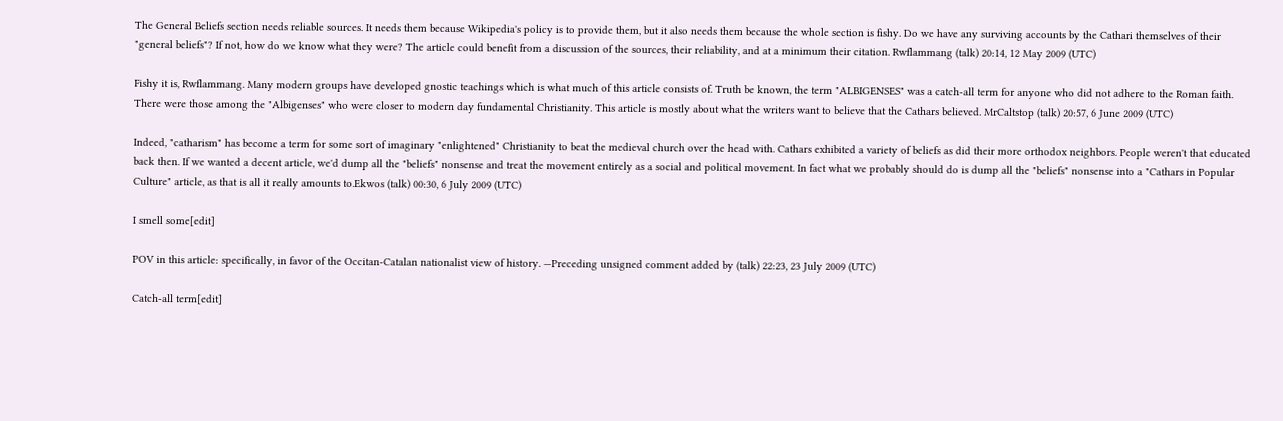The General Beliefs section needs reliable sources. It needs them because Wikipedia's policy is to provide them, but it also needs them because the whole section is fishy. Do we have any surviving accounts by the Cathari themselves of their "general beliefs"? If not, how do we know what they were? The article could benefit from a discussion of the sources, their reliability, and at a minimum their citation. Rwflammang (talk) 20:14, 12 May 2009 (UTC)

Fishy it is, Rwflammang. Many modern groups have developed gnostic teachings which is what much of this article consists of. Truth be known, the term "ALBIGENSES" was a catch-all term for anyone who did not adhere to the Roman faith. There were those among the "Albigenses" who were closer to modern day fundamental Christianity. This article is mostly about what the writers want to believe that the Cathars believed. MrCaltstop (talk) 20:57, 6 June 2009 (UTC)

Indeed, "catharism" has become a term for some sort of imaginary "enlightened" Christianity to beat the medieval church over the head with. Cathars exhibited a variety of beliefs as did their more orthodox neighbors. People weren't that educated back then. If we wanted a decent article, we'd dump all the "beliefs" nonsense and treat the movement entirely as a social and political movement. In fact what we probably should do is dump all the "beliefs" nonsense into a "Cathars in Popular Culture" article, as that is all it really amounts to.Ekwos (talk) 00:30, 6 July 2009 (UTC)

I smell some[edit]

POV in this article: specifically, in favor of the Occitan-Catalan nationalist view of history. —Preceding unsigned comment added by (talk) 22:23, 23 July 2009 (UTC)

Catch-all term[edit]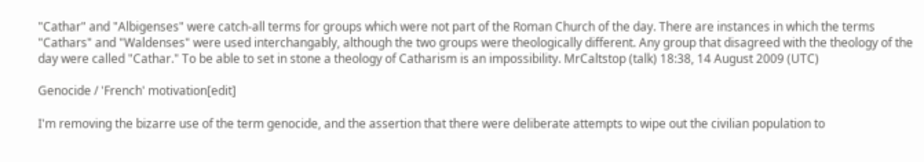"Cathar" and "Albigenses" were catch-all terms for groups which were not part of the Roman Church of the day. There are instances in which the terms "Cathars" and "Waldenses" were used interchangably, although the two groups were theologically different. Any group that disagreed with the theology of the day were called "Cathar." To be able to set in stone a theology of Catharism is an impossibility. MrCaltstop (talk) 18:38, 14 August 2009 (UTC)

Genocide / 'French' motivation[edit]

I'm removing the bizarre use of the term genocide, and the assertion that there were deliberate attempts to wipe out the civilian population to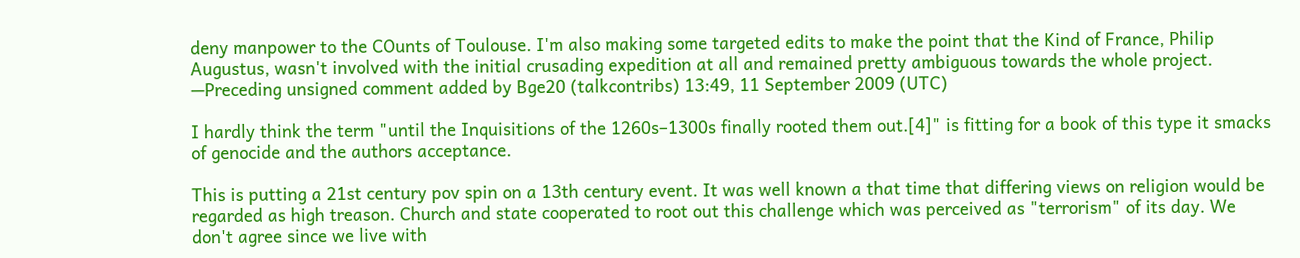deny manpower to the COunts of Toulouse. I'm also making some targeted edits to make the point that the Kind of France, Philip Augustus, wasn't involved with the initial crusading expedition at all and remained pretty ambiguous towards the whole project. —Preceding unsigned comment added by Bge20 (talkcontribs) 13:49, 11 September 2009 (UTC)

I hardly think the term "until the Inquisitions of the 1260s–1300s finally rooted them out.[4]" is fitting for a book of this type it smacks of genocide and the authors acceptance.

This is putting a 21st century pov spin on a 13th century event. It was well known a that time that differing views on religion would be regarded as high treason. Church and state cooperated to root out this challenge which was perceived as "terrorism" of its day. We don't agree since we live with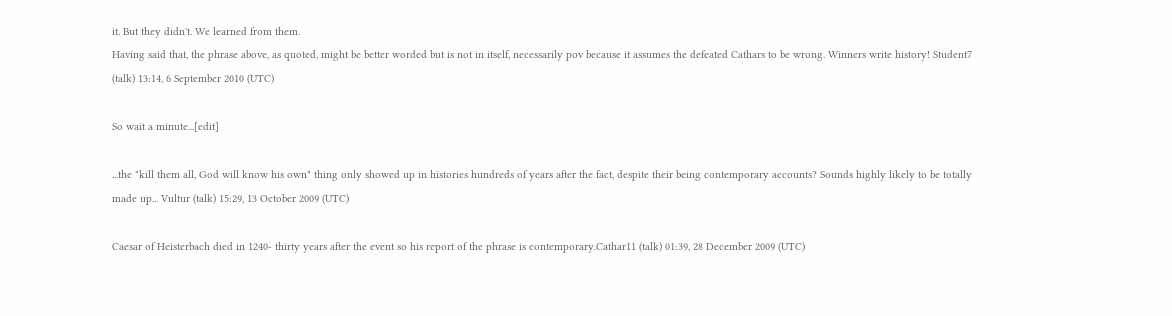it. But they didn't. We learned from them.
Having said that, the phrase above, as quoted, might be better worded but is not in itself, necessarily pov because it assumes the defeated Cathars to be wrong. Winners write history! Student7 (talk) 13:14, 6 September 2010 (UTC)

So wait a minute...[edit]

...the "kill them all, God will know his own" thing only showed up in histories hundreds of years after the fact, despite their being contemporary accounts? Sounds highly likely to be totally made up... Vultur (talk) 15:29, 13 October 2009 (UTC)

Caesar of Heisterbach died in 1240- thirty years after the event so his report of the phrase is contemporary.Cathar11 (talk) 01:39, 28 December 2009 (UTC)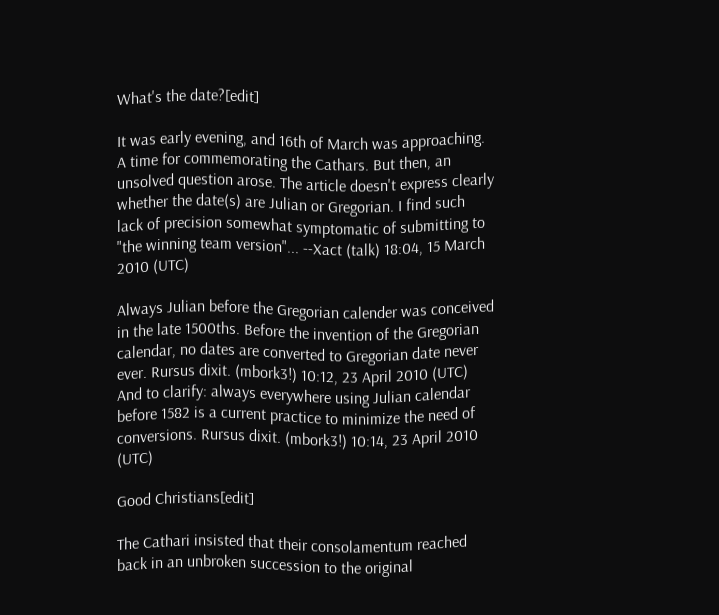What's the date?[edit]

It was early evening, and 16th of March was approaching. A time for commemorating the Cathars. But then, an unsolved question arose. The article doesn't express clearly whether the date(s) are Julian or Gregorian. I find such lack of precision somewhat symptomatic of submitting to "the winning team version"... --Xact (talk) 18:04, 15 March 2010 (UTC)

Always Julian before the Gregorian calender was conceived in the late 1500ths. Before the invention of the Gregorian calendar, no dates are converted to Gregorian date never ever. Rursus dixit. (mbork3!) 10:12, 23 April 2010 (UTC)
And to clarify: always everywhere using Julian calendar before 1582 is a current practice to minimize the need of conversions. Rursus dixit. (mbork3!) 10:14, 23 April 2010 (UTC)

Good Christians[edit]

The Cathari insisted that their consolamentum reached back in an unbroken succession to the original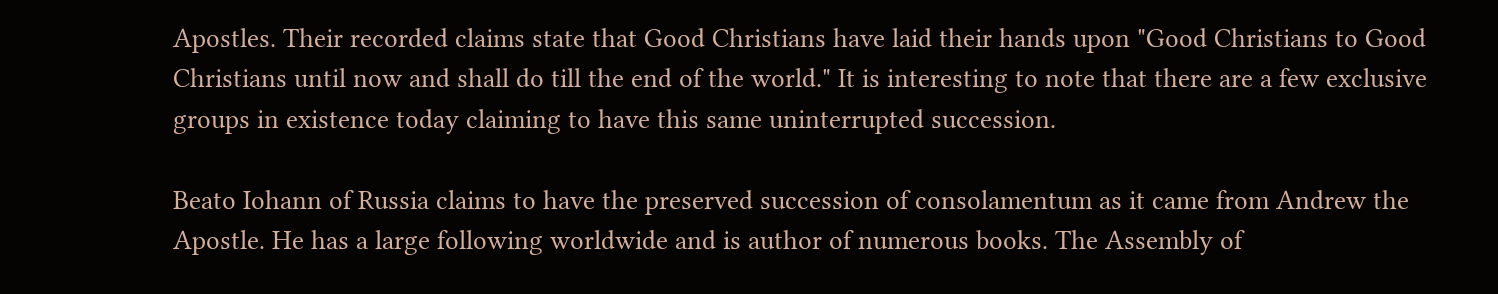Apostles. Their recorded claims state that Good Christians have laid their hands upon "Good Christians to Good Christians until now and shall do till the end of the world." It is interesting to note that there are a few exclusive groups in existence today claiming to have this same uninterrupted succession.

Beato Iohann of Russia claims to have the preserved succession of consolamentum as it came from Andrew the Apostle. He has a large following worldwide and is author of numerous books. The Assembly of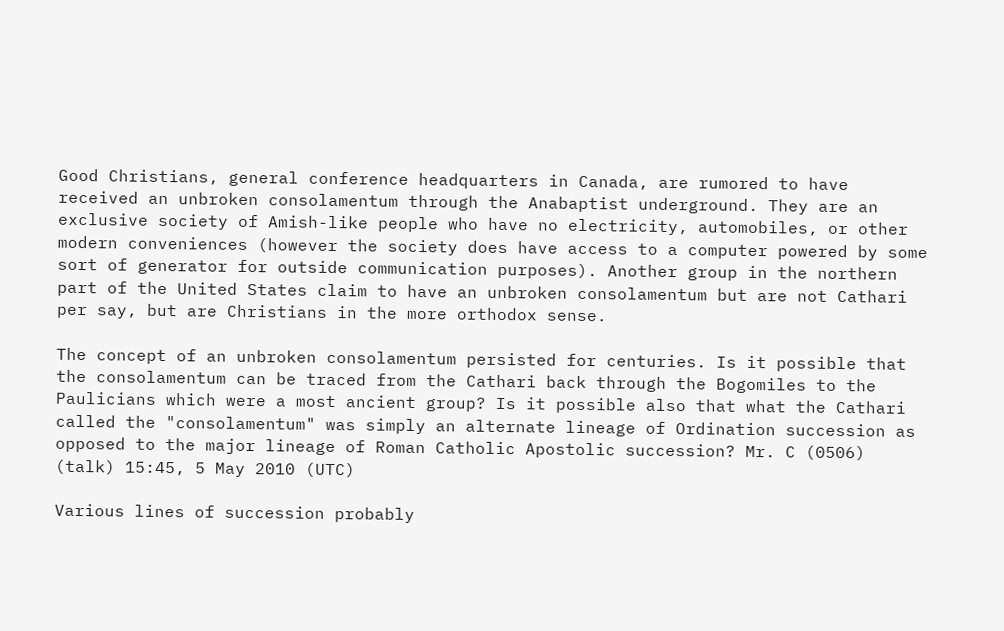Good Christians, general conference headquarters in Canada, are rumored to have received an unbroken consolamentum through the Anabaptist underground. They are an exclusive society of Amish-like people who have no electricity, automobiles, or other modern conveniences (however the society does have access to a computer powered by some sort of generator for outside communication purposes). Another group in the northern part of the United States claim to have an unbroken consolamentum but are not Cathari per say, but are Christians in the more orthodox sense.

The concept of an unbroken consolamentum persisted for centuries. Is it possible that the consolamentum can be traced from the Cathari back through the Bogomiles to the Paulicians which were a most ancient group? Is it possible also that what the Cathari called the "consolamentum" was simply an alternate lineage of Ordination succession as opposed to the major lineage of Roman Catholic Apostolic succession? Mr. C (0506) (talk) 15:45, 5 May 2010 (UTC)

Various lines of succession probably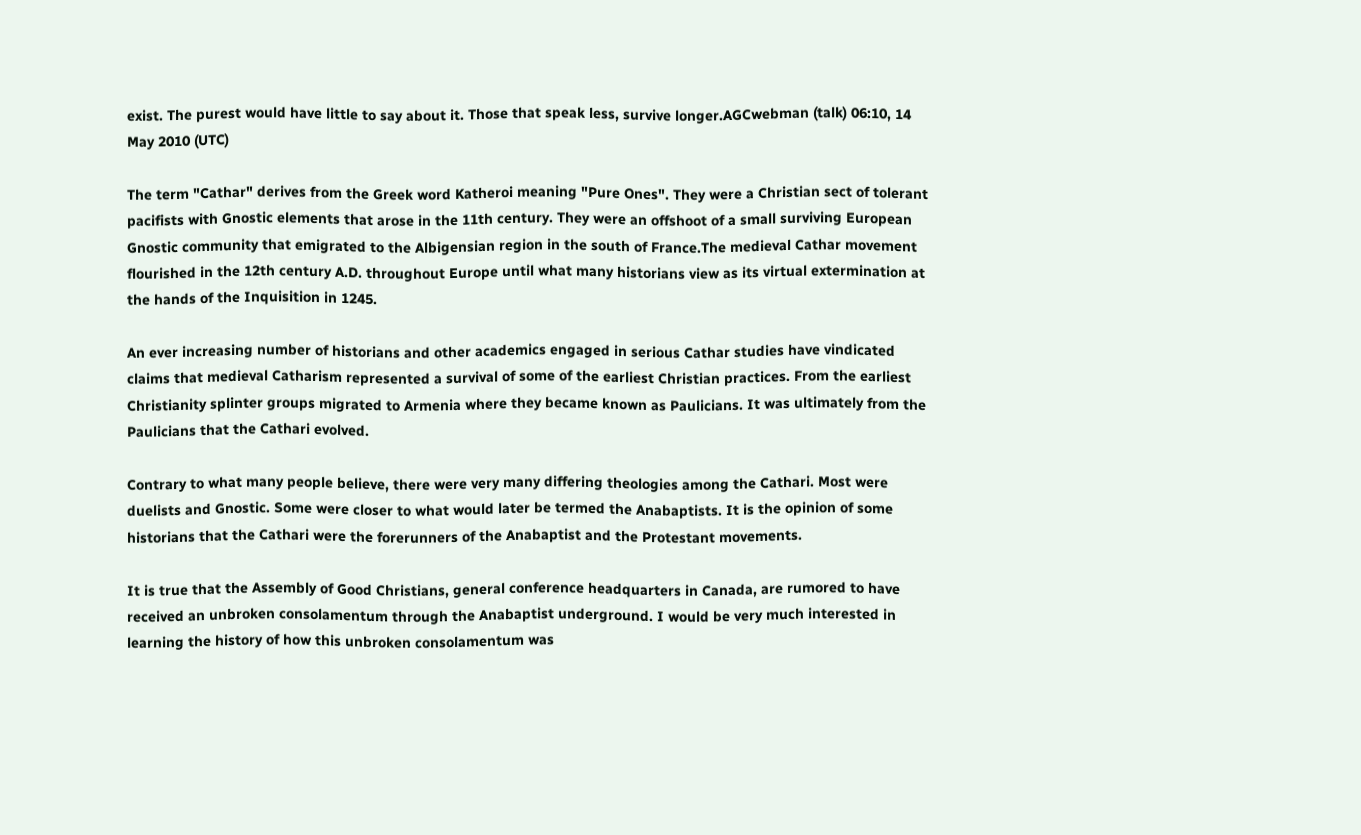exist. The purest would have little to say about it. Those that speak less, survive longer.AGCwebman (talk) 06:10, 14 May 2010 (UTC)

The term "Cathar" derives from the Greek word Katheroi meaning "Pure Ones". They were a Christian sect of tolerant pacifists with Gnostic elements that arose in the 11th century. They were an offshoot of a small surviving European Gnostic community that emigrated to the Albigensian region in the south of France.The medieval Cathar movement flourished in the 12th century A.D. throughout Europe until what many historians view as its virtual extermination at the hands of the Inquisition in 1245.

An ever increasing number of historians and other academics engaged in serious Cathar studies have vindicated claims that medieval Catharism represented a survival of some of the earliest Christian practices. From the earliest Christianity splinter groups migrated to Armenia where they became known as Paulicians. It was ultimately from the Paulicians that the Cathari evolved.

Contrary to what many people believe, there were very many differing theologies among the Cathari. Most were duelists and Gnostic. Some were closer to what would later be termed the Anabaptists. It is the opinion of some historians that the Cathari were the forerunners of the Anabaptist and the Protestant movements.

It is true that the Assembly of Good Christians, general conference headquarters in Canada, are rumored to have received an unbroken consolamentum through the Anabaptist underground. I would be very much interested in learning the history of how this unbroken consolamentum was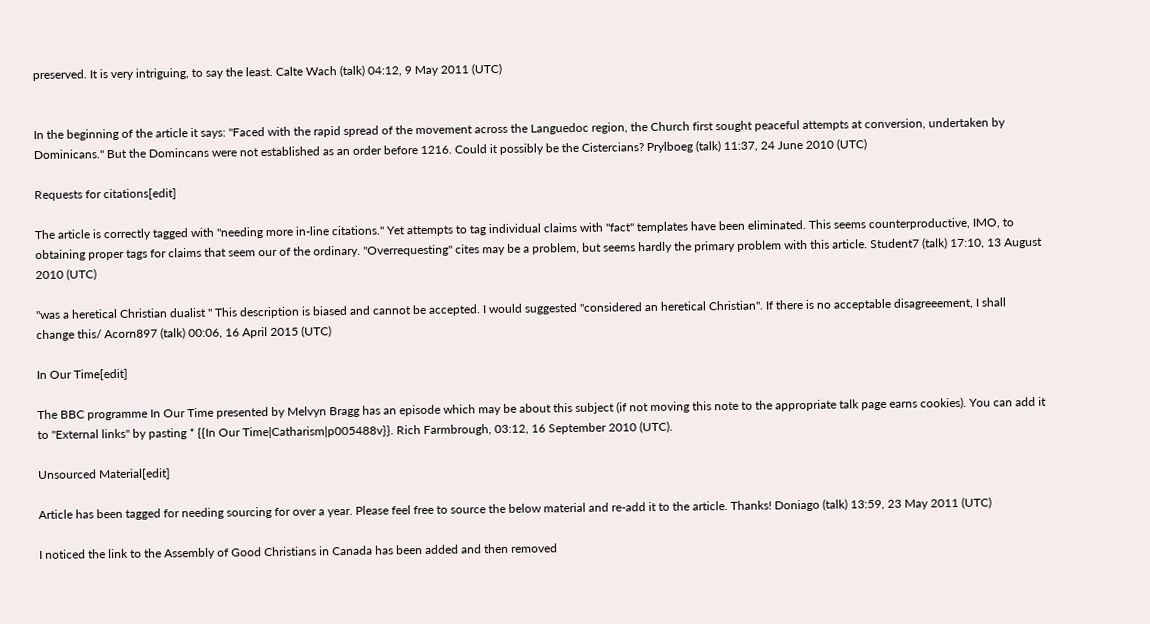preserved. It is very intriguing, to say the least. Calte Wach (talk) 04:12, 9 May 2011 (UTC)


In the beginning of the article it says: "Faced with the rapid spread of the movement across the Languedoc region, the Church first sought peaceful attempts at conversion, undertaken by Dominicans." But the Domincans were not established as an order before 1216. Could it possibly be the Cistercians? Prylboeg (talk) 11:37, 24 June 2010 (UTC)

Requests for citations[edit]

The article is correctly tagged with "needing more in-line citations." Yet attempts to tag individual claims with "fact" templates have been eliminated. This seems counterproductive, IMO, to obtaining proper tags for claims that seem our of the ordinary. "Overrequesting" cites may be a problem, but seems hardly the primary problem with this article. Student7 (talk) 17:10, 13 August 2010 (UTC)

"was a heretical Christian dualist " This description is biased and cannot be accepted. I would suggested "considered an heretical Christian". If there is no acceptable disagreeement, I shall change this/ Acorn897 (talk) 00:06, 16 April 2015 (UTC)

In Our Time[edit]

The BBC programme In Our Time presented by Melvyn Bragg has an episode which may be about this subject (if not moving this note to the appropriate talk page earns cookies). You can add it to "External links" by pasting * {{In Our Time|Catharism|p005488v}}. Rich Farmbrough, 03:12, 16 September 2010 (UTC).

Unsourced Material[edit]

Article has been tagged for needing sourcing for over a year. Please feel free to source the below material and re-add it to the article. Thanks! Doniago (talk) 13:59, 23 May 2011 (UTC)

I noticed the link to the Assembly of Good Christians in Canada has been added and then removed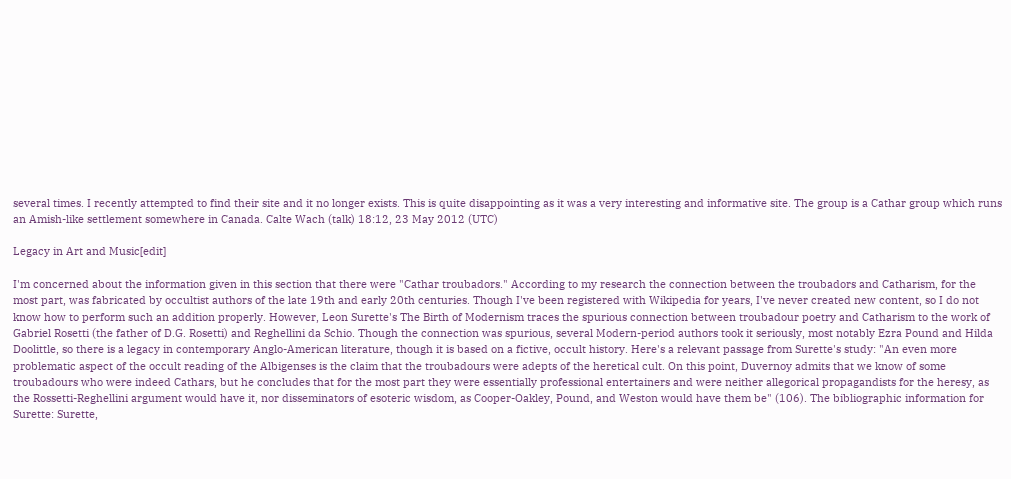several times. I recently attempted to find their site and it no longer exists. This is quite disappointing as it was a very interesting and informative site. The group is a Cathar group which runs an Amish-like settlement somewhere in Canada. Calte Wach (talk) 18:12, 23 May 2012 (UTC)

Legacy in Art and Music[edit]

I'm concerned about the information given in this section that there were "Cathar troubadors." According to my research the connection between the troubadors and Catharism, for the most part, was fabricated by occultist authors of the late 19th and early 20th centuries. Though I've been registered with Wikipedia for years, I've never created new content, so I do not know how to perform such an addition properly. However, Leon Surette's The Birth of Modernism traces the spurious connection between troubadour poetry and Catharism to the work of Gabriel Rosetti (the father of D.G. Rosetti) and Reghellini da Schio. Though the connection was spurious, several Modern-period authors took it seriously, most notably Ezra Pound and Hilda Doolittle, so there is a legacy in contemporary Anglo-American literature, though it is based on a fictive, occult history. Here's a relevant passage from Surette's study: "An even more problematic aspect of the occult reading of the Albigenses is the claim that the troubadours were adepts of the heretical cult. On this point, Duvernoy admits that we know of some troubadours who were indeed Cathars, but he concludes that for the most part they were essentially professional entertainers and were neither allegorical propagandists for the heresy, as the Rossetti-Reghellini argument would have it, nor disseminators of esoteric wisdom, as Cooper-Oakley, Pound, and Weston would have them be" (106). The bibliographic information for Surette: Surette,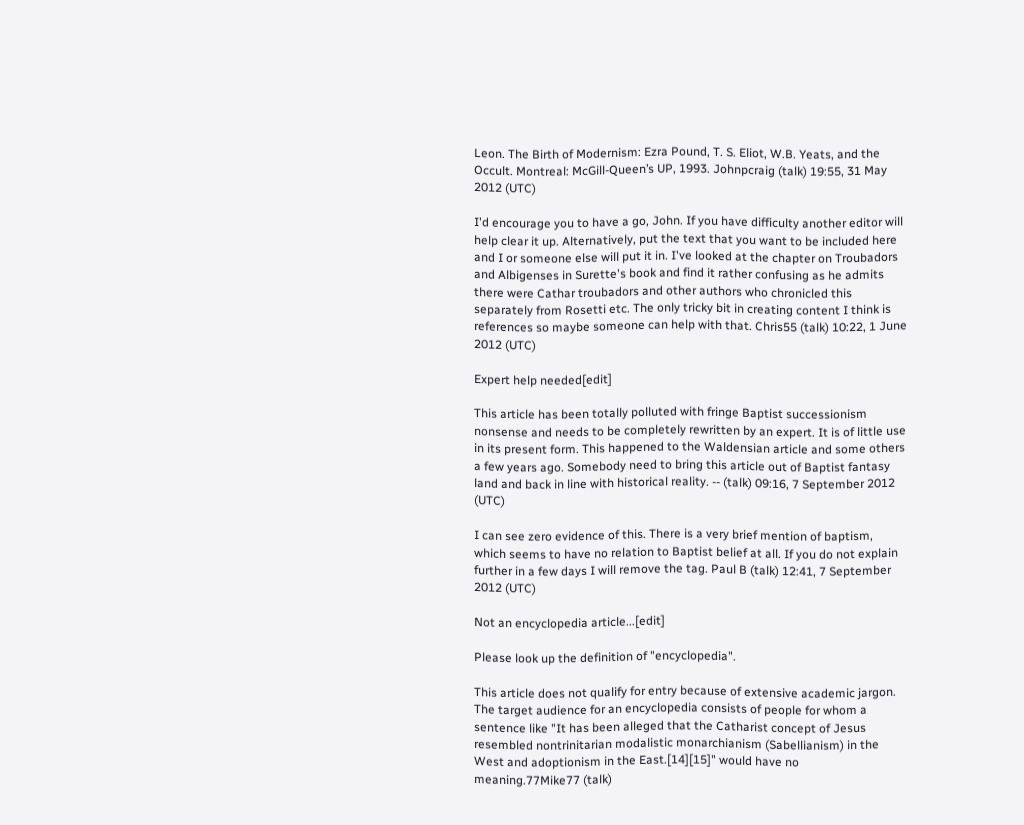Leon. The Birth of Modernism: Ezra Pound, T. S. Eliot, W.B. Yeats, and the Occult. Montreal: McGill-Queen’s UP, 1993. Johnpcraig (talk) 19:55, 31 May 2012 (UTC)

I'd encourage you to have a go, John. If you have difficulty another editor will help clear it up. Alternatively, put the text that you want to be included here and I or someone else will put it in. I've looked at the chapter on Troubadors and Albigenses in Surette's book and find it rather confusing as he admits there were Cathar troubadors and other authors who chronicled this separately from Rosetti etc. The only tricky bit in creating content I think is references so maybe someone can help with that. Chris55 (talk) 10:22, 1 June 2012 (UTC)

Expert help needed[edit]

This article has been totally polluted with fringe Baptist successionism nonsense and needs to be completely rewritten by an expert. It is of little use in its present form. This happened to the Waldensian article and some others a few years ago. Somebody need to bring this article out of Baptist fantasy land and back in line with historical reality. -- (talk) 09:16, 7 September 2012 (UTC)

I can see zero evidence of this. There is a very brief mention of baptism, which seems to have no relation to Baptist belief at all. If you do not explain further in a few days I will remove the tag. Paul B (talk) 12:41, 7 September 2012 (UTC)

Not an encyclopedia article...[edit]

Please look up the definition of "encyclopedia".

This article does not qualify for entry because of extensive academic jargon. The target audience for an encyclopedia consists of people for whom a sentence like "It has been alleged that the Catharist concept of Jesus resembled nontrinitarian modalistic monarchianism (Sabellianism) in the West and adoptionism in the East.[14][15]" would have no meaning.77Mike77 (talk)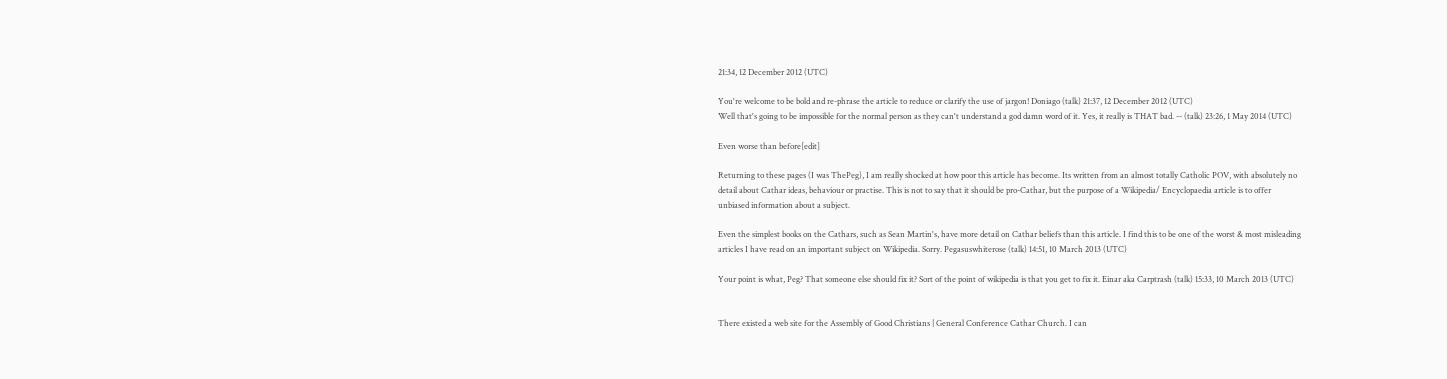21:34, 12 December 2012 (UTC)

You're welcome to be bold and re-phrase the article to reduce or clarify the use of jargon! Doniago (talk) 21:37, 12 December 2012 (UTC)
Well that's going to be impossible for the normal person as they can't understand a god damn word of it. Yes, it really is THAT bad. -- (talk) 23:26, 1 May 2014 (UTC)

Even worse than before[edit]

Returning to these pages (I was ThePeg), I am really shocked at how poor this article has become. Its written from an almost totally Catholic POV, with absolutely no detail about Cathar ideas, behaviour or practise. This is not to say that it should be pro-Cathar, but the purpose of a Wikipedia/ Encyclopaedia article is to offer unbiased information about a subject.

Even the simplest books on the Cathars, such as Sean Martin's, have more detail on Cathar beliefs than this article. I find this to be one of the worst & most misleading articles I have read on an important subject on Wikipedia. Sorry. Pegasuswhiterose (talk) 14:51, 10 March 2013 (UTC)

Your point is what, Peg? That someone else should fix it? Sort of the point of wikipedia is that you get to fix it. Einar aka Carptrash (talk) 15:33, 10 March 2013 (UTC)


There existed a web site for the Assembly of Good Christians | General Conference Cathar Church. I can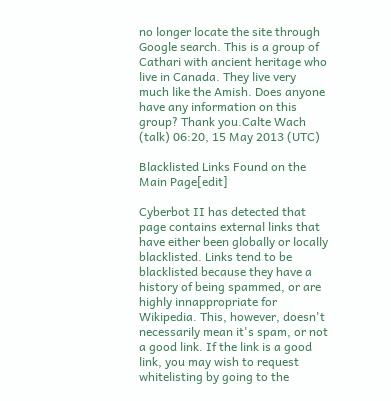no longer locate the site through Google search. This is a group of Cathari with ancient heritage who live in Canada. They live very much like the Amish. Does anyone have any information on this group? Thank you.Calte Wach (talk) 06:20, 15 May 2013 (UTC)

Blacklisted Links Found on the Main Page[edit]

Cyberbot II has detected that page contains external links that have either been globally or locally blacklisted. Links tend to be blacklisted because they have a history of being spammed, or are highly innappropriate for Wikipedia. This, however, doesn't necessarily mean it's spam, or not a good link. If the link is a good link, you may wish to request whitelisting by going to the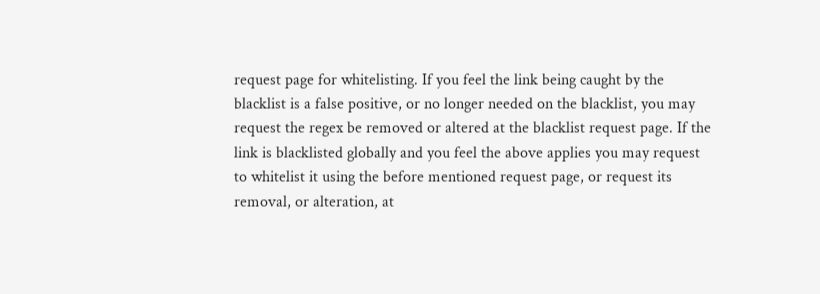request page for whitelisting. If you feel the link being caught by the blacklist is a false positive, or no longer needed on the blacklist, you may request the regex be removed or altered at the blacklist request page. If the link is blacklisted globally and you feel the above applies you may request to whitelist it using the before mentioned request page, or request its removal, or alteration, at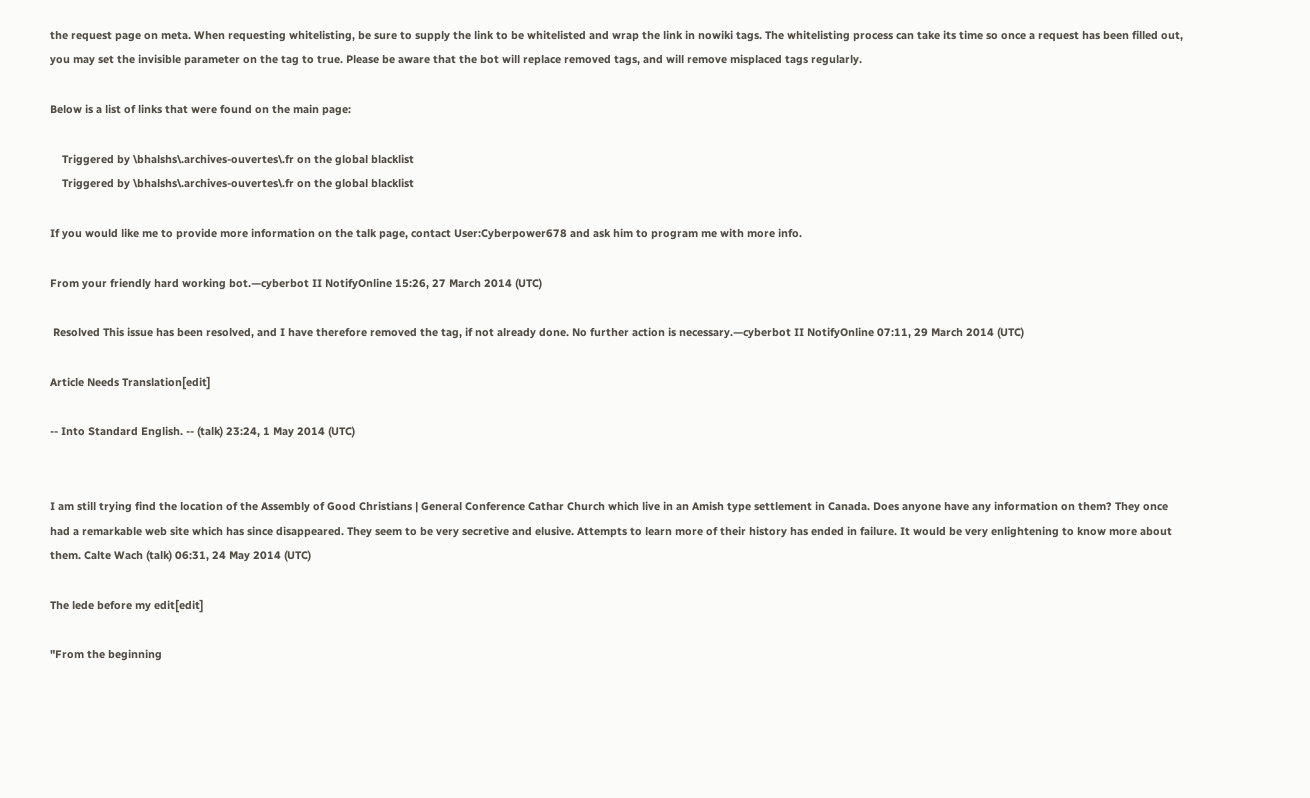the request page on meta. When requesting whitelisting, be sure to supply the link to be whitelisted and wrap the link in nowiki tags. The whitelisting process can take its time so once a request has been filled out, you may set the invisible parameter on the tag to true. Please be aware that the bot will replace removed tags, and will remove misplaced tags regularly.

Below is a list of links that were found on the main page:

    Triggered by \bhalshs\.archives-ouvertes\.fr on the global blacklist
    Triggered by \bhalshs\.archives-ouvertes\.fr on the global blacklist

If you would like me to provide more information on the talk page, contact User:Cyberpower678 and ask him to program me with more info.

From your friendly hard working bot.—cyberbot II NotifyOnline 15:26, 27 March 2014 (UTC)

 Resolved This issue has been resolved, and I have therefore removed the tag, if not already done. No further action is necessary.—cyberbot II NotifyOnline 07:11, 29 March 2014 (UTC)

Article Needs Translation[edit]

-- Into Standard English. -- (talk) 23:24, 1 May 2014 (UTC)


I am still trying find the location of the Assembly of Good Christians | General Conference Cathar Church which live in an Amish type settlement in Canada. Does anyone have any information on them? They once had a remarkable web site which has since disappeared. They seem to be very secretive and elusive. Attempts to learn more of their history has ended in failure. It would be very enlightening to know more about them. Calte Wach (talk) 06:31, 24 May 2014 (UTC)

The lede before my edit[edit]

"From the beginning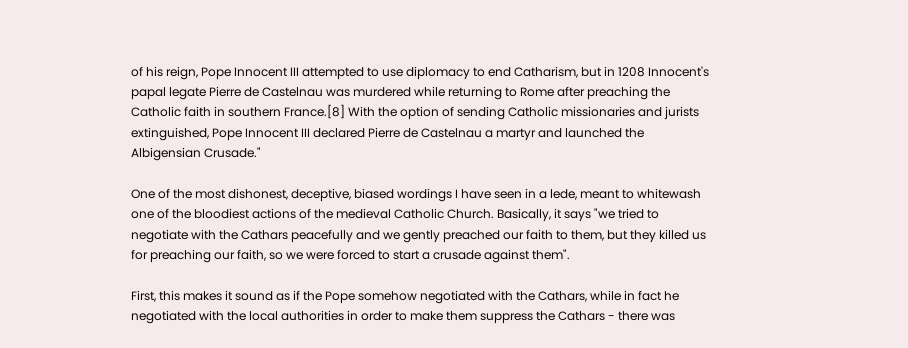of his reign, Pope Innocent III attempted to use diplomacy to end Catharism, but in 1208 Innocent's papal legate Pierre de Castelnau was murdered while returning to Rome after preaching the Catholic faith in southern France.[8] With the option of sending Catholic missionaries and jurists extinguished, Pope Innocent III declared Pierre de Castelnau a martyr and launched the Albigensian Crusade."

One of the most dishonest, deceptive, biased wordings I have seen in a lede, meant to whitewash one of the bloodiest actions of the medieval Catholic Church. Basically, it says "we tried to negotiate with the Cathars peacefully and we gently preached our faith to them, but they killed us for preaching our faith, so we were forced to start a crusade against them".

First, this makes it sound as if the Pope somehow negotiated with the Cathars, while in fact he negotiated with the local authorities in order to make them suppress the Cathars - there was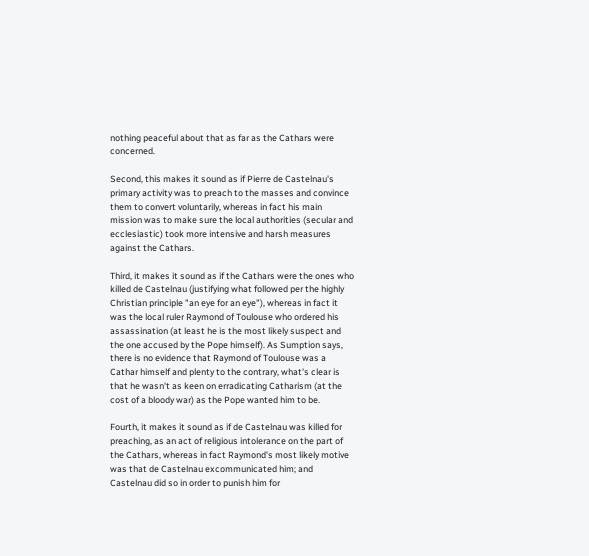nothing peaceful about that as far as the Cathars were concerned.

Second, this makes it sound as if Pierre de Castelnau's primary activity was to preach to the masses and convince them to convert voluntarily, whereas in fact his main mission was to make sure the local authorities (secular and ecclesiastic) took more intensive and harsh measures against the Cathars.

Third, it makes it sound as if the Cathars were the ones who killed de Castelnau (justifying what followed per the highly Christian principle "an eye for an eye"), whereas in fact it was the local ruler Raymond of Toulouse who ordered his assassination (at least he is the most likely suspect and the one accused by the Pope himself). As Sumption says, there is no evidence that Raymond of Toulouse was a Cathar himself and plenty to the contrary, what's clear is that he wasn't as keen on erradicating Catharism (at the cost of a bloody war) as the Pope wanted him to be.

Fourth, it makes it sound as if de Castelnau was killed for preaching, as an act of religious intolerance on the part of the Cathars, whereas in fact Raymond's most likely motive was that de Castelnau excommunicated him; and Castelnau did so in order to punish him for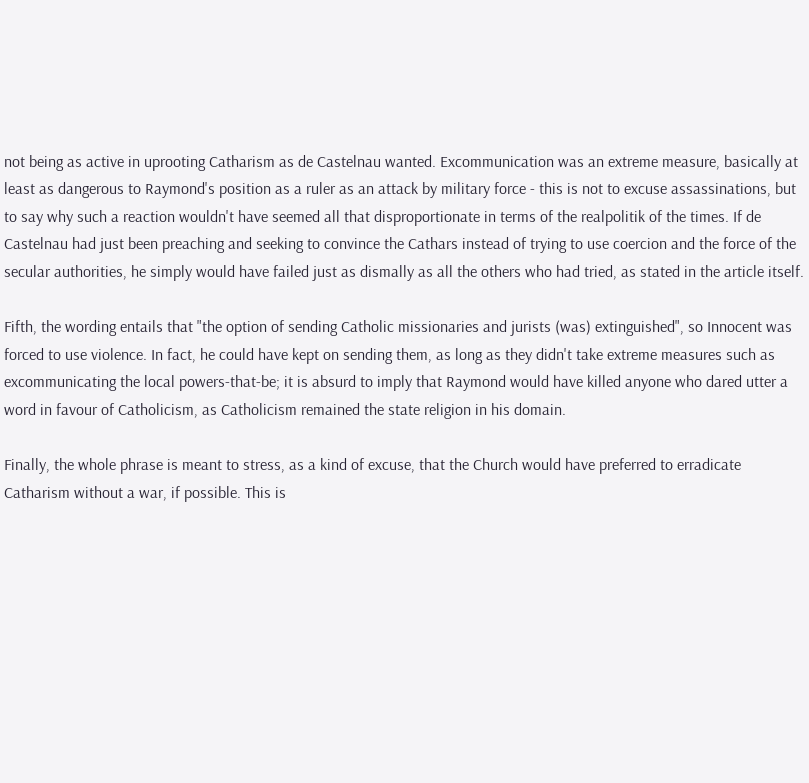not being as active in uprooting Catharism as de Castelnau wanted. Excommunication was an extreme measure, basically at least as dangerous to Raymond's position as a ruler as an attack by military force - this is not to excuse assassinations, but to say why such a reaction wouldn't have seemed all that disproportionate in terms of the realpolitik of the times. If de Castelnau had just been preaching and seeking to convince the Cathars instead of trying to use coercion and the force of the secular authorities, he simply would have failed just as dismally as all the others who had tried, as stated in the article itself.

Fifth, the wording entails that "the option of sending Catholic missionaries and jurists (was) extinguished", so Innocent was forced to use violence. In fact, he could have kept on sending them, as long as they didn't take extreme measures such as excommunicating the local powers-that-be; it is absurd to imply that Raymond would have killed anyone who dared utter a word in favour of Catholicism, as Catholicism remained the state religion in his domain.

Finally, the whole phrase is meant to stress, as a kind of excuse, that the Church would have preferred to erradicate Catharism without a war, if possible. This is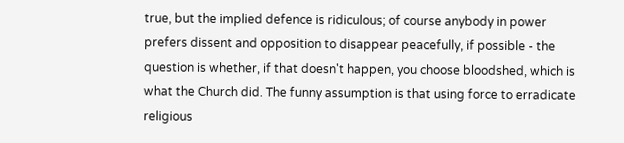true, but the implied defence is ridiculous; of course anybody in power prefers dissent and opposition to disappear peacefully, if possible - the question is whether, if that doesn't happen, you choose bloodshed, which is what the Church did. The funny assumption is that using force to erradicate religious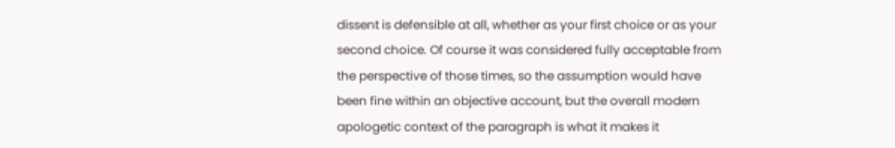dissent is defensible at all, whether as your first choice or as your second choice. Of course it was considered fully acceptable from the perspective of those times, so the assumption would have been fine within an objective account, but the overall modern apologetic context of the paragraph is what it makes it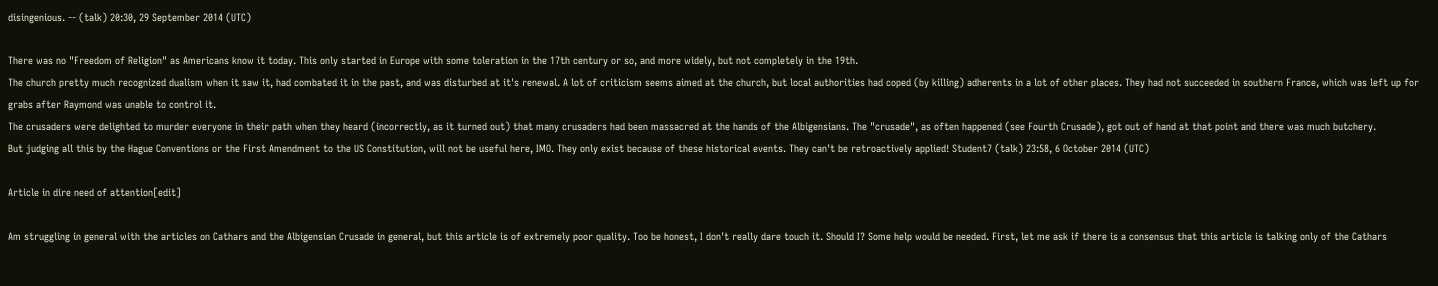disingenious. -- (talk) 20:30, 29 September 2014 (UTC)

There was no "Freedom of Religion" as Americans know it today. This only started in Europe with some toleration in the 17th century or so, and more widely, but not completely in the 19th.
The church pretty much recognized dualism when it saw it, had combated it in the past, and was disturbed at it's renewal. A lot of criticism seems aimed at the church, but local authorities had coped (by killing) adherents in a lot of other places. They had not succeeded in southern France, which was left up for grabs after Raymond was unable to control it.
The crusaders were delighted to murder everyone in their path when they heard (incorrectly, as it turned out) that many crusaders had been massacred at the hands of the Albigensians. The "crusade", as often happened (see Fourth Crusade), got out of hand at that point and there was much butchery.
But judging all this by the Hague Conventions or the First Amendment to the US Constitution, will not be useful here, IMO. They only exist because of these historical events. They can't be retroactively applied! Student7 (talk) 23:58, 6 October 2014 (UTC)

Article in dire need of attention[edit]

Am struggling in general with the articles on Cathars and the Albigensian Crusade in general, but this article is of extremely poor quality. Too be honest, I don't really dare touch it. Should I? Some help would be needed. First, let me ask if there is a consensus that this article is talking only of the Cathars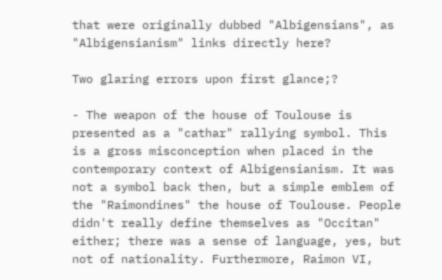that were originally dubbed "Albigensians", as "Albigensianism" links directly here?

Two glaring errors upon first glance;?

- The weapon of the house of Toulouse is presented as a "cathar" rallying symbol. This is a gross misconception when placed in the contemporary context of Albigensianism. It was not a symbol back then, but a simple emblem of the "Raimondines" the house of Toulouse. People didn't really define themselves as "Occitan" either; there was a sense of language, yes, but not of nationality. Furthermore, Raimon VI,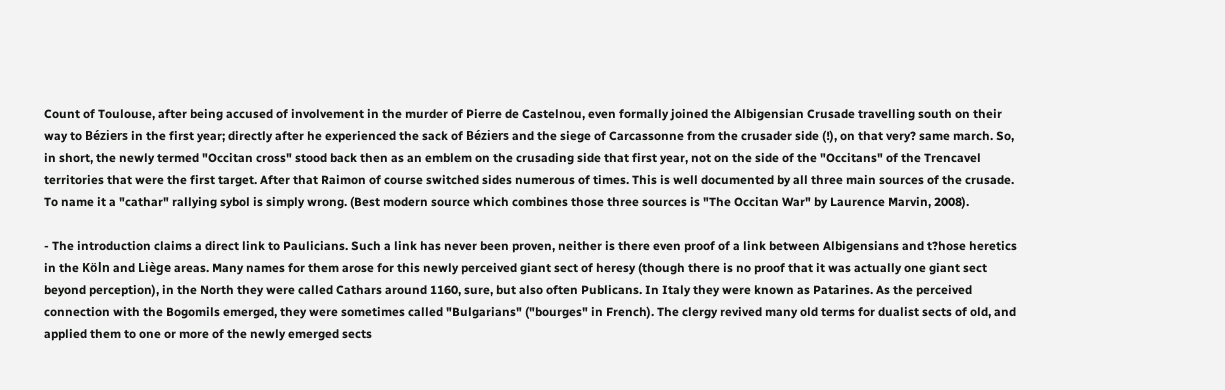Count of Toulouse, after being accused of involvement in the murder of Pierre de Castelnou, even formally joined the Albigensian Crusade travelling south on their way to Béziers in the first year; directly after he experienced the sack of Béziers and the siege of Carcassonne from the crusader side (!), on that very? same march. So, in short, the newly termed "Occitan cross" stood back then as an emblem on the crusading side that first year, not on the side of the "Occitans" of the Trencavel territories that were the first target. After that Raimon of course switched sides numerous of times. This is well documented by all three main sources of the crusade. To name it a "cathar" rallying sybol is simply wrong. (Best modern source which combines those three sources is "The Occitan War" by Laurence Marvin, 2008).

- The introduction claims a direct link to Paulicians. Such a link has never been proven, neither is there even proof of a link between Albigensians and t?hose heretics in the Köln and Liège areas. Many names for them arose for this newly perceived giant sect of heresy (though there is no proof that it was actually one giant sect beyond perception), in the North they were called Cathars around 1160, sure, but also often Publicans. In Italy they were known as Patarines. As the perceived connection with the Bogomils emerged, they were sometimes called "Bulgarians" ("bourges" in French). The clergy revived many old terms for dualist sects of old, and applied them to one or more of the newly emerged sects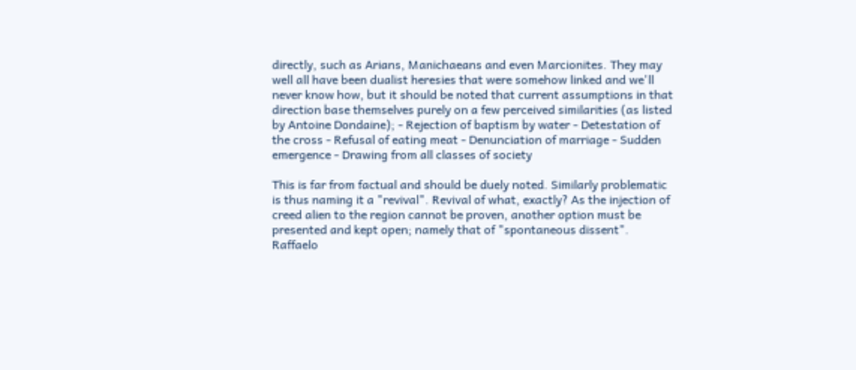directly, such as Arians, Manichaeans and even Marcionites. They may well all have been dualist heresies that were somehow linked and we'll never know how, but it should be noted that current assumptions in that direction base themselves purely on a few perceived similarities (as listed by Antoine Dondaine); - Rejection of baptism by water - Detestation of the cross - Refusal of eating meat - Denunciation of marriage - Sudden emergence - Drawing from all classes of society

This is far from factual and should be duely noted. Similarly problematic is thus naming it a "revival". Revival of what, exactly? As the injection of creed alien to the region cannot be proven, another option must be presented and kept open; namely that of "spontaneous dissent". Raffaelo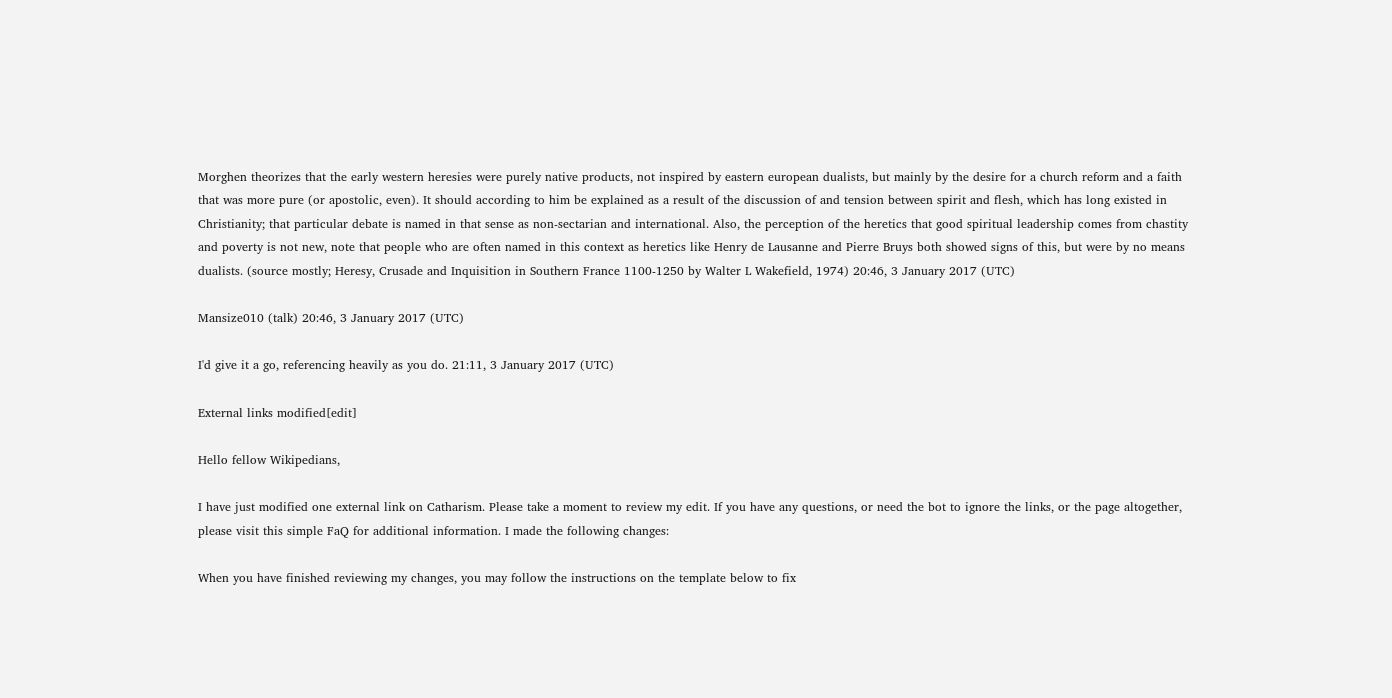Morghen theorizes that the early western heresies were purely native products, not inspired by eastern european dualists, but mainly by the desire for a church reform and a faith that was more pure (or apostolic, even). It should according to him be explained as a result of the discussion of and tension between spirit and flesh, which has long existed in Christianity; that particular debate is named in that sense as non-sectarian and international. Also, the perception of the heretics that good spiritual leadership comes from chastity and poverty is not new, note that people who are often named in this context as heretics like Henry de Lausanne and Pierre Bruys both showed signs of this, but were by no means dualists. (source mostly; Heresy, Crusade and Inquisition in Southern France 1100-1250 by Walter L Wakefield, 1974) 20:46, 3 January 2017 (UTC)

Mansize010 (talk) 20:46, 3 January 2017 (UTC)

I'd give it a go, referencing heavily as you do. 21:11, 3 January 2017 (UTC)

External links modified[edit]

Hello fellow Wikipedians,

I have just modified one external link on Catharism. Please take a moment to review my edit. If you have any questions, or need the bot to ignore the links, or the page altogether, please visit this simple FaQ for additional information. I made the following changes:

When you have finished reviewing my changes, you may follow the instructions on the template below to fix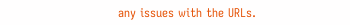any issues with the URLs.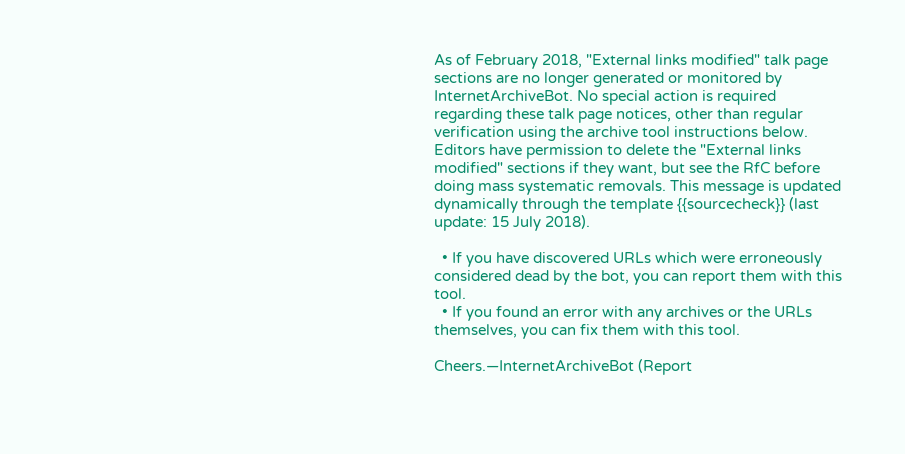As of February 2018, "External links modified" talk page sections are no longer generated or monitored by InternetArchiveBot. No special action is required regarding these talk page notices, other than regular verification using the archive tool instructions below. Editors have permission to delete the "External links modified" sections if they want, but see the RfC before doing mass systematic removals. This message is updated dynamically through the template {{sourcecheck}} (last update: 15 July 2018).

  • If you have discovered URLs which were erroneously considered dead by the bot, you can report them with this tool.
  • If you found an error with any archives or the URLs themselves, you can fix them with this tool.

Cheers.—InternetArchiveBot (Report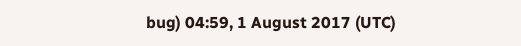bug) 04:59, 1 August 2017 (UTC)